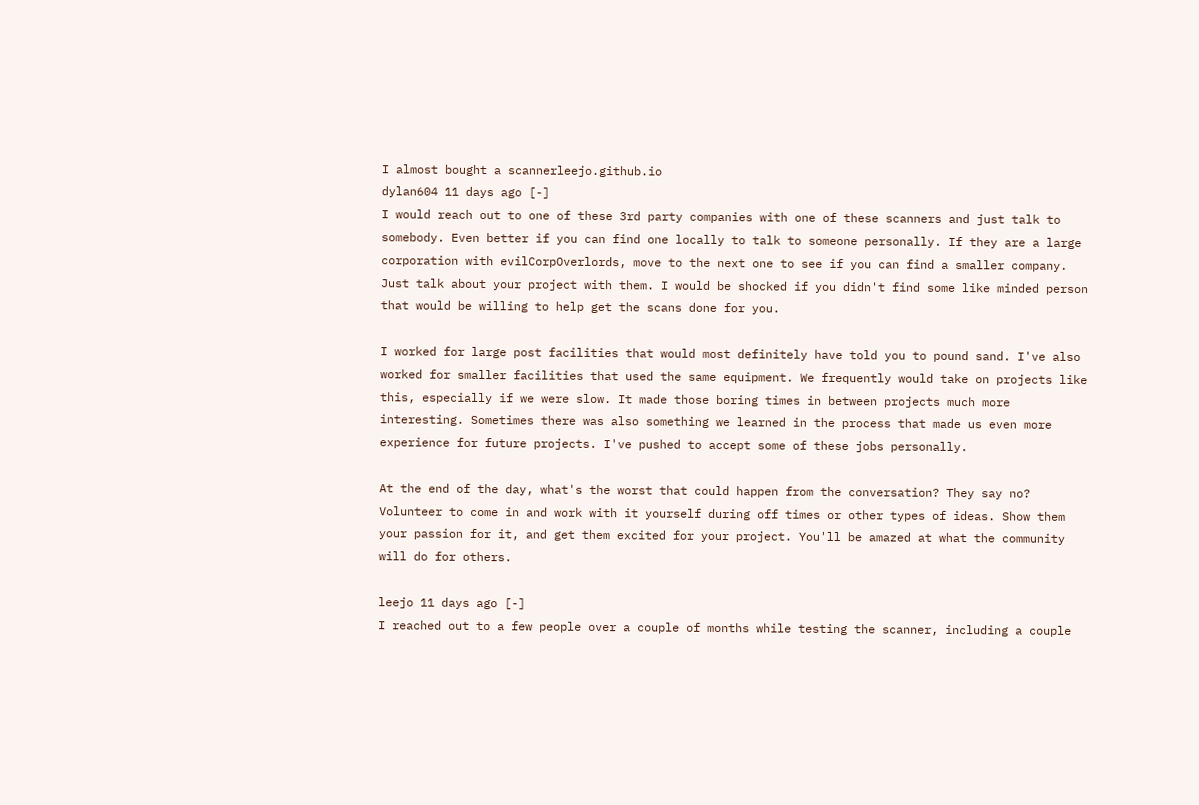I almost bought a scannerleejo.github.io
dylan604 11 days ago [-]
I would reach out to one of these 3rd party companies with one of these scanners and just talk to somebody. Even better if you can find one locally to talk to someone personally. If they are a large corporation with evilCorpOverlords, move to the next one to see if you can find a smaller company. Just talk about your project with them. I would be shocked if you didn't find some like minded person that would be willing to help get the scans done for you.

I worked for large post facilities that would most definitely have told you to pound sand. I've also worked for smaller facilities that used the same equipment. We frequently would take on projects like this, especially if we were slow. It made those boring times in between projects much more interesting. Sometimes there was also something we learned in the process that made us even more experience for future projects. I've pushed to accept some of these jobs personally.

At the end of the day, what's the worst that could happen from the conversation? They say no? Volunteer to come in and work with it yourself during off times or other types of ideas. Show them your passion for it, and get them excited for your project. You'll be amazed at what the community will do for others.

leejo 11 days ago [-]
I reached out to a few people over a couple of months while testing the scanner, including a couple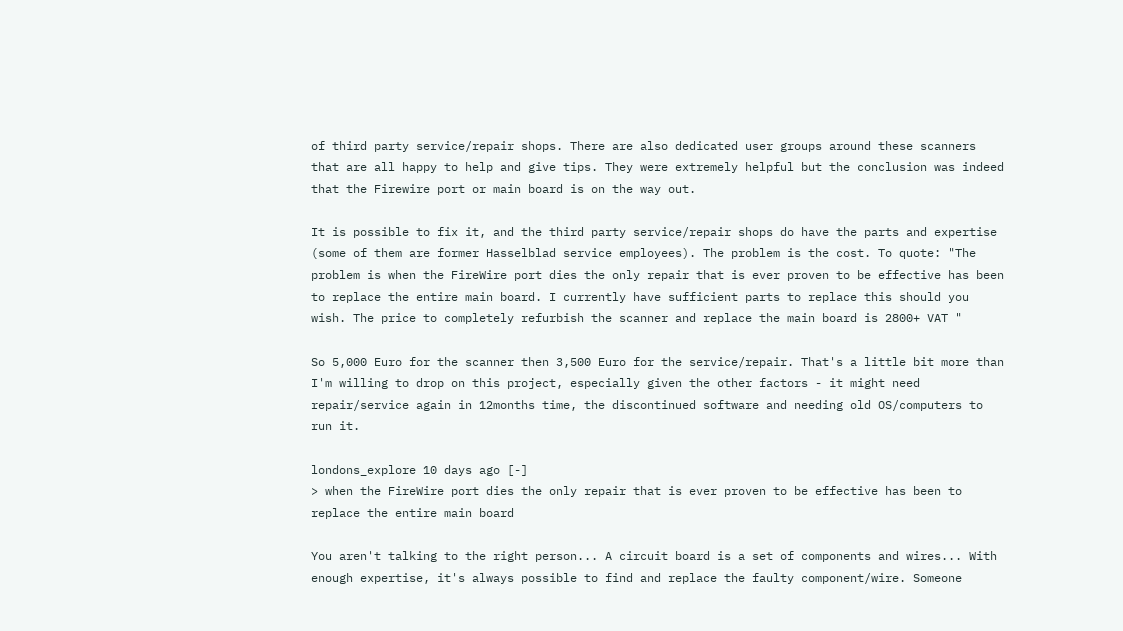of third party service/repair shops. There are also dedicated user groups around these scanners that are all happy to help and give tips. They were extremely helpful but the conclusion was indeed that the Firewire port or main board is on the way out.

It is possible to fix it, and the third party service/repair shops do have the parts and expertise (some of them are former Hasselblad service employees). The problem is the cost. To quote: "The problem is when the FireWire port dies the only repair that is ever proven to be effective has been to replace the entire main board. I currently have sufficient parts to replace this should you wish. The price to completely refurbish the scanner and replace the main board is 2800+ VAT "

So 5,000 Euro for the scanner then 3,500 Euro for the service/repair. That's a little bit more than I'm willing to drop on this project, especially given the other factors - it might need repair/service again in 12months time, the discontinued software and needing old OS/computers to run it.

londons_explore 10 days ago [-]
> when the FireWire port dies the only repair that is ever proven to be effective has been to replace the entire main board

You aren't talking to the right person... A circuit board is a set of components and wires... With enough expertise, it's always possible to find and replace the faulty component/wire. Someone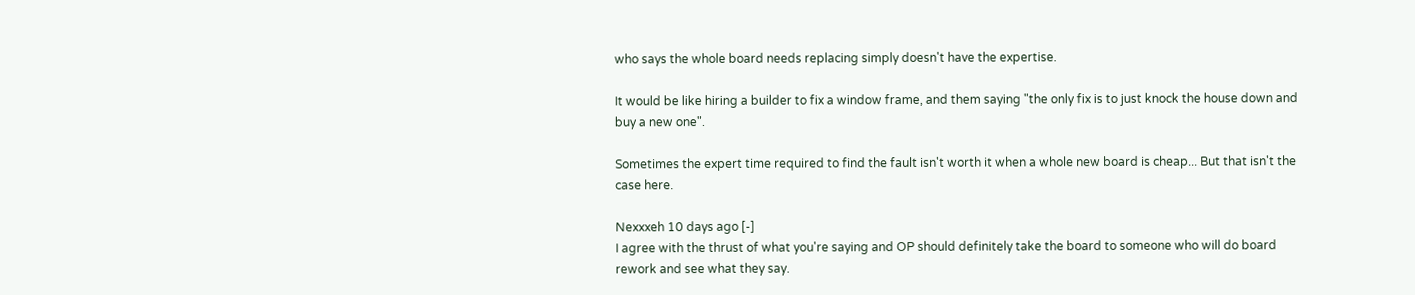who says the whole board needs replacing simply doesn't have the expertise.

It would be like hiring a builder to fix a window frame, and them saying "the only fix is to just knock the house down and buy a new one".

Sometimes the expert time required to find the fault isn't worth it when a whole new board is cheap... But that isn't the case here.

Nexxxeh 10 days ago [-]
I agree with the thrust of what you're saying and OP should definitely take the board to someone who will do board rework and see what they say.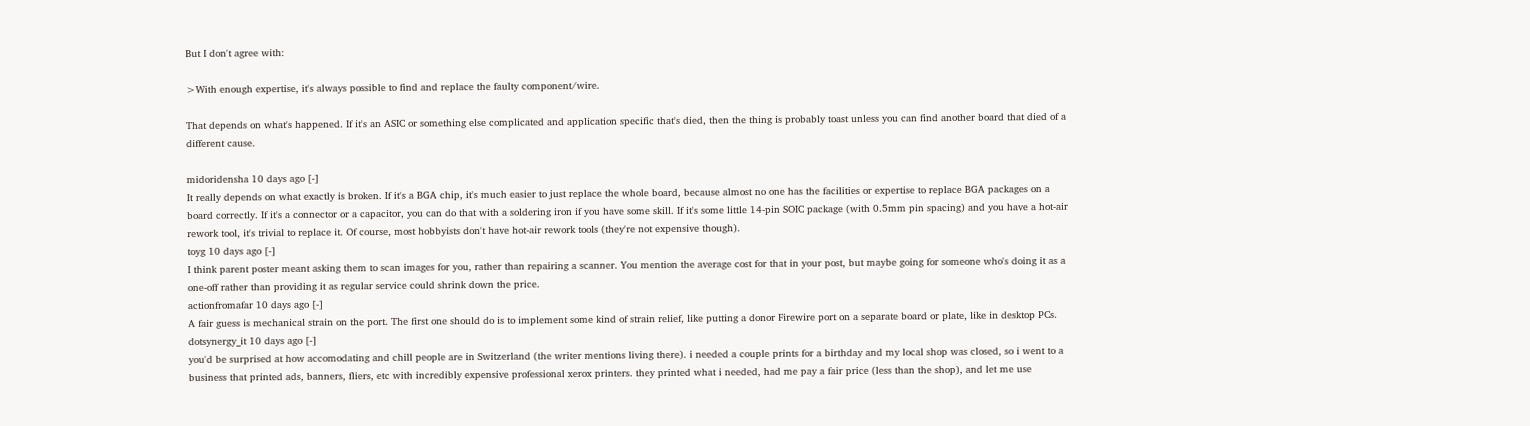But I don't agree with:

>With enough expertise, it's always possible to find and replace the faulty component/wire.

That depends on what's happened. If it's an ASIC or something else complicated and application specific that's died, then the thing is probably toast unless you can find another board that died of a different cause.

midoridensha 10 days ago [-]
It really depends on what exactly is broken. If it's a BGA chip, it's much easier to just replace the whole board, because almost no one has the facilities or expertise to replace BGA packages on a board correctly. If it's a connector or a capacitor, you can do that with a soldering iron if you have some skill. If it's some little 14-pin SOIC package (with 0.5mm pin spacing) and you have a hot-air rework tool, it's trivial to replace it. Of course, most hobbyists don't have hot-air rework tools (they're not expensive though).
toyg 10 days ago [-]
I think parent poster meant asking them to scan images for you, rather than repairing a scanner. You mention the average cost for that in your post, but maybe going for someone who's doing it as a one-off rather than providing it as regular service could shrink down the price.
actionfromafar 10 days ago [-]
A fair guess is mechanical strain on the port. The first one should do is to implement some kind of strain relief, like putting a donor Firewire port on a separate board or plate, like in desktop PCs.
dotsynergy_it 10 days ago [-]
you'd be surprised at how accomodating and chill people are in Switzerland (the writer mentions living there). i needed a couple prints for a birthday and my local shop was closed, so i went to a business that printed ads, banners, fliers, etc with incredibly expensive professional xerox printers. they printed what i needed, had me pay a fair price (less than the shop), and let me use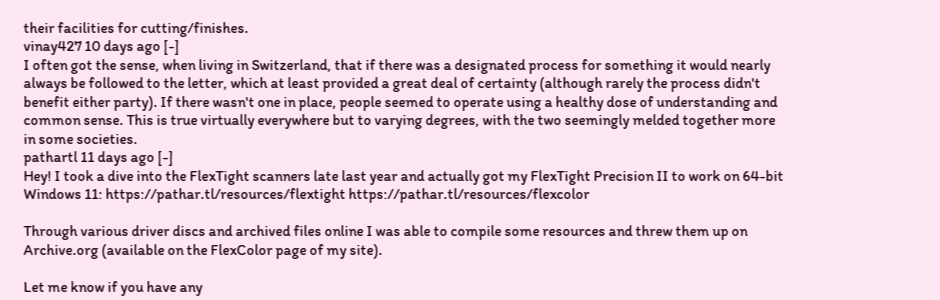their facilities for cutting/finishes.
vinay427 10 days ago [-]
I often got the sense, when living in Switzerland, that if there was a designated process for something it would nearly always be followed to the letter, which at least provided a great deal of certainty (although rarely the process didn't benefit either party). If there wasn't one in place, people seemed to operate using a healthy dose of understanding and common sense. This is true virtually everywhere but to varying degrees, with the two seemingly melded together more in some societies.
pathartl 11 days ago [-]
Hey! I took a dive into the FlexTight scanners late last year and actually got my FlexTight Precision II to work on 64-bit Windows 11: https://pathar.tl/resources/flextight https://pathar.tl/resources/flexcolor

Through various driver discs and archived files online I was able to compile some resources and threw them up on Archive.org (available on the FlexColor page of my site).

Let me know if you have any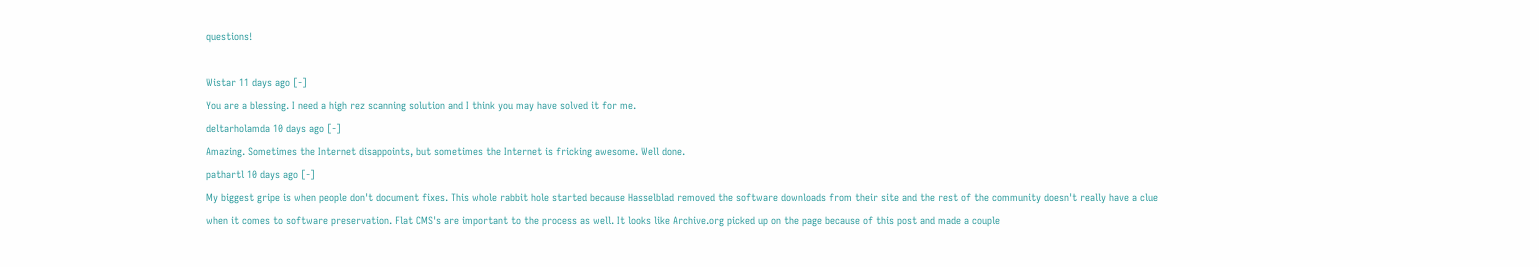questions!

Wistar 11 days ago [-]
You are a blessing. I need a high rez scanning solution and I think you may have solved it for me.
deltarholamda 10 days ago [-]
Amazing. Sometimes the Internet disappoints, but sometimes the Internet is fricking awesome. Well done.
pathartl 10 days ago [-]
My biggest gripe is when people don't document fixes. This whole rabbit hole started because Hasselblad removed the software downloads from their site and the rest of the community doesn't really have a clue when it comes to software preservation. Flat CMS's are important to the process as well. It looks like Archive.org picked up on the page because of this post and made a couple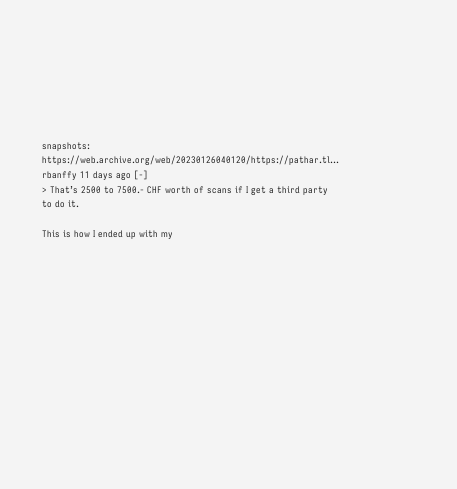snapshots: https://web.archive.org/web/20230126040120/https://pathar.tl...
rbanffy 11 days ago [-]
> That’s 2500 to 7500.- CHF worth of scans if I get a third party to do it.

This is how I ended up with my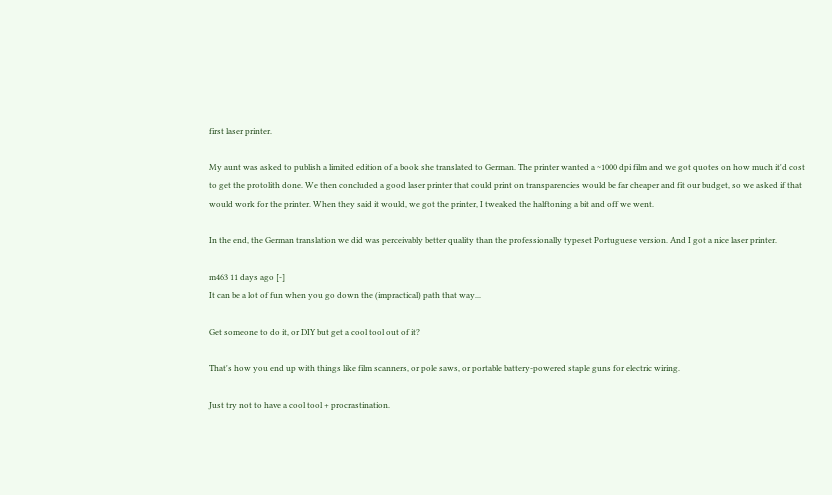first laser printer.

My aunt was asked to publish a limited edition of a book she translated to German. The printer wanted a ~1000 dpi film and we got quotes on how much it'd cost to get the protolith done. We then concluded a good laser printer that could print on transparencies would be far cheaper and fit our budget, so we asked if that would work for the printer. When they said it would, we got the printer, I tweaked the halftoning a bit and off we went.

In the end, the German translation we did was perceivably better quality than the professionally typeset Portuguese version. And I got a nice laser printer.

m463 11 days ago [-]
It can be a lot of fun when you go down the (impractical) path that way...

Get someone to do it, or DIY but get a cool tool out of it?

That's how you end up with things like film scanners, or pole saws, or portable battery-powered staple guns for electric wiring.

Just try not to have a cool tool + procrastination.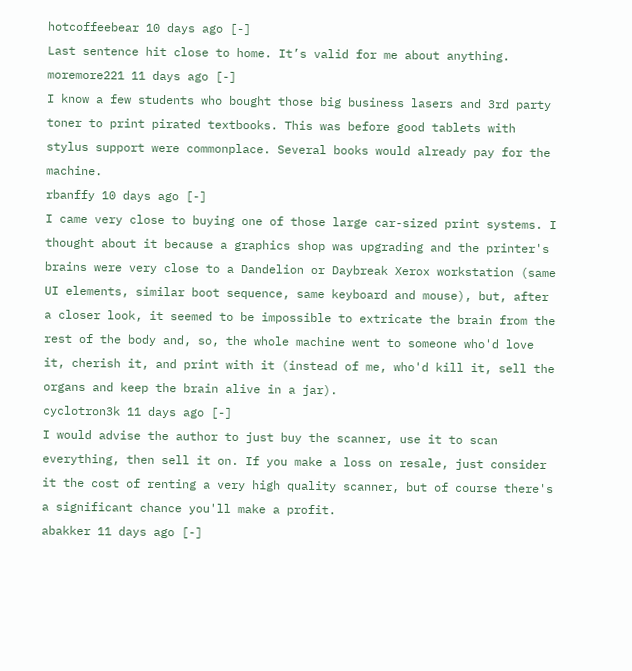hotcoffeebear 10 days ago [-]
Last sentence hit close to home. It’s valid for me about anything.
moremore221 11 days ago [-]
I know a few students who bought those big business lasers and 3rd party toner to print pirated textbooks. This was before good tablets with stylus support were commonplace. Several books would already pay for the machine.
rbanffy 10 days ago [-]
I came very close to buying one of those large car-sized print systems. I thought about it because a graphics shop was upgrading and the printer's brains were very close to a Dandelion or Daybreak Xerox workstation (same UI elements, similar boot sequence, same keyboard and mouse), but, after a closer look, it seemed to be impossible to extricate the brain from the rest of the body and, so, the whole machine went to someone who'd love it, cherish it, and print with it (instead of me, who'd kill it, sell the organs and keep the brain alive in a jar).
cyclotron3k 11 days ago [-]
I would advise the author to just buy the scanner, use it to scan everything, then sell it on. If you make a loss on resale, just consider it the cost of renting a very high quality scanner, but of course there's a significant chance you'll make a profit.
abakker 11 days ago [-]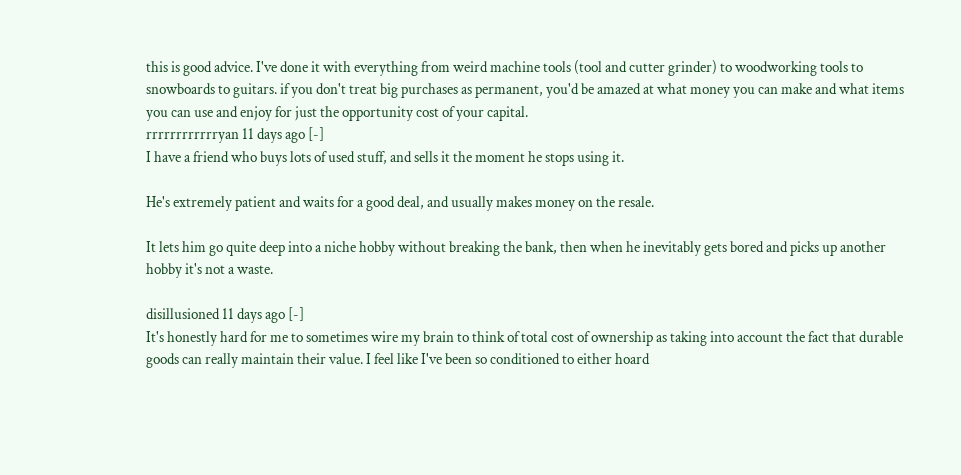this is good advice. I've done it with everything from weird machine tools (tool and cutter grinder) to woodworking tools to snowboards to guitars. if you don't treat big purchases as permanent, you'd be amazed at what money you can make and what items you can use and enjoy for just the opportunity cost of your capital.
rrrrrrrrrrrryan 11 days ago [-]
I have a friend who buys lots of used stuff, and sells it the moment he stops using it.

He's extremely patient and waits for a good deal, and usually makes money on the resale.

It lets him go quite deep into a niche hobby without breaking the bank, then when he inevitably gets bored and picks up another hobby it's not a waste.

disillusioned 11 days ago [-]
It's honestly hard for me to sometimes wire my brain to think of total cost of ownership as taking into account the fact that durable goods can really maintain their value. I feel like I've been so conditioned to either hoard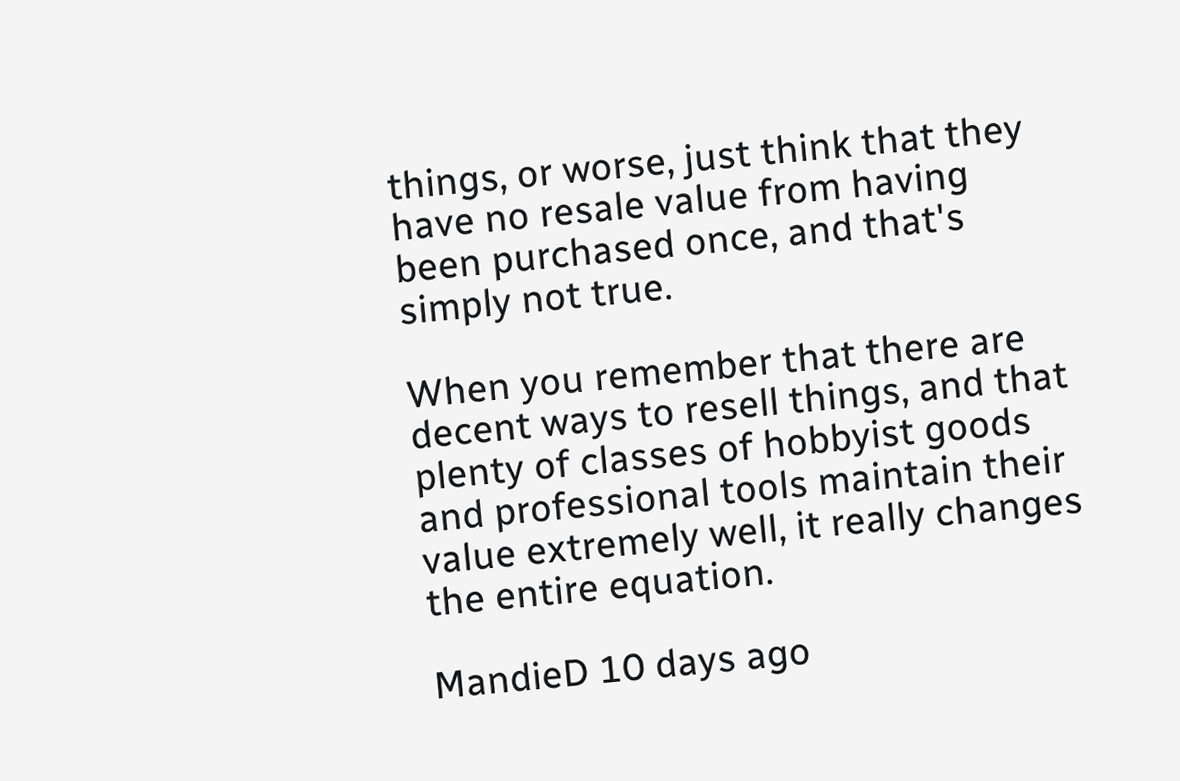things, or worse, just think that they have no resale value from having been purchased once, and that's simply not true.

When you remember that there are decent ways to resell things, and that plenty of classes of hobbyist goods and professional tools maintain their value extremely well, it really changes the entire equation.

MandieD 10 days ago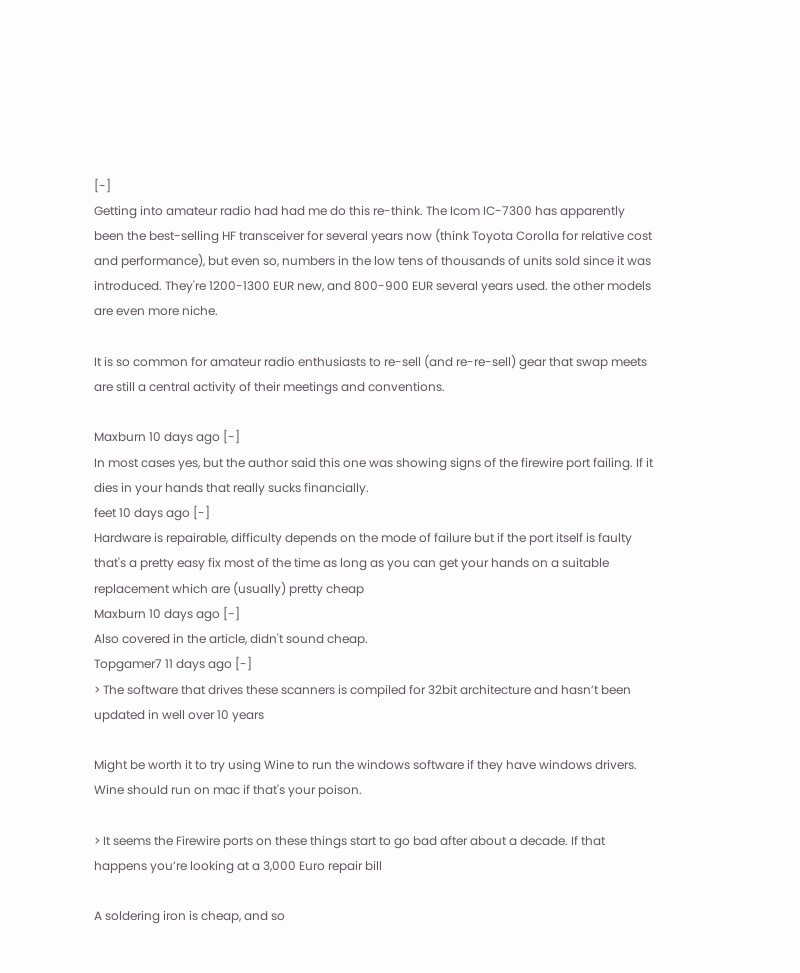[-]
Getting into amateur radio had had me do this re-think. The Icom IC-7300 has apparently been the best-selling HF transceiver for several years now (think Toyota Corolla for relative cost and performance), but even so, numbers in the low tens of thousands of units sold since it was introduced. They're 1200-1300 EUR new, and 800-900 EUR several years used. the other models are even more niche.

It is so common for amateur radio enthusiasts to re-sell (and re-re-sell) gear that swap meets are still a central activity of their meetings and conventions.

Maxburn 10 days ago [-]
In most cases yes, but the author said this one was showing signs of the firewire port failing. If it dies in your hands that really sucks financially.
feet 10 days ago [-]
Hardware is repairable, difficulty depends on the mode of failure but if the port itself is faulty that's a pretty easy fix most of the time as long as you can get your hands on a suitable replacement which are (usually) pretty cheap
Maxburn 10 days ago [-]
Also covered in the article, didn't sound cheap.
Topgamer7 11 days ago [-]
> The software that drives these scanners is compiled for 32bit architecture and hasn’t been updated in well over 10 years

Might be worth it to try using Wine to run the windows software if they have windows drivers. Wine should run on mac if that's your poison.

> It seems the Firewire ports on these things start to go bad after about a decade. If that happens you’re looking at a 3,000 Euro repair bill

A soldering iron is cheap, and so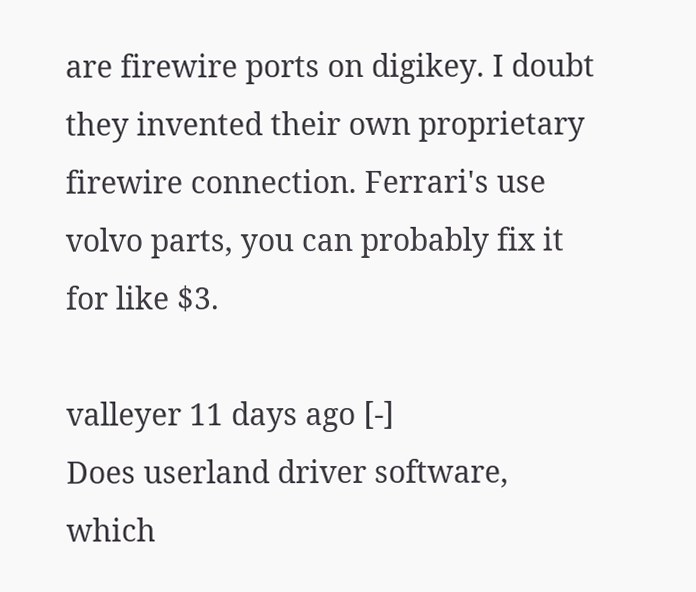are firewire ports on digikey. I doubt they invented their own proprietary firewire connection. Ferrari's use volvo parts, you can probably fix it for like $3.

valleyer 11 days ago [-]
Does userland driver software, which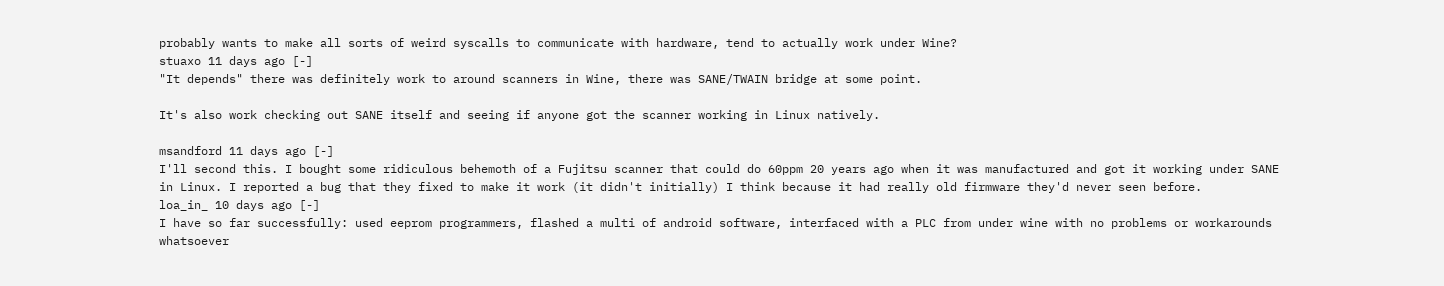probably wants to make all sorts of weird syscalls to communicate with hardware, tend to actually work under Wine?
stuaxo 11 days ago [-]
"It depends" there was definitely work to around scanners in Wine, there was SANE/TWAIN bridge at some point.

It's also work checking out SANE itself and seeing if anyone got the scanner working in Linux natively.

msandford 11 days ago [-]
I'll second this. I bought some ridiculous behemoth of a Fujitsu scanner that could do 60ppm 20 years ago when it was manufactured and got it working under SANE in Linux. I reported a bug that they fixed to make it work (it didn't initially) I think because it had really old firmware they'd never seen before.
loa_in_ 10 days ago [-]
I have so far successfully: used eeprom programmers, flashed a multi of android software, interfaced with a PLC from under wine with no problems or workarounds whatsoever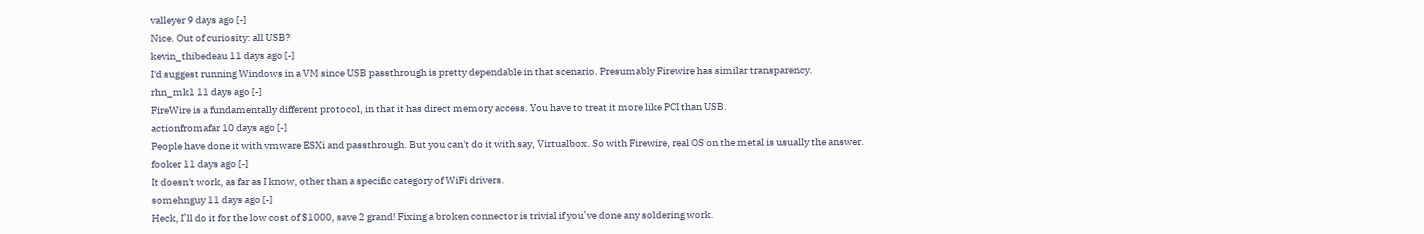valleyer 9 days ago [-]
Nice. Out of curiosity: all USB?
kevin_thibedeau 11 days ago [-]
I'd suggest running Windows in a VM since USB passthrough is pretty dependable in that scenario. Presumably Firewire has similar transparency.
rhn_mk1 11 days ago [-]
FireWire is a fundamentally different protocol, in that it has direct memory access. You have to treat it more like PCI than USB.
actionfromafar 10 days ago [-]
People have done it with vmware ESXi and passthrough. But you can't do it with say, Virtualbox. So with Firewire, real OS on the metal is usually the answer.
fooker 11 days ago [-]
It doesn't work, as far as I know, other than a specific category of WiFi drivers.
somehnguy 11 days ago [-]
Heck, I’ll do it for the low cost of $1000, save 2 grand! Fixing a broken connector is trivial if you’ve done any soldering work.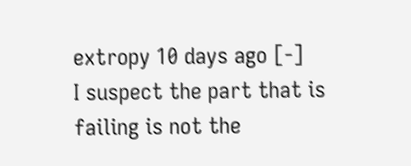extropy 10 days ago [-]
I suspect the part that is failing is not the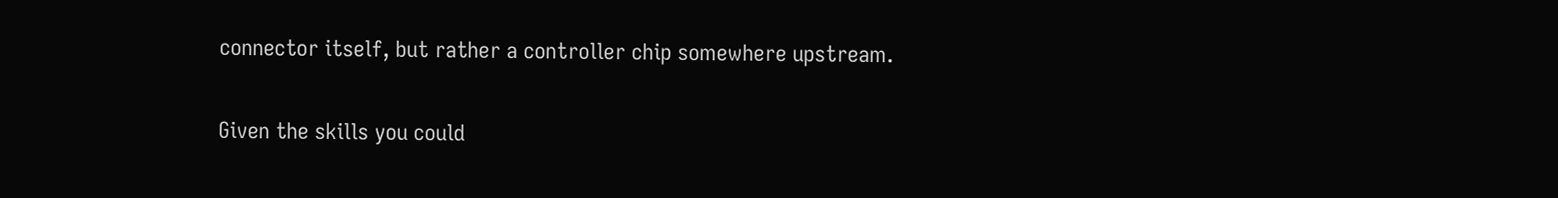connector itself, but rather a controller chip somewhere upstream.

Given the skills you could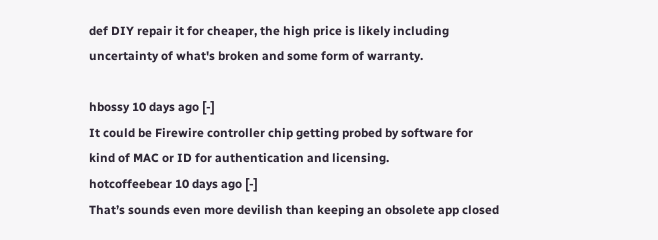def DIY repair it for cheaper, the high price is likely including uncertainty of what's broken and some form of warranty.

hbossy 10 days ago [-]
It could be Firewire controller chip getting probed by software for kind of MAC or ID for authentication and licensing.
hotcoffeebear 10 days ago [-]
That’s sounds even more devilish than keeping an obsolete app closed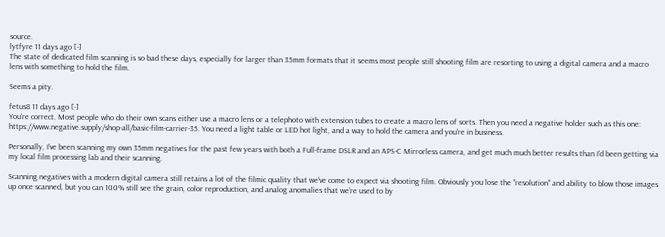source.
lytfyre 11 days ago [-]
The state of dedicated film scanning is so bad these days, especially for larger than 35mm formats that it seems most people still shooting film are resorting to using a digital camera and a macro lens with something to hold the film.

Seems a pity.

fetus8 11 days ago [-]
You're correct. Most people who do their own scans either use a macro lens or a telephoto with extension tubes to create a macro lens of sorts. Then you need a negative holder such as this one: https://www.negative.supply/shop-all/basic-film-carrier-35. You need a light table or LED hot light, and a way to hold the camera and you're in business.

Personally, I've been scanning my own 35mm negatives for the past few years with both a Full-frame DSLR and an APS-C Mirrorless camera, and get much much better results than I'd been getting via my local film processing lab and their scanning.

Scanning negatives with a modern digital camera still retains a lot of the filmic quality that we've come to expect via shooting film. Obviously you lose the "resolution" and ability to blow those images up once scanned, but you can 100% still see the grain, color reproduction, and analog anomalies that we're used to by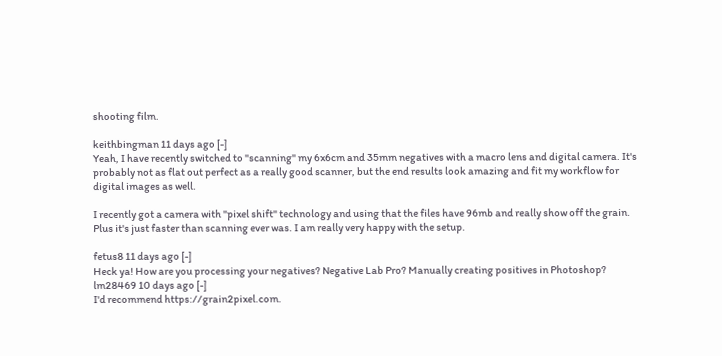shooting film.

keithbingman 11 days ago [-]
Yeah, I have recently switched to "scanning" my 6x6cm and 35mm negatives with a macro lens and digital camera. It's probably not as flat out perfect as a really good scanner, but the end results look amazing and fit my workflow for digital images as well.

I recently got a camera with "pixel shift" technology and using that the files have 96mb and really show off the grain. Plus it's just faster than scanning ever was. I am really very happy with the setup.

fetus8 11 days ago [-]
Heck ya! How are you processing your negatives? Negative Lab Pro? Manually creating positives in Photoshop?
lm28469 10 days ago [-]
I'd recommend https://grain2pixel.com.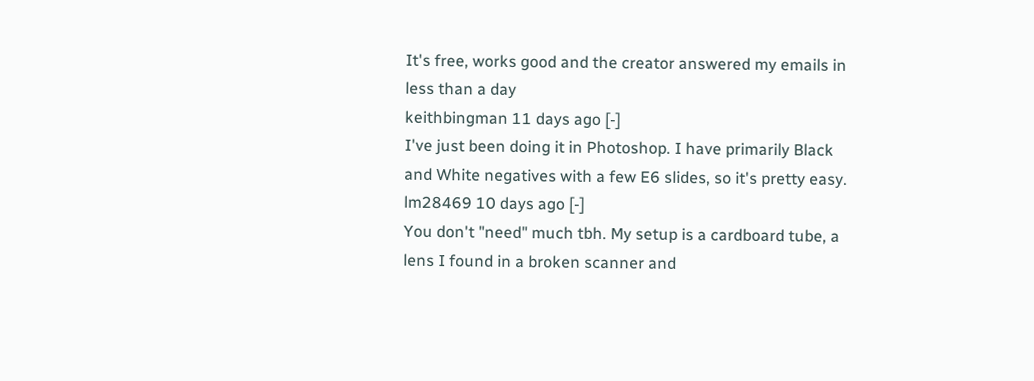It's free, works good and the creator answered my emails in less than a day
keithbingman 11 days ago [-]
I've just been doing it in Photoshop. I have primarily Black and White negatives with a few E6 slides, so it's pretty easy.
lm28469 10 days ago [-]
You don't "need" much tbh. My setup is a cardboard tube, a lens I found in a broken scanner and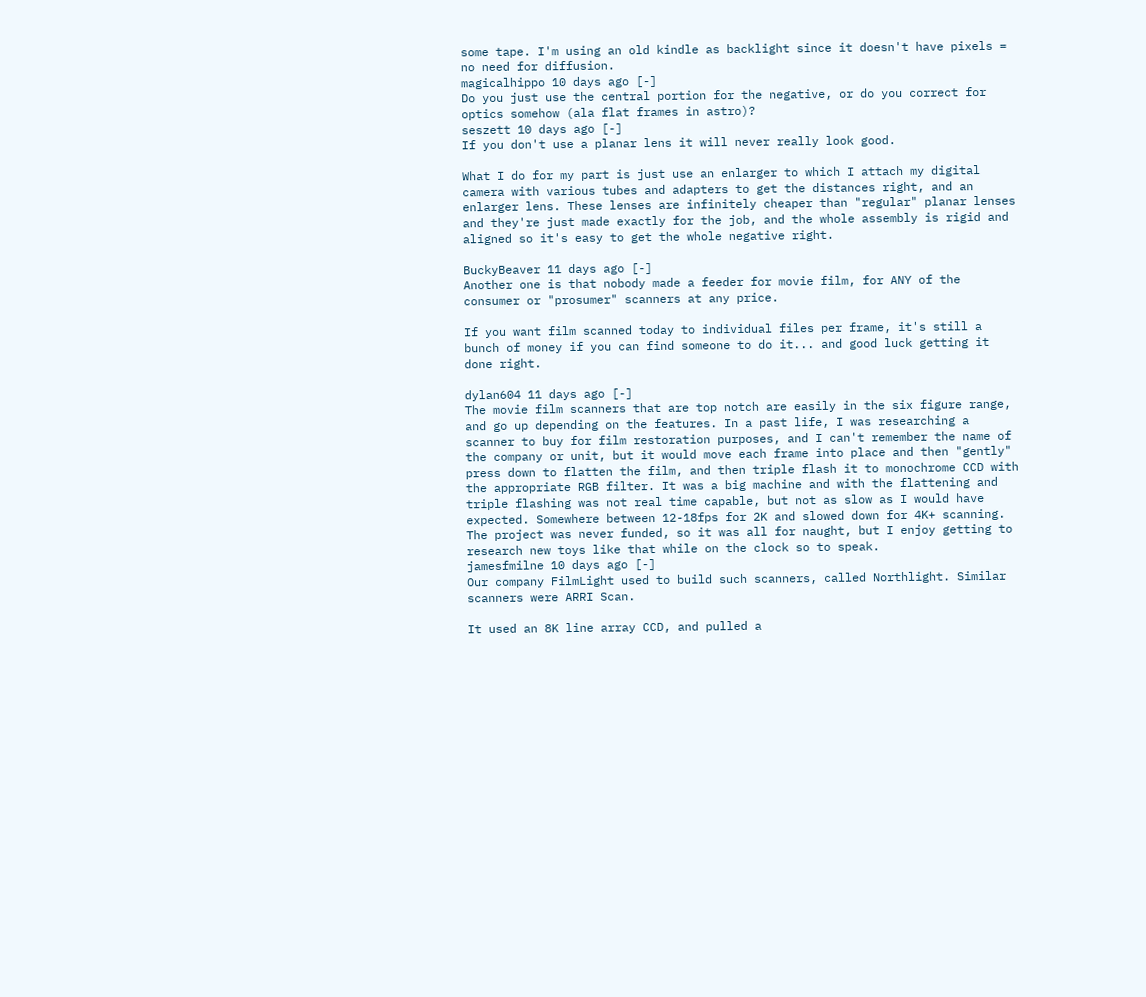some tape. I'm using an old kindle as backlight since it doesn't have pixels = no need for diffusion.
magicalhippo 10 days ago [-]
Do you just use the central portion for the negative, or do you correct for optics somehow (ala flat frames in astro)?
seszett 10 days ago [-]
If you don't use a planar lens it will never really look good.

What I do for my part is just use an enlarger to which I attach my digital camera with various tubes and adapters to get the distances right, and an enlarger lens. These lenses are infinitely cheaper than "regular" planar lenses and they're just made exactly for the job, and the whole assembly is rigid and aligned so it's easy to get the whole negative right.

BuckyBeaver 11 days ago [-]
Another one is that nobody made a feeder for movie film, for ANY of the consumer or "prosumer" scanners at any price.

If you want film scanned today to individual files per frame, it's still a bunch of money if you can find someone to do it... and good luck getting it done right.

dylan604 11 days ago [-]
The movie film scanners that are top notch are easily in the six figure range, and go up depending on the features. In a past life, I was researching a scanner to buy for film restoration purposes, and I can't remember the name of the company or unit, but it would move each frame into place and then "gently" press down to flatten the film, and then triple flash it to monochrome CCD with the appropriate RGB filter. It was a big machine and with the flattening and triple flashing was not real time capable, but not as slow as I would have expected. Somewhere between 12-18fps for 2K and slowed down for 4K+ scanning. The project was never funded, so it was all for naught, but I enjoy getting to research new toys like that while on the clock so to speak.
jamesfmilne 10 days ago [-]
Our company FilmLight used to build such scanners, called Northlight. Similar scanners were ARRI Scan.

It used an 8K line array CCD, and pulled a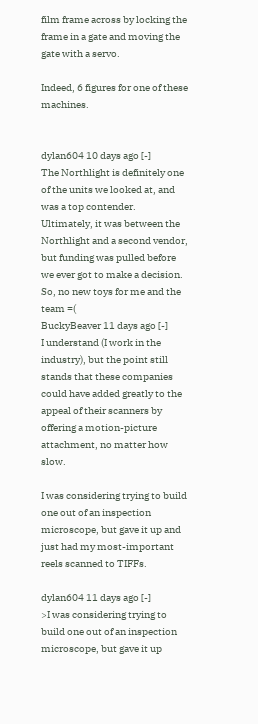film frame across by locking the frame in a gate and moving the gate with a servo.

Indeed, 6 figures for one of these machines.


dylan604 10 days ago [-]
The Northlight is definitely one of the units we looked at, and was a top contender. Ultimately, it was between the Northlight and a second vendor, but funding was pulled before we ever got to make a decision. So, no new toys for me and the team =(
BuckyBeaver 11 days ago [-]
I understand (I work in the industry), but the point still stands that these companies could have added greatly to the appeal of their scanners by offering a motion-picture attachment, no matter how slow.

I was considering trying to build one out of an inspection microscope, but gave it up and just had my most-important reels scanned to TIFFs.

dylan604 11 days ago [-]
>I was considering trying to build one out of an inspection microscope, but gave it up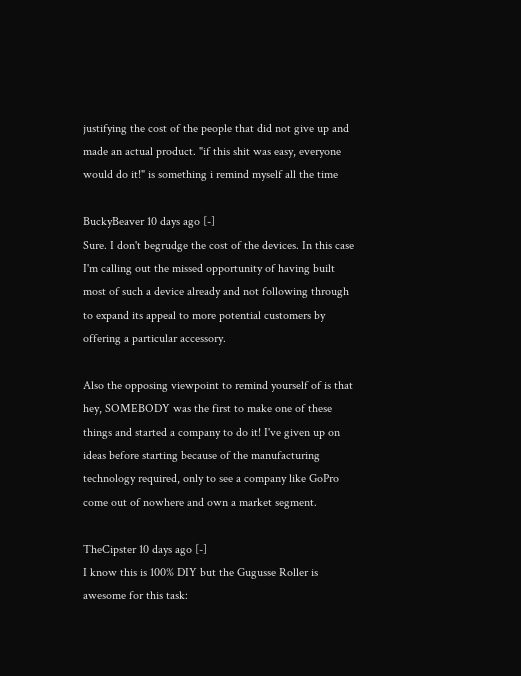justifying the cost of the people that did not give up and made an actual product. "if this shit was easy, everyone would do it!" is something i remind myself all the time

BuckyBeaver 10 days ago [-]
Sure. I don't begrudge the cost of the devices. In this case I'm calling out the missed opportunity of having built most of such a device already and not following through to expand its appeal to more potential customers by offering a particular accessory.

Also the opposing viewpoint to remind yourself of is that hey, SOMEBODY was the first to make one of these things and started a company to do it! I've given up on ideas before starting because of the manufacturing technology required, only to see a company like GoPro come out of nowhere and own a market segment.

TheCipster 10 days ago [-]
I know this is 100% DIY but the Gugusse Roller is awesome for this task: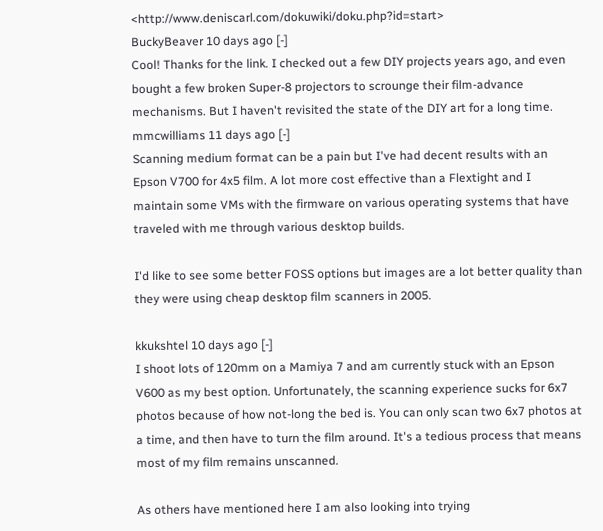<http://www.deniscarl.com/dokuwiki/doku.php?id=start>
BuckyBeaver 10 days ago [-]
Cool! Thanks for the link. I checked out a few DIY projects years ago, and even bought a few broken Super-8 projectors to scrounge their film-advance mechanisms. But I haven't revisited the state of the DIY art for a long time.
mmcwilliams 11 days ago [-]
Scanning medium format can be a pain but I've had decent results with an Epson V700 for 4x5 film. A lot more cost effective than a Flextight and I maintain some VMs with the firmware on various operating systems that have traveled with me through various desktop builds.

I'd like to see some better FOSS options but images are a lot better quality than they were using cheap desktop film scanners in 2005.

kkukshtel 10 days ago [-]
I shoot lots of 120mm on a Mamiya 7 and am currently stuck with an Epson V600 as my best option. Unfortunately, the scanning experience sucks for 6x7 photos because of how not-long the bed is. You can only scan two 6x7 photos at a time, and then have to turn the film around. It's a tedious process that means most of my film remains unscanned.

As others have mentioned here I am also looking into trying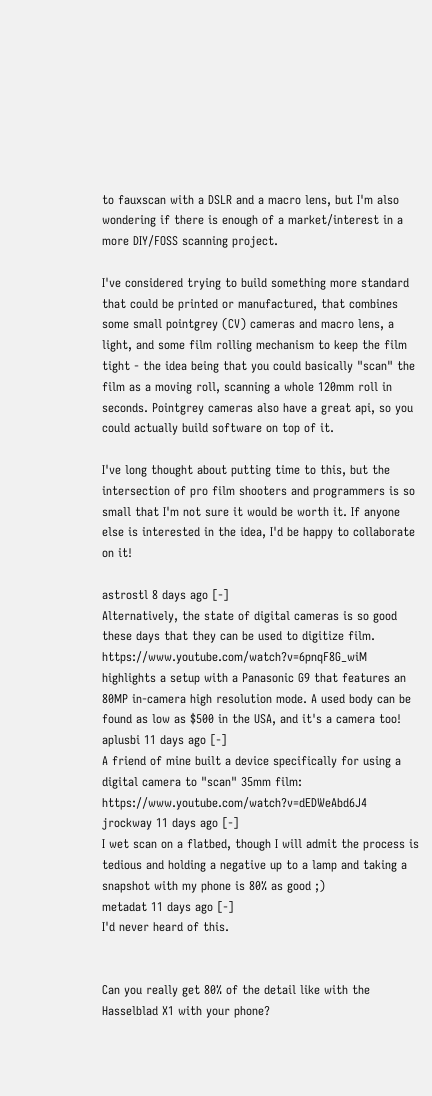to fauxscan with a DSLR and a macro lens, but I'm also wondering if there is enough of a market/interest in a more DIY/FOSS scanning project.

I've considered trying to build something more standard that could be printed or manufactured, that combines some small pointgrey (CV) cameras and macro lens, a light, and some film rolling mechanism to keep the film tight - the idea being that you could basically "scan" the film as a moving roll, scanning a whole 120mm roll in seconds. Pointgrey cameras also have a great api, so you could actually build software on top of it.

I've long thought about putting time to this, but the intersection of pro film shooters and programmers is so small that I'm not sure it would be worth it. If anyone else is interested in the idea, I'd be happy to collaborate on it!

astrostl 8 days ago [-]
Alternatively, the state of digital cameras is so good these days that they can be used to digitize film. https://www.youtube.com/watch?v=6pnqF8G_wiM highlights a setup with a Panasonic G9 that features an 80MP in-camera high resolution mode. A used body can be found as low as $500 in the USA, and it's a camera too!
aplusbi 11 days ago [-]
A friend of mine built a device specifically for using a digital camera to "scan" 35mm film: https://www.youtube.com/watch?v=dEDWeAbd6J4
jrockway 11 days ago [-]
I wet scan on a flatbed, though I will admit the process is tedious and holding a negative up to a lamp and taking a snapshot with my phone is 80% as good ;)
metadat 11 days ago [-]
I'd never heard of this.


Can you really get 80% of the detail like with the Hasselblad X1 with your phone?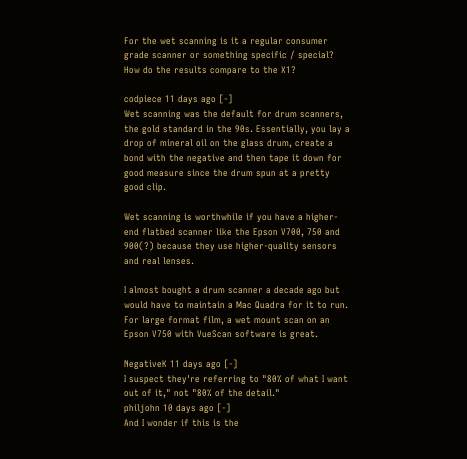For the wet scanning is it a regular consumer grade scanner or something specific / special? How do the results compare to the X1?

codpiece 11 days ago [-]
Wet scanning was the default for drum scanners, the gold standard in the 90s. Essentially, you lay a drop of mineral oil on the glass drum, create a bond with the negative and then tape it down for good measure since the drum spun at a pretty good clip.

Wet scanning is worthwhile if you have a higher-end flatbed scanner like the Epson V700, 750 and 900(?) because they use higher-quality sensors and real lenses.

I almost bought a drum scanner a decade ago but would have to maintain a Mac Quadra for it to run. For large format film, a wet mount scan on an Epson V750 with VueScan software is great.

NegativeK 11 days ago [-]
I suspect they're referring to "80% of what I want out of it," not "80% of the detail."
philjohn 10 days ago [-]
And I wonder if this is the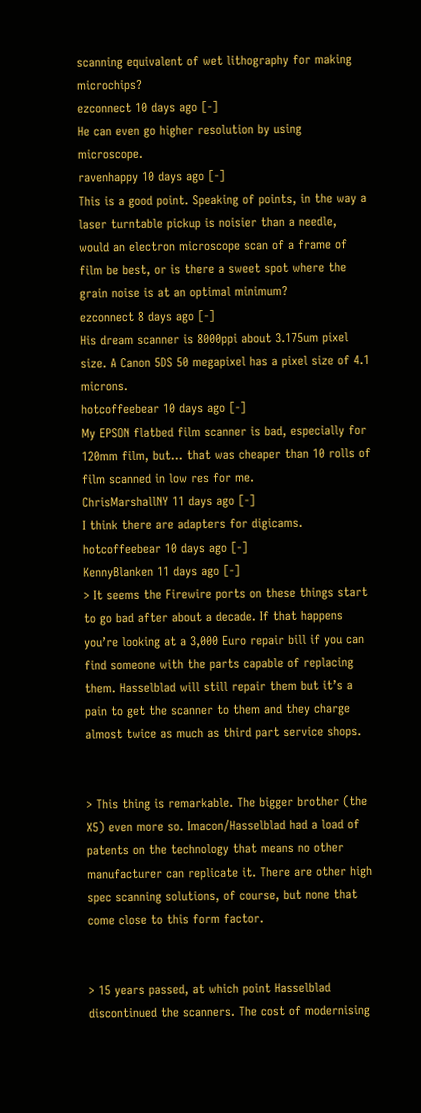scanning equivalent of wet lithography for making microchips?
ezconnect 10 days ago [-]
He can even go higher resolution by using microscope.
ravenhappy 10 days ago [-]
This is a good point. Speaking of points, in the way a laser turntable pickup is noisier than a needle, would an electron microscope scan of a frame of film be best, or is there a sweet spot where the grain noise is at an optimal minimum?
ezconnect 8 days ago [-]
His dream scanner is 8000ppi about 3.175um pixel size. A Canon 5DS 50 megapixel has a pixel size of 4.1 microns.
hotcoffeebear 10 days ago [-]
My EPSON flatbed film scanner is bad, especially for 120mm film, but… that was cheaper than 10 rolls of film scanned in low res for me.
ChrisMarshallNY 11 days ago [-]
I think there are adapters for digicams.
hotcoffeebear 10 days ago [-]
KennyBlanken 11 days ago [-]
> It seems the Firewire ports on these things start to go bad after about a decade. If that happens you’re looking at a 3,000 Euro repair bill if you can find someone with the parts capable of replacing them. Hasselblad will still repair them but it’s a pain to get the scanner to them and they charge almost twice as much as third part service shops.


> This thing is remarkable. The bigger brother (the X5) even more so. Imacon/Hasselblad had a load of patents on the technology that means no other manufacturer can replicate it. There are other high spec scanning solutions, of course, but none that come close to this form factor.


> 15 years passed, at which point Hasselblad discontinued the scanners. The cost of modernising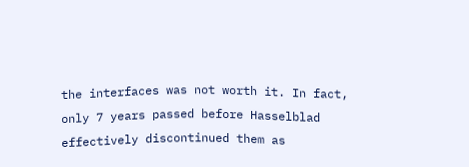the interfaces was not worth it. In fact, only 7 years passed before Hasselblad effectively discontinued them as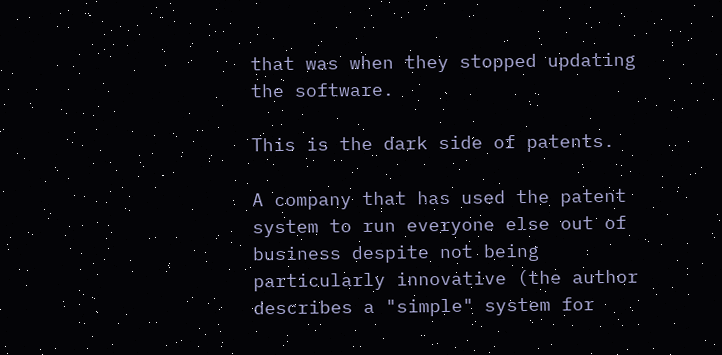that was when they stopped updating the software.

This is the dark side of patents.

A company that has used the patent system to run everyone else out of business despite not being particularly innovative (the author describes a "simple" system for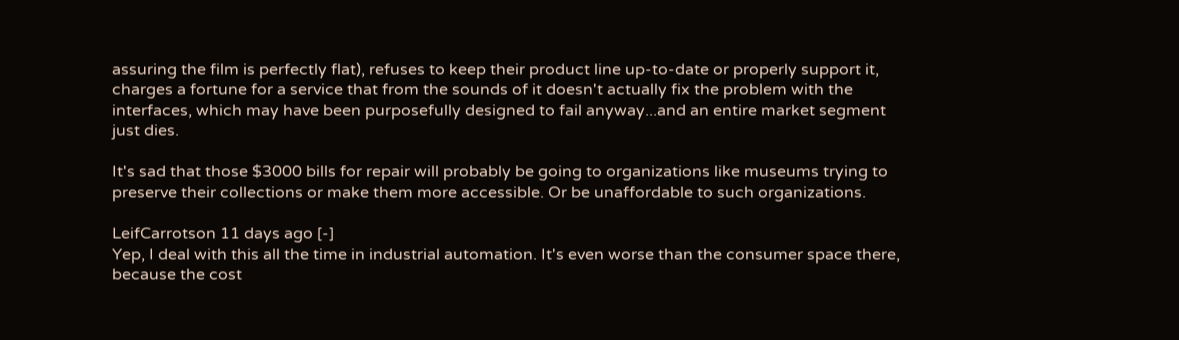assuring the film is perfectly flat), refuses to keep their product line up-to-date or properly support it, charges a fortune for a service that from the sounds of it doesn't actually fix the problem with the interfaces, which may have been purposefully designed to fail anyway...and an entire market segment just dies.

It's sad that those $3000 bills for repair will probably be going to organizations like museums trying to preserve their collections or make them more accessible. Or be unaffordable to such organizations.

LeifCarrotson 11 days ago [-]
Yep, I deal with this all the time in industrial automation. It's even worse than the consumer space there, because the cost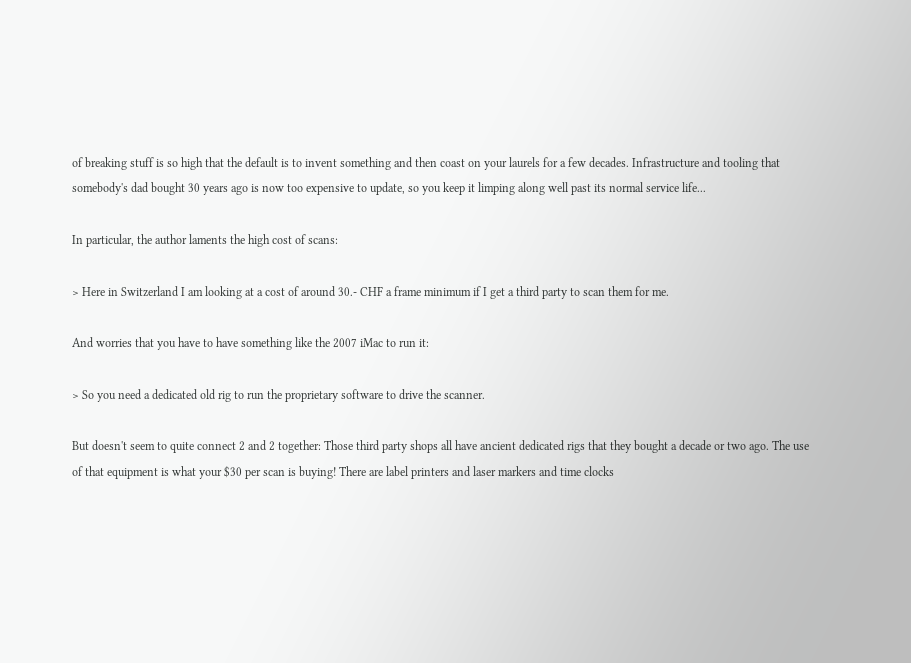of breaking stuff is so high that the default is to invent something and then coast on your laurels for a few decades. Infrastructure and tooling that somebody's dad bought 30 years ago is now too expensive to update, so you keep it limping along well past its normal service life...

In particular, the author laments the high cost of scans:

> Here in Switzerland I am looking at a cost of around 30.- CHF a frame minimum if I get a third party to scan them for me.

And worries that you have to have something like the 2007 iMac to run it:

> So you need a dedicated old rig to run the proprietary software to drive the scanner.

But doesn't seem to quite connect 2 and 2 together: Those third party shops all have ancient dedicated rigs that they bought a decade or two ago. The use of that equipment is what your $30 per scan is buying! There are label printers and laser markers and time clocks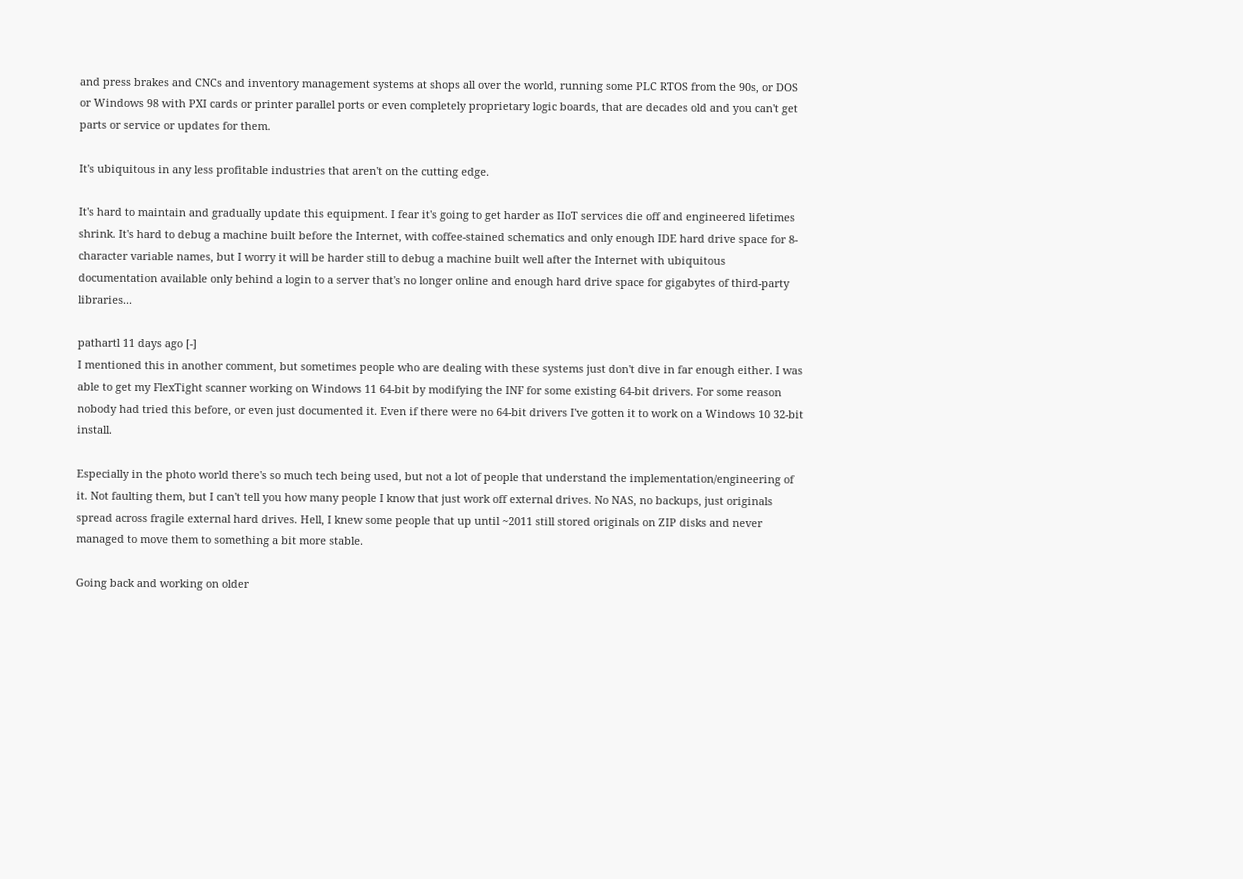and press brakes and CNCs and inventory management systems at shops all over the world, running some PLC RTOS from the 90s, or DOS or Windows 98 with PXI cards or printer parallel ports or even completely proprietary logic boards, that are decades old and you can't get parts or service or updates for them.

It's ubiquitous in any less profitable industries that aren't on the cutting edge.

It's hard to maintain and gradually update this equipment. I fear it's going to get harder as IIoT services die off and engineered lifetimes shrink. It's hard to debug a machine built before the Internet, with coffee-stained schematics and only enough IDE hard drive space for 8-character variable names, but I worry it will be harder still to debug a machine built well after the Internet with ubiquitous documentation available only behind a login to a server that's no longer online and enough hard drive space for gigabytes of third-party libraries...

pathartl 11 days ago [-]
I mentioned this in another comment, but sometimes people who are dealing with these systems just don't dive in far enough either. I was able to get my FlexTight scanner working on Windows 11 64-bit by modifying the INF for some existing 64-bit drivers. For some reason nobody had tried this before, or even just documented it. Even if there were no 64-bit drivers I've gotten it to work on a Windows 10 32-bit install.

Especially in the photo world there's so much tech being used, but not a lot of people that understand the implementation/engineering of it. Not faulting them, but I can't tell you how many people I know that just work off external drives. No NAS, no backups, just originals spread across fragile external hard drives. Hell, I knew some people that up until ~2011 still stored originals on ZIP disks and never managed to move them to something a bit more stable.

Going back and working on older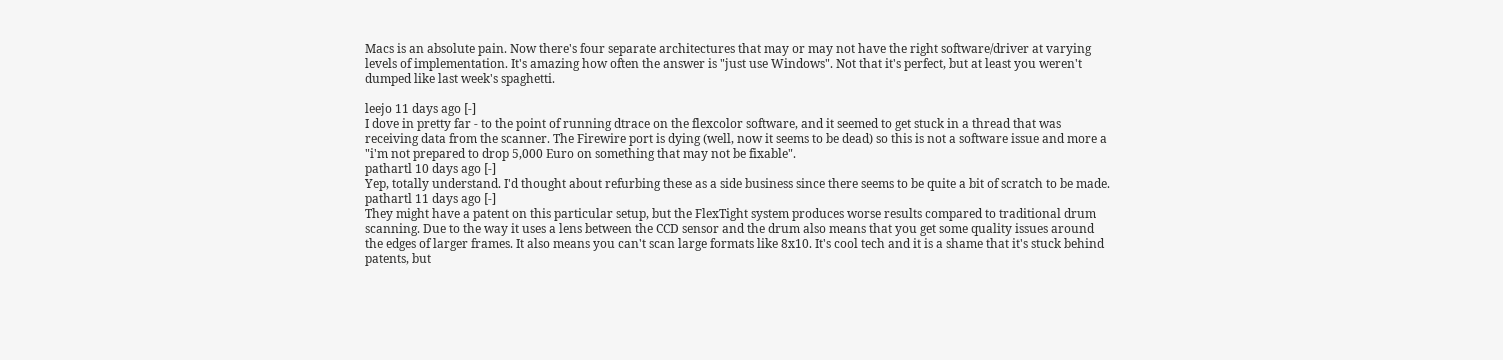Macs is an absolute pain. Now there's four separate architectures that may or may not have the right software/driver at varying levels of implementation. It's amazing how often the answer is "just use Windows". Not that it's perfect, but at least you weren't dumped like last week's spaghetti.

leejo 11 days ago [-]
I dove in pretty far - to the point of running dtrace on the flexcolor software, and it seemed to get stuck in a thread that was receiving data from the scanner. The Firewire port is dying (well, now it seems to be dead) so this is not a software issue and more a "i'm not prepared to drop 5,000 Euro on something that may not be fixable".
pathartl 10 days ago [-]
Yep, totally understand. I'd thought about refurbing these as a side business since there seems to be quite a bit of scratch to be made.
pathartl 11 days ago [-]
They might have a patent on this particular setup, but the FlexTight system produces worse results compared to traditional drum scanning. Due to the way it uses a lens between the CCD sensor and the drum also means that you get some quality issues around the edges of larger frames. It also means you can't scan large formats like 8x10. It's cool tech and it is a shame that it's stuck behind patents, but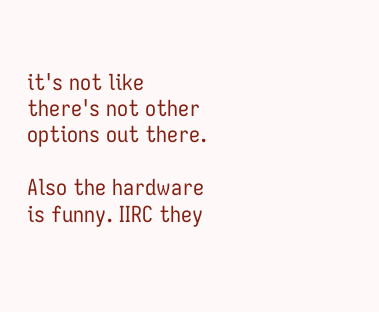it's not like there's not other options out there.

Also the hardware is funny. IIRC they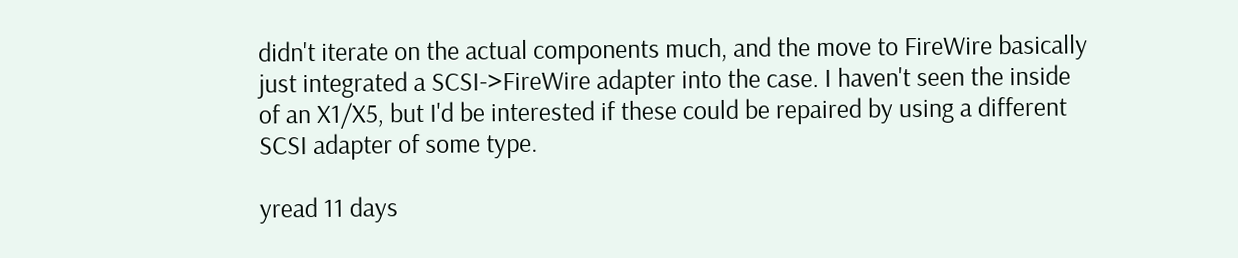didn't iterate on the actual components much, and the move to FireWire basically just integrated a SCSI->FireWire adapter into the case. I haven't seen the inside of an X1/X5, but I'd be interested if these could be repaired by using a different SCSI adapter of some type.

yread 11 days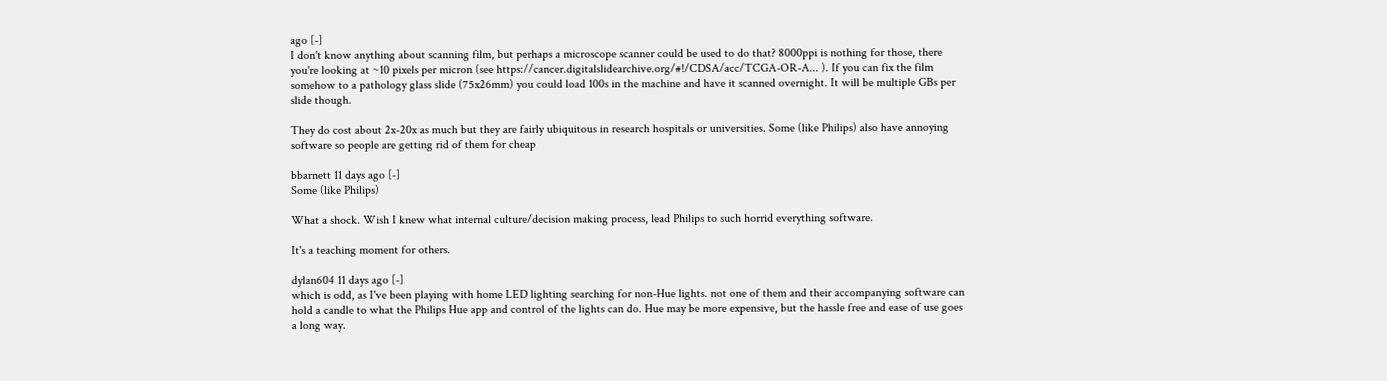ago [-]
I don't know anything about scanning film, but perhaps a microscope scanner could be used to do that? 8000ppi is nothing for those, there you're looking at ~10 pixels per micron (see https://cancer.digitalslidearchive.org/#!/CDSA/acc/TCGA-OR-A... ). If you can fix the film somehow to a pathology glass slide (75x26mm) you could load 100s in the machine and have it scanned overnight. It will be multiple GBs per slide though.

They do cost about 2x-20x as much but they are fairly ubiquitous in research hospitals or universities. Some (like Philips) also have annoying software so people are getting rid of them for cheap

bbarnett 11 days ago [-]
Some (like Philips)

What a shock. Wish I knew what internal culture/decision making process, lead Philips to such horrid everything software.

It's a teaching moment for others.

dylan604 11 days ago [-]
which is odd, as I've been playing with home LED lighting searching for non-Hue lights. not one of them and their accompanying software can hold a candle to what the Philips Hue app and control of the lights can do. Hue may be more expensive, but the hassle free and ease of use goes a long way.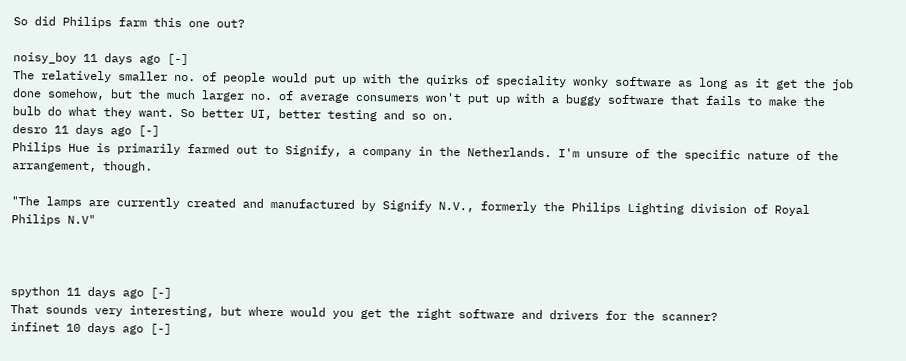So did Philips farm this one out?

noisy_boy 11 days ago [-]
The relatively smaller no. of people would put up with the quirks of speciality wonky software as long as it get the job done somehow, but the much larger no. of average consumers won't put up with a buggy software that fails to make the bulb do what they want. So better UI, better testing and so on.
desro 11 days ago [-]
Philips Hue is primarily farmed out to Signify, a company in the Netherlands. I'm unsure of the specific nature of the arrangement, though.

"The lamps are currently created and manufactured by Signify N.V., formerly the Philips Lighting division of Royal Philips N.V"



spython 11 days ago [-]
That sounds very interesting, but where would you get the right software and drivers for the scanner?
infinet 10 days ago [-]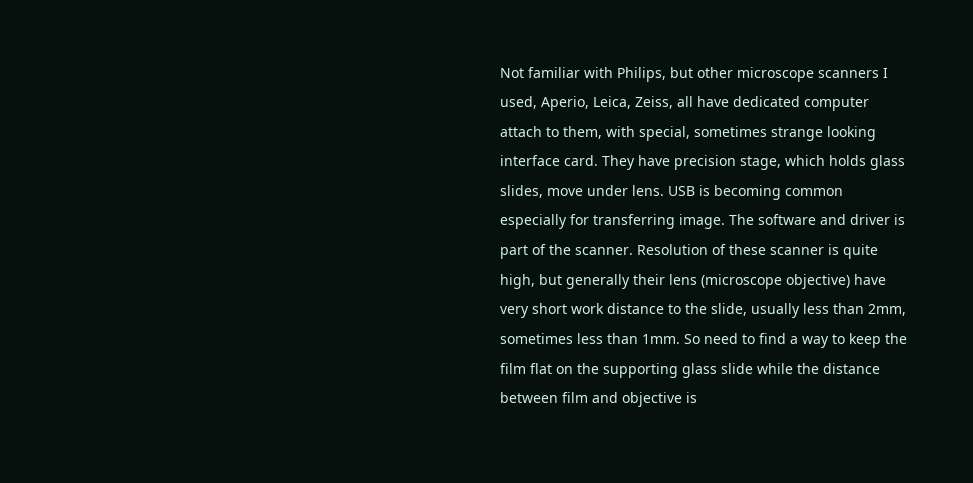Not familiar with Philips, but other microscope scanners I used, Aperio, Leica, Zeiss, all have dedicated computer attach to them, with special, sometimes strange looking interface card. They have precision stage, which holds glass slides, move under lens. USB is becoming common especially for transferring image. The software and driver is part of the scanner. Resolution of these scanner is quite high, but generally their lens (microscope objective) have very short work distance to the slide, usually less than 2mm, sometimes less than 1mm. So need to find a way to keep the film flat on the supporting glass slide while the distance between film and objective is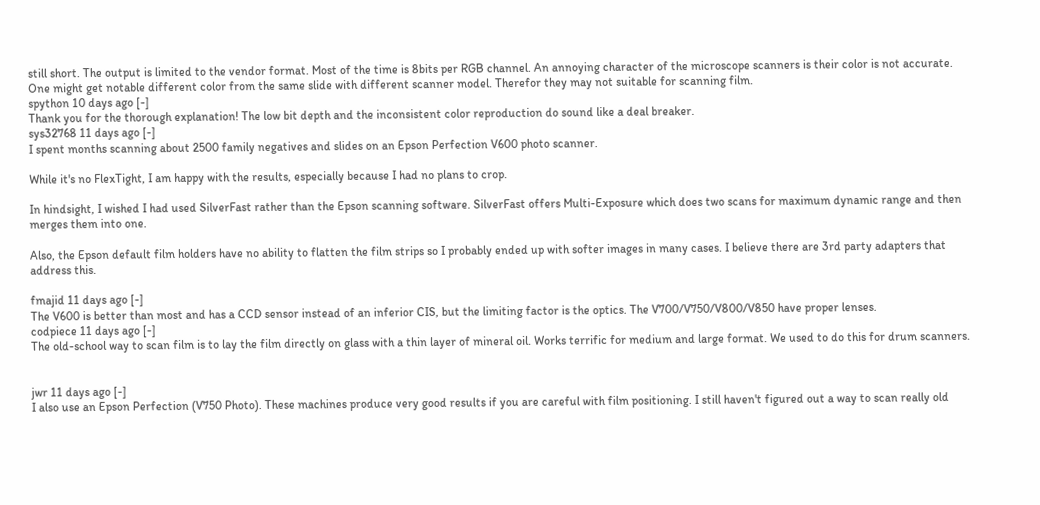still short. The output is limited to the vendor format. Most of the time is 8bits per RGB channel. An annoying character of the microscope scanners is their color is not accurate. One might get notable different color from the same slide with different scanner model. Therefor they may not suitable for scanning film.
spython 10 days ago [-]
Thank you for the thorough explanation! The low bit depth and the inconsistent color reproduction do sound like a deal breaker.
sys32768 11 days ago [-]
I spent months scanning about 2500 family negatives and slides on an Epson Perfection V600 photo scanner.

While it's no FlexTight, I am happy with the results, especially because I had no plans to crop.

In hindsight, I wished I had used SilverFast rather than the Epson scanning software. SilverFast offers Multi-Exposure which does two scans for maximum dynamic range and then merges them into one.

Also, the Epson default film holders have no ability to flatten the film strips so I probably ended up with softer images in many cases. I believe there are 3rd party adapters that address this.

fmajid 11 days ago [-]
The V600 is better than most and has a CCD sensor instead of an inferior CIS, but the limiting factor is the optics. The V700/V750/V800/V850 have proper lenses.
codpiece 11 days ago [-]
The old-school way to scan film is to lay the film directly on glass with a thin layer of mineral oil. Works terrific for medium and large format. We used to do this for drum scanners.


jwr 11 days ago [-]
I also use an Epson Perfection (V750 Photo). These machines produce very good results if you are careful with film positioning. I still haven't figured out a way to scan really old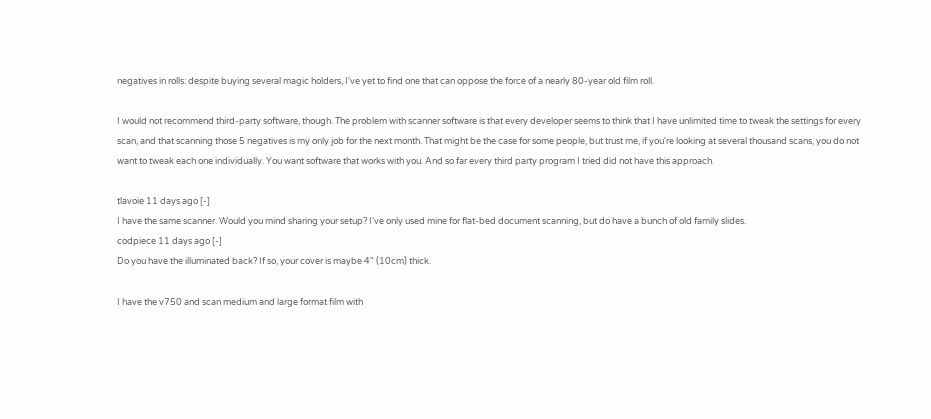negatives in rolls: despite buying several magic holders, I've yet to find one that can oppose the force of a nearly 80-year old film roll.

I would not recommend third-party software, though. The problem with scanner software is that every developer seems to think that I have unlimited time to tweak the settings for every scan, and that scanning those 5 negatives is my only job for the next month. That might be the case for some people, but trust me, if you're looking at several thousand scans, you do not want to tweak each one individually. You want software that works with you. And so far every third party program I tried did not have this approach.

tlavoie 11 days ago [-]
I have the same scanner. Would you mind sharing your setup? I've only used mine for flat-bed document scanning, but do have a bunch of old family slides.
codpiece 11 days ago [-]
Do you have the illuminated back? If so, your cover is maybe 4" (10cm) thick.

I have the v750 and scan medium and large format film with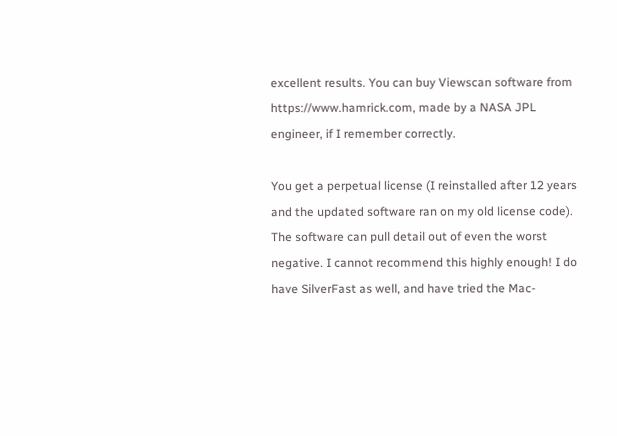excellent results. You can buy Viewscan software from https://www.hamrick.com, made by a NASA JPL engineer, if I remember correctly.

You get a perpetual license (I reinstalled after 12 years and the updated software ran on my old license code). The software can pull detail out of even the worst negative. I cannot recommend this highly enough! I do have SilverFast as well, and have tried the Mac-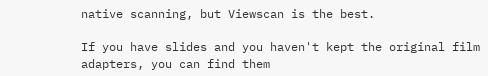native scanning, but Viewscan is the best.

If you have slides and you haven't kept the original film adapters, you can find them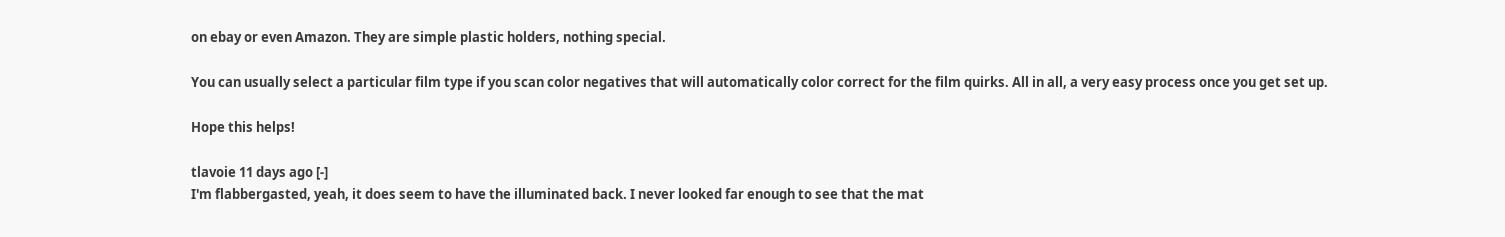on ebay or even Amazon. They are simple plastic holders, nothing special.

You can usually select a particular film type if you scan color negatives that will automatically color correct for the film quirks. All in all, a very easy process once you get set up.

Hope this helps!

tlavoie 11 days ago [-]
I'm flabbergasted, yeah, it does seem to have the illuminated back. I never looked far enough to see that the mat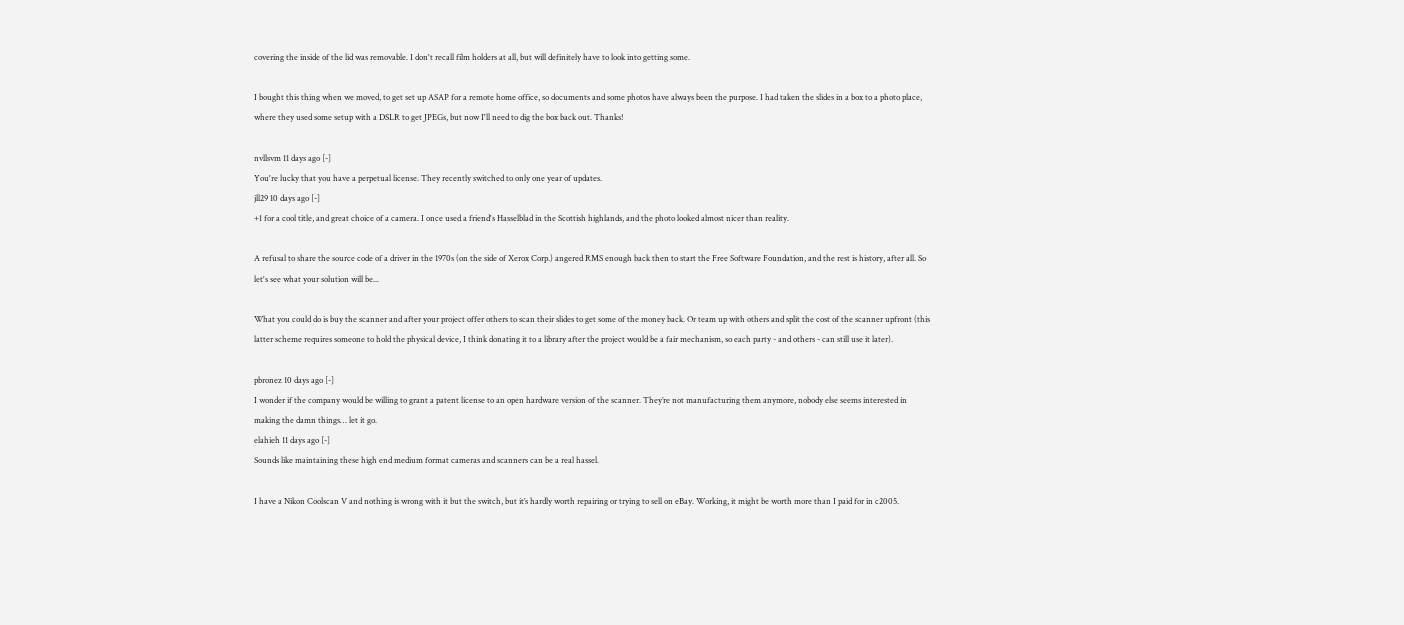covering the inside of the lid was removable. I don't recall film holders at all, but will definitely have to look into getting some.

I bought this thing when we moved, to get set up ASAP for a remote home office, so documents and some photos have always been the purpose. I had taken the slides in a box to a photo place, where they used some setup with a DSLR to get JPEGs, but now I'll need to dig the box back out. Thanks!

nvllsvm 11 days ago [-]
You're lucky that you have a perpetual license. They recently switched to only one year of updates.
jll29 10 days ago [-]
+1 for a cool title, and great choice of a camera. I once used a friend's Hasselblad in the Scottish highlands, and the photo looked almost nicer than reality.

A refusal to share the source code of a driver in the 1970s (on the side of Xerox Corp.) angered RMS enough back then to start the Free Software Foundation, and the rest is history, after all. So let's see what your solution will be...

What you could do is buy the scanner and after your project offer others to scan their slides to get some of the money back. Or team up with others and split the cost of the scanner upfront (this latter scheme requires someone to hold the physical device, I think donating it to a library after the project would be a fair mechanism, so each party - and others - can still use it later).

pbronez 10 days ago [-]
I wonder if the company would be willing to grant a patent license to an open hardware version of the scanner. They’re not manufacturing them anymore, nobody else seems interested in making the damn things… let it go.
elahieh 11 days ago [-]
Sounds like maintaining these high end medium format cameras and scanners can be a real hassel.

I have a Nikon Coolscan V and nothing is wrong with it but the switch, but it’s hardly worth repairing or trying to sell on eBay. Working, it might be worth more than I paid for in c2005.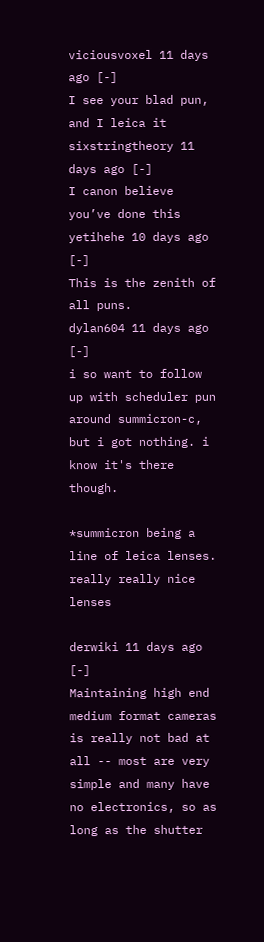viciousvoxel 11 days ago [-]
I see your blad pun, and I leica it
sixstringtheory 11 days ago [-]
I canon believe you’ve done this
yetihehe 10 days ago [-]
This is the zenith of all puns.
dylan604 11 days ago [-]
i so want to follow up with scheduler pun around summicron-c, but i got nothing. i know it's there though.

*summicron being a line of leica lenses. really really nice lenses

derwiki 11 days ago [-]
Maintaining high end medium format cameras is really not bad at all -- most are very simple and many have no electronics, so as long as the shutter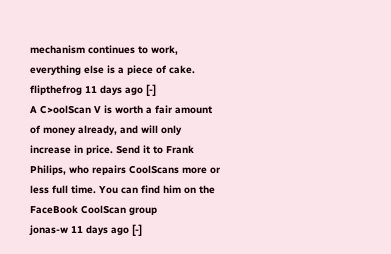mechanism continues to work, everything else is a piece of cake.
flipthefrog 11 days ago [-]
A C>oolScan V is worth a fair amount of money already, and will only increase in price. Send it to Frank Philips, who repairs CoolScans more or less full time. You can find him on the FaceBook CoolScan group
jonas-w 11 days ago [-]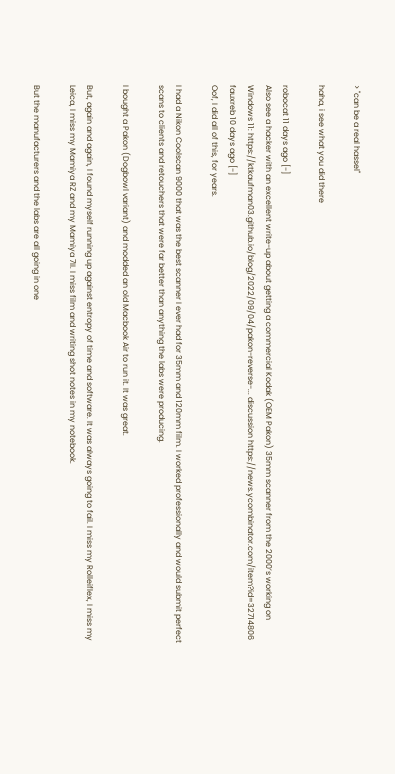> "can be a real hassel"

haha, i see what you did there

robocat 11 days ago [-]
Also see a hacker with an excellent write-up about getting a commercial Kodak (OEM Pakon) 35mm scanner from the 2000’s working on Windows 11: https://ktkaufman03.github.io/blog/2022/09/04/pakon-reverse-... discussion https://news.ycombinator.com/item?id=32714806
fauxreb 10 days ago [-]
Oof, I did all of this, for years.

I had a Nikon Coolscan 9000 that was the best scanner I ever had for 35mm and 120mm film. I worked professionally and would submit perfect scans to clients and retouchers that were far better than anything the labs were producing.

I bought a Pakon (Dogbowl variant) and modded an old Macbook Air to run it. It was great.

But, again and again, I found myself running up against entropy of time and software. It was always going to fail. I miss my Rolleiflex, I miss my Leica, I miss my Mamiya RZ and my Mamiya 7II. I miss film and writing shot notes in my notebook.

But the manufacturers and the labs are all going in one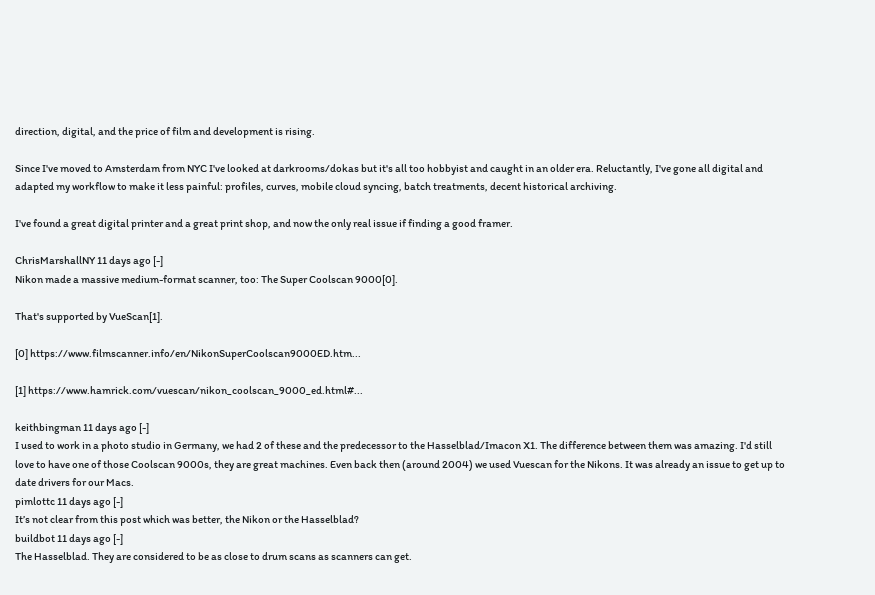direction, digital, and the price of film and development is rising.

Since I've moved to Amsterdam from NYC I've looked at darkrooms/dokas but it's all too hobbyist and caught in an older era. Reluctantly, I've gone all digital and adapted my workflow to make it less painful: profiles, curves, mobile cloud syncing, batch treatments, decent historical archiving.

I've found a great digital printer and a great print shop, and now the only real issue if finding a good framer.

ChrisMarshallNY 11 days ago [-]
Nikon made a massive medium-format scanner, too: The Super Coolscan 9000[0].

That's supported by VueScan[1].

[0] https://www.filmscanner.info/en/NikonSuperCoolscan9000ED.htm...

[1] https://www.hamrick.com/vuescan/nikon_coolscan_9000_ed.html#...

keithbingman 11 days ago [-]
I used to work in a photo studio in Germany, we had 2 of these and the predecessor to the Hasselblad/Imacon X1. The difference between them was amazing. I'd still love to have one of those Coolscan 9000s, they are great machines. Even back then (around 2004) we used Vuescan for the Nikons. It was already an issue to get up to date drivers for our Macs.
pimlottc 11 days ago [-]
It’s not clear from this post which was better, the Nikon or the Hasselblad?
buildbot 11 days ago [-]
The Hasselblad. They are considered to be as close to drum scans as scanners can get.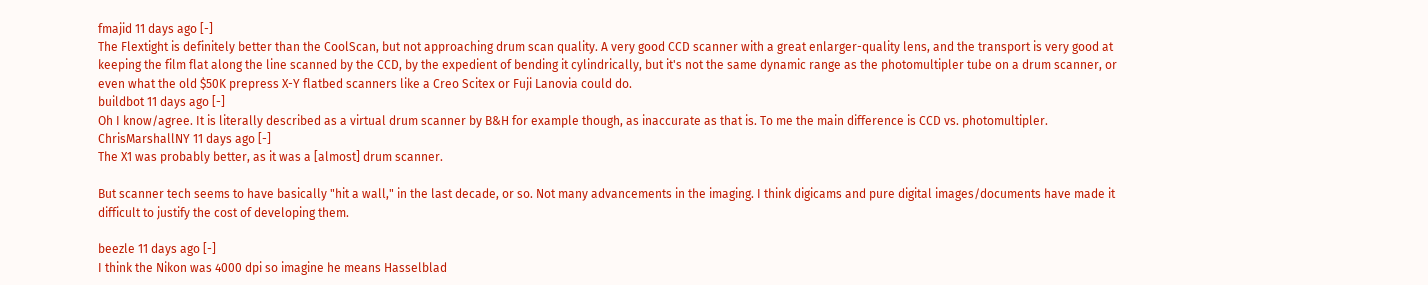fmajid 11 days ago [-]
The Flextight is definitely better than the CoolScan, but not approaching drum scan quality. A very good CCD scanner with a great enlarger-quality lens, and the transport is very good at keeping the film flat along the line scanned by the CCD, by the expedient of bending it cylindrically, but it's not the same dynamic range as the photomultipler tube on a drum scanner, or even what the old $50K prepress X-Y flatbed scanners like a Creo Scitex or Fuji Lanovia could do.
buildbot 11 days ago [-]
Oh I know/agree. It is literally described as a virtual drum scanner by B&H for example though, as inaccurate as that is. To me the main difference is CCD vs. photomultipler.
ChrisMarshallNY 11 days ago [-]
The X1 was probably better, as it was a [almost] drum scanner.

But scanner tech seems to have basically "hit a wall," in the last decade, or so. Not many advancements in the imaging. I think digicams and pure digital images/documents have made it difficult to justify the cost of developing them.

beezle 11 days ago [-]
I think the Nikon was 4000 dpi so imagine he means Hasselblad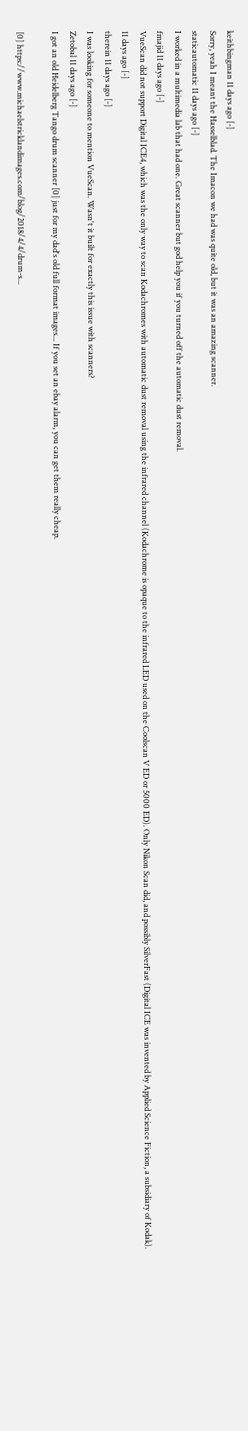keithbingman 11 days ago [-]
Sorry, yeah I meant the Hasselblad. The Imacon we had was quite old, but it was an amazing scanner.
staticautomatic 11 days ago [-]
I worked in a multimedia lab that had one. Great scanner but god help you if you turned off the automatic dust removal.
fmajid 11 days ago [-]
VueScan did not support Digital ICE4, which was the only way to scan Kodachromes with automatic dust removal using the infrared channel (Kodachrome is opaque to the infrared LED used on the Coolscan V ED or 5000 ED). Only Nikon Scan did, and possibly SilverFast (Digital ICE was invented by Applied Science Fiction, a subsidiary of Kodak).
11 days ago [-]
therein 11 days ago [-]
I was looking for someone to mention VueScan. Wasn't it built for exactly this issue with scanners?
Zetobal 11 days ago [-]
I got an old Heidelberg Tango drum scanner [0] just for my dad's old full format images... If you set an ebay alarm, you can get them really cheap.

[0] https://www.michaelstricklandimages.com/blog/2018/4/4/drum-s...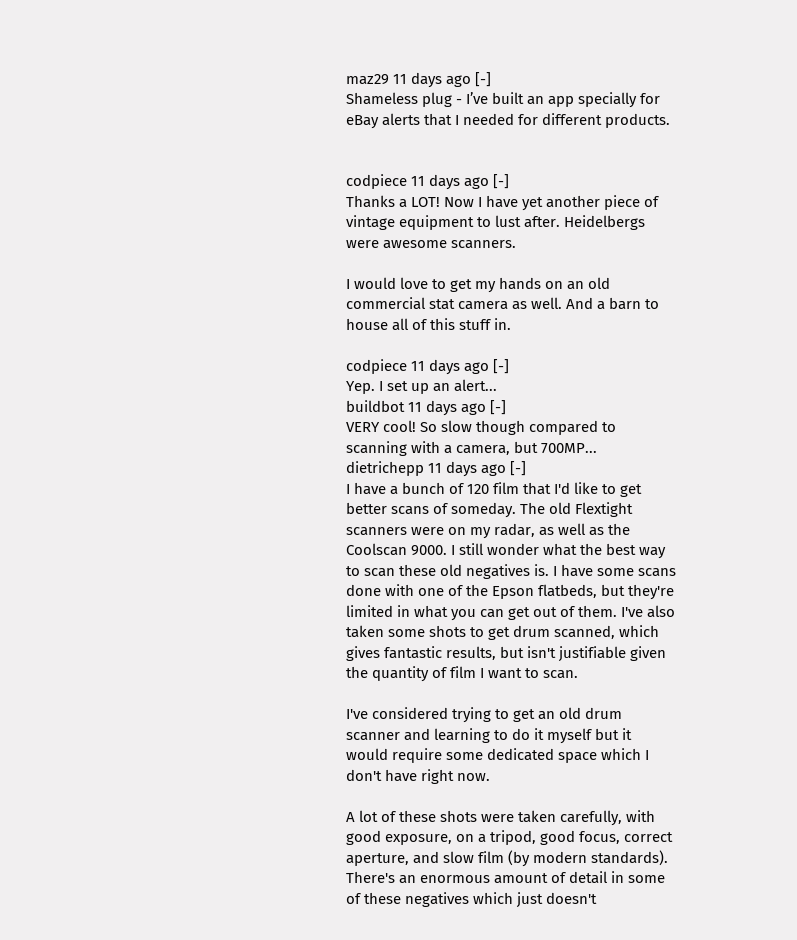maz29 11 days ago [-]
Shameless plug - I’ve built an app specially for eBay alerts that I needed for different products.


codpiece 11 days ago [-]
Thanks a LOT! Now I have yet another piece of vintage equipment to lust after. Heidelbergs were awesome scanners.

I would love to get my hands on an old commercial stat camera as well. And a barn to house all of this stuff in.

codpiece 11 days ago [-]
Yep. I set up an alert...
buildbot 11 days ago [-]
VERY cool! So slow though compared to scanning with a camera, but 700MP...
dietrichepp 11 days ago [-]
I have a bunch of 120 film that I'd like to get better scans of someday. The old Flextight scanners were on my radar, as well as the Coolscan 9000. I still wonder what the best way to scan these old negatives is. I have some scans done with one of the Epson flatbeds, but they're limited in what you can get out of them. I've also taken some shots to get drum scanned, which gives fantastic results, but isn't justifiable given the quantity of film I want to scan.

I've considered trying to get an old drum scanner and learning to do it myself but it would require some dedicated space which I don't have right now.

A lot of these shots were taken carefully, with good exposure, on a tripod, good focus, correct aperture, and slow film (by modern standards). There's an enormous amount of detail in some of these negatives which just doesn't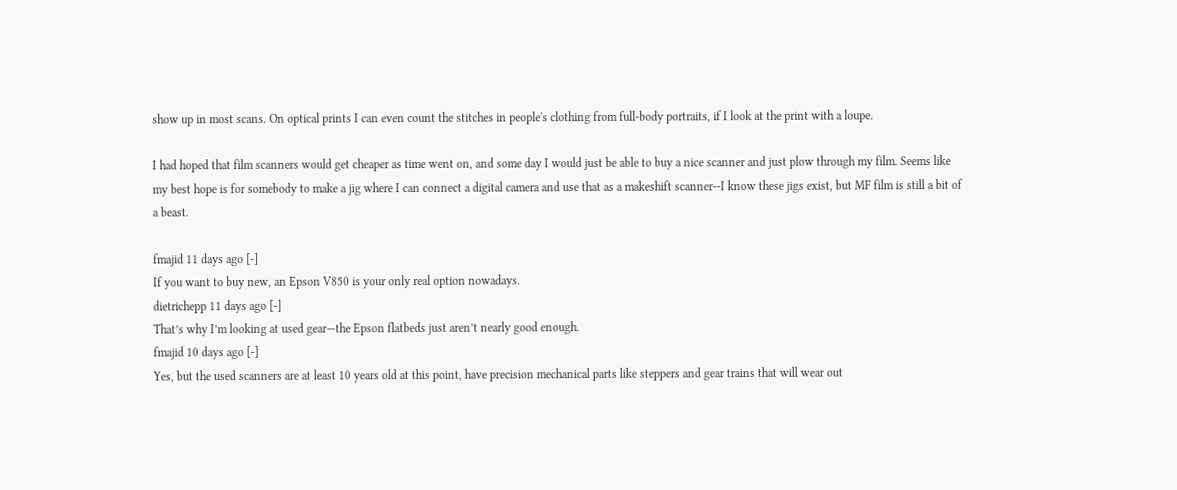show up in most scans. On optical prints I can even count the stitches in people's clothing from full-body portraits, if I look at the print with a loupe.

I had hoped that film scanners would get cheaper as time went on, and some day I would just be able to buy a nice scanner and just plow through my film. Seems like my best hope is for somebody to make a jig where I can connect a digital camera and use that as a makeshift scanner--I know these jigs exist, but MF film is still a bit of a beast.

fmajid 11 days ago [-]
If you want to buy new, an Epson V850 is your only real option nowadays.
dietrichepp 11 days ago [-]
That’s why I’m looking at used gear—the Epson flatbeds just aren’t nearly good enough.
fmajid 10 days ago [-]
Yes, but the used scanners are at least 10 years old at this point, have precision mechanical parts like steppers and gear trains that will wear out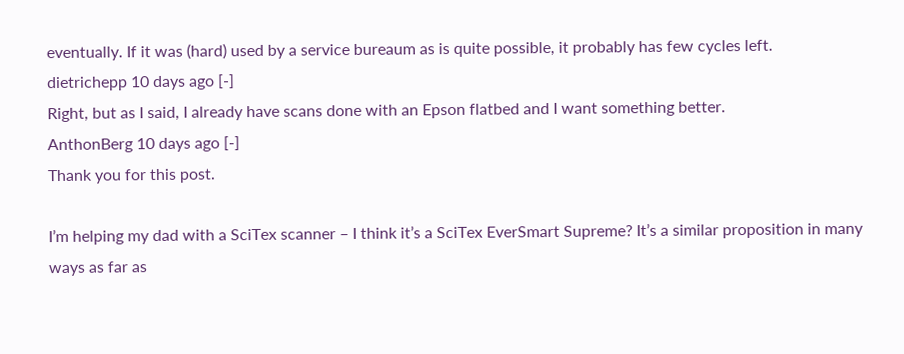eventually. If it was (hard) used by a service bureaum as is quite possible, it probably has few cycles left.
dietrichepp 10 days ago [-]
Right, but as I said, I already have scans done with an Epson flatbed and I want something better.
AnthonBerg 10 days ago [-]
Thank you for this post.

I’m helping my dad with a SciTex scanner – I think it’s a SciTex EverSmart Supreme? It’s a similar proposition in many ways as far as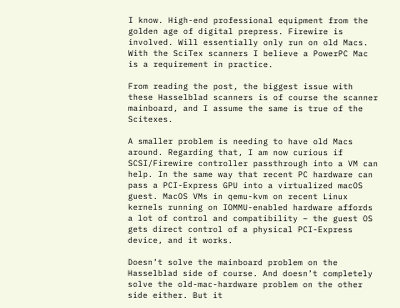I know. High-end professional equipment from the golden age of digital prepress. Firewire is involved. Will essentially only run on old Macs. With the SciTex scanners I believe a PowerPC Mac is a requirement in practice.

From reading the post, the biggest issue with these Hasselblad scanners is of course the scanner mainboard, and I assume the same is true of the Scitexes.

A smaller problem is needing to have old Macs around. Regarding that, I am now curious if SCSI/Firewire controller passthrough into a VM can help. In the same way that recent PC hardware can pass a PCI-Express GPU into a virtualized macOS guest. MacOS VMs in qemu-kvm on recent Linux kernels running on IOMMU-enabled hardware affords a lot of control and compatibility – the guest OS gets direct control of a physical PCI-Express device, and it works.

Doesn’t solve the mainboard problem on the Hasselblad side of course. And doesn’t completely solve the old-mac-hardware problem on the other side either. But it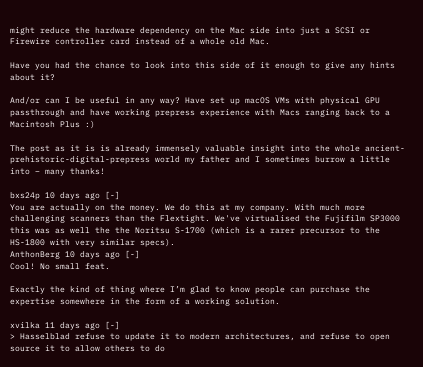might reduce the hardware dependency on the Mac side into just a SCSI or Firewire controller card instead of a whole old Mac.

Have you had the chance to look into this side of it enough to give any hints about it?

And/or can I be useful in any way? Have set up macOS VMs with physical GPU passthrough and have working prepress experience with Macs ranging back to a Macintosh Plus :)

The post as it is is already immensely valuable insight into the whole ancient-prehistoric-digital-prepress world my father and I sometimes burrow a little into – many thanks!

bxs24p 10 days ago [-]
You are actually on the money. We do this at my company. With much more challenging scanners than the Flextight. We've virtualised the Fujifilm SP3000 this was as well the the Noritsu S-1700 (which is a rarer precursor to the HS-1800 with very similar specs).
AnthonBerg 10 days ago [-]
Cool! No small feat.

Exactly the kind of thing where I’m glad to know people can purchase the expertise somewhere in the form of a working solution.

xvilka 11 days ago [-]
> Hasselblad refuse to update it to modern architectures, and refuse to open source it to allow others to do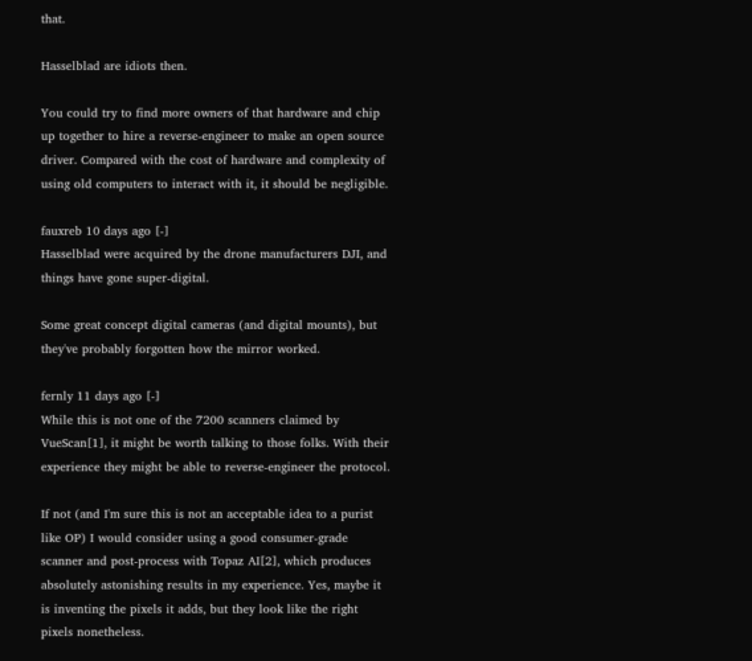that.

Hasselblad are idiots then.

You could try to find more owners of that hardware and chip up together to hire a reverse-engineer to make an open source driver. Compared with the cost of hardware and complexity of using old computers to interact with it, it should be negligible.

fauxreb 10 days ago [-]
Hasselblad were acquired by the drone manufacturers DJI, and things have gone super-digital.

Some great concept digital cameras (and digital mounts), but they've probably forgotten how the mirror worked.

fernly 11 days ago [-]
While this is not one of the 7200 scanners claimed by VueScan[1], it might be worth talking to those folks. With their experience they might be able to reverse-engineer the protocol.

If not (and I'm sure this is not an acceptable idea to a purist like OP) I would consider using a good consumer-grade scanner and post-process with Topaz AI[2], which produces absolutely astonishing results in my experience. Yes, maybe it is inventing the pixels it adds, but they look like the right pixels nonetheless.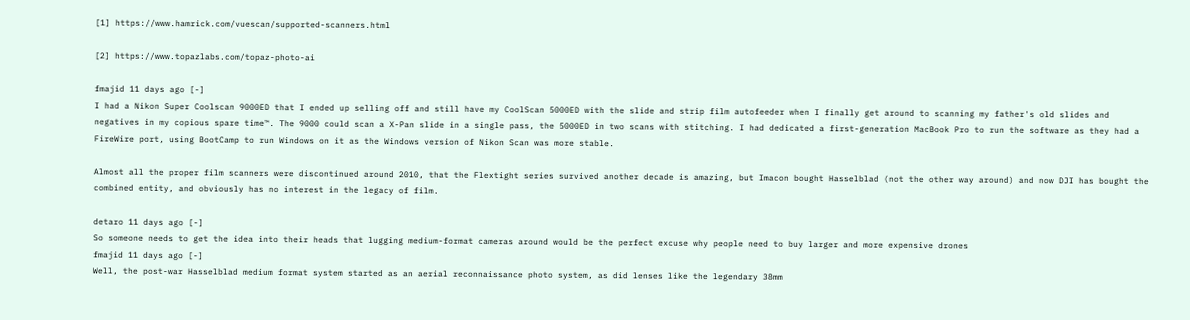[1] https://www.hamrick.com/vuescan/supported-scanners.html

[2] https://www.topazlabs.com/topaz-photo-ai

fmajid 11 days ago [-]
I had a Nikon Super Coolscan 9000ED that I ended up selling off and still have my CoolScan 5000ED with the slide and strip film autofeeder when I finally get around to scanning my father's old slides and negatives in my copious spare time™. The 9000 could scan a X-Pan slide in a single pass, the 5000ED in two scans with stitching. I had dedicated a first-generation MacBook Pro to run the software as they had a FireWire port, using BootCamp to run Windows on it as the Windows version of Nikon Scan was more stable.

Almost all the proper film scanners were discontinued around 2010, that the Flextight series survived another decade is amazing, but Imacon bought Hasselblad (not the other way around) and now DJI has bought the combined entity, and obviously has no interest in the legacy of film.

detaro 11 days ago [-]
So someone needs to get the idea into their heads that lugging medium-format cameras around would be the perfect excuse why people need to buy larger and more expensive drones
fmajid 11 days ago [-]
Well, the post-war Hasselblad medium format system started as an aerial reconnaissance photo system, as did lenses like the legendary 38mm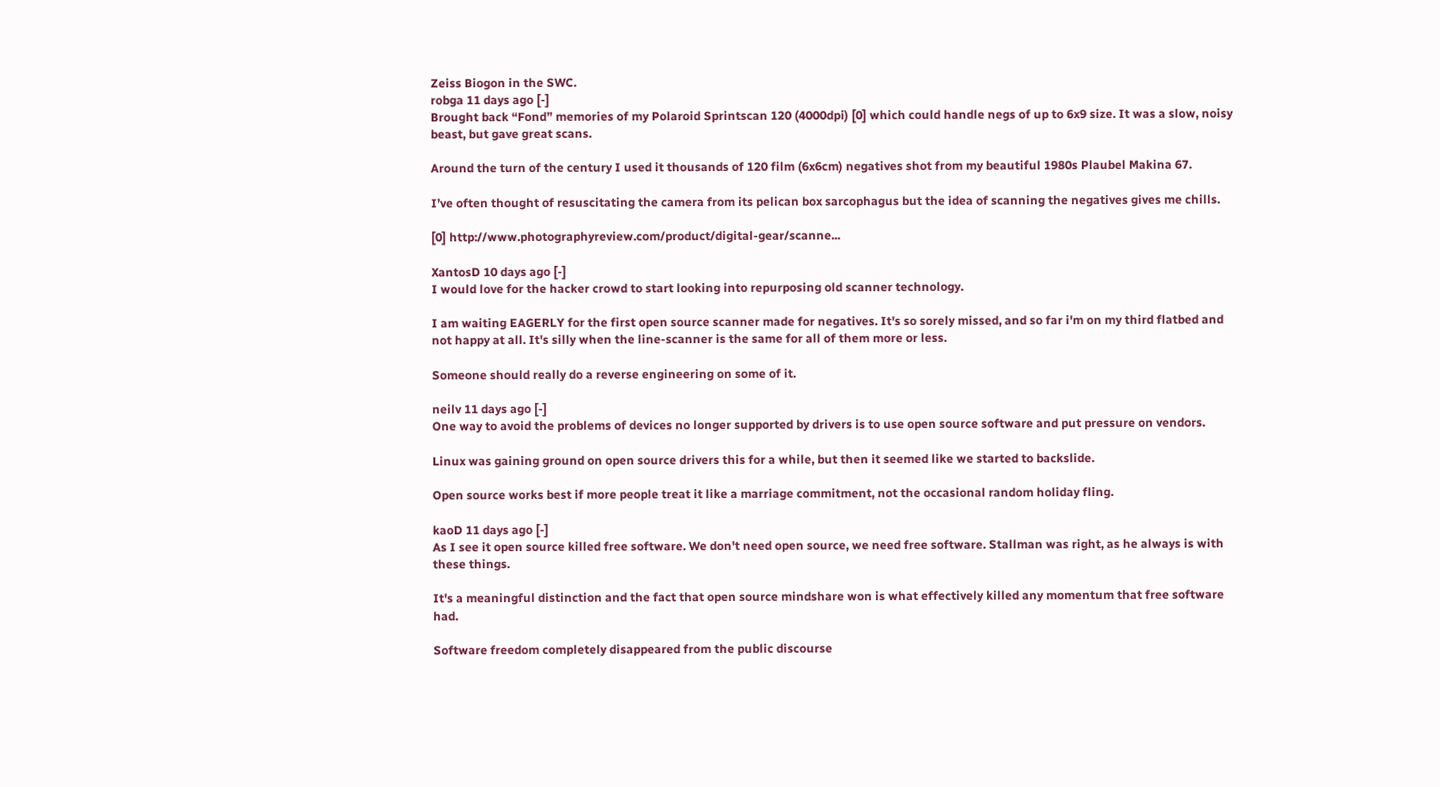Zeiss Biogon in the SWC.
robga 11 days ago [-]
Brought back “Fond” memories of my Polaroid Sprintscan 120 (4000dpi) [0] which could handle negs of up to 6x9 size. It was a slow, noisy beast, but gave great scans.

Around the turn of the century I used it thousands of 120 film (6x6cm) negatives shot from my beautiful 1980s Plaubel Makina 67.

I’ve often thought of resuscitating the camera from its pelican box sarcophagus but the idea of scanning the negatives gives me chills.

[0] http://www.photographyreview.com/product/digital-gear/scanne...

XantosD 10 days ago [-]
I would love for the hacker crowd to start looking into repurposing old scanner technology.

I am waiting EAGERLY for the first open source scanner made for negatives. It's so sorely missed, and so far i'm on my third flatbed and not happy at all. It's silly when the line-scanner is the same for all of them more or less.

Someone should really do a reverse engineering on some of it.

neilv 11 days ago [-]
One way to avoid the problems of devices no longer supported by drivers is to use open source software and put pressure on vendors.

Linux was gaining ground on open source drivers this for a while, but then it seemed like we started to backslide.

Open source works best if more people treat it like a marriage commitment, not the occasional random holiday fling.

kaoD 11 days ago [-]
As I see it open source killed free software. We don't need open source, we need free software. Stallman was right, as he always is with these things.

It's a meaningful distinction and the fact that open source mindshare won is what effectively killed any momentum that free software had.

Software freedom completely disappeared from the public discourse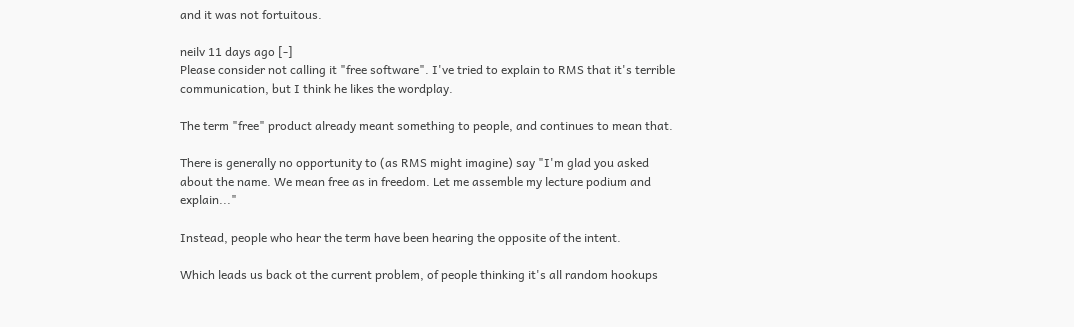and it was not fortuitous.

neilv 11 days ago [-]
Please consider not calling it "free software". I've tried to explain to RMS that it's terrible communication, but I think he likes the wordplay.

The term "free" product already meant something to people, and continues to mean that.

There is generally no opportunity to (as RMS might imagine) say "I'm glad you asked about the name. We mean free as in freedom. Let me assemble my lecture podium and explain..."

Instead, people who hear the term have been hearing the opposite of the intent.

Which leads us back ot the current problem, of people thinking it's all random hookups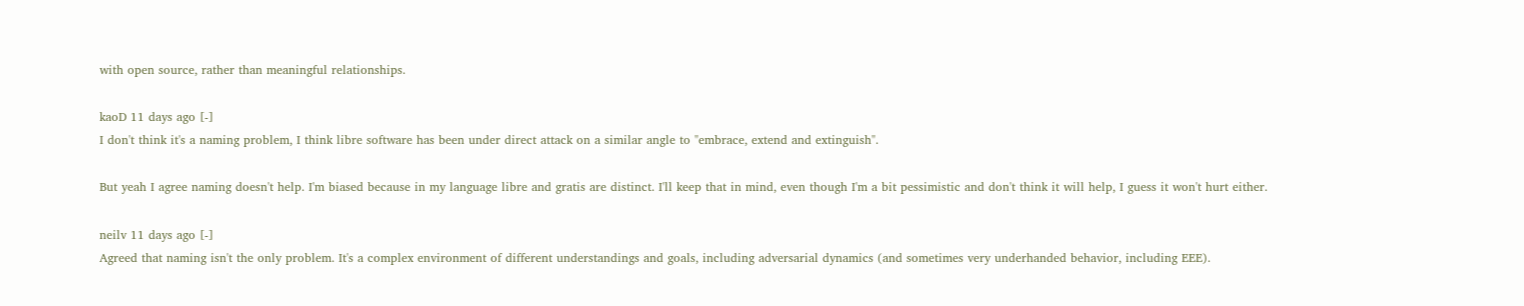with open source, rather than meaningful relationships.

kaoD 11 days ago [-]
I don't think it's a naming problem, I think libre software has been under direct attack on a similar angle to "embrace, extend and extinguish".

But yeah I agree naming doesn't help. I'm biased because in my language libre and gratis are distinct. I'll keep that in mind, even though I'm a bit pessimistic and don't think it will help, I guess it won't hurt either.

neilv 11 days ago [-]
Agreed that naming isn't the only problem. It's a complex environment of different understandings and goals, including adversarial dynamics (and sometimes very underhanded behavior, including EEE).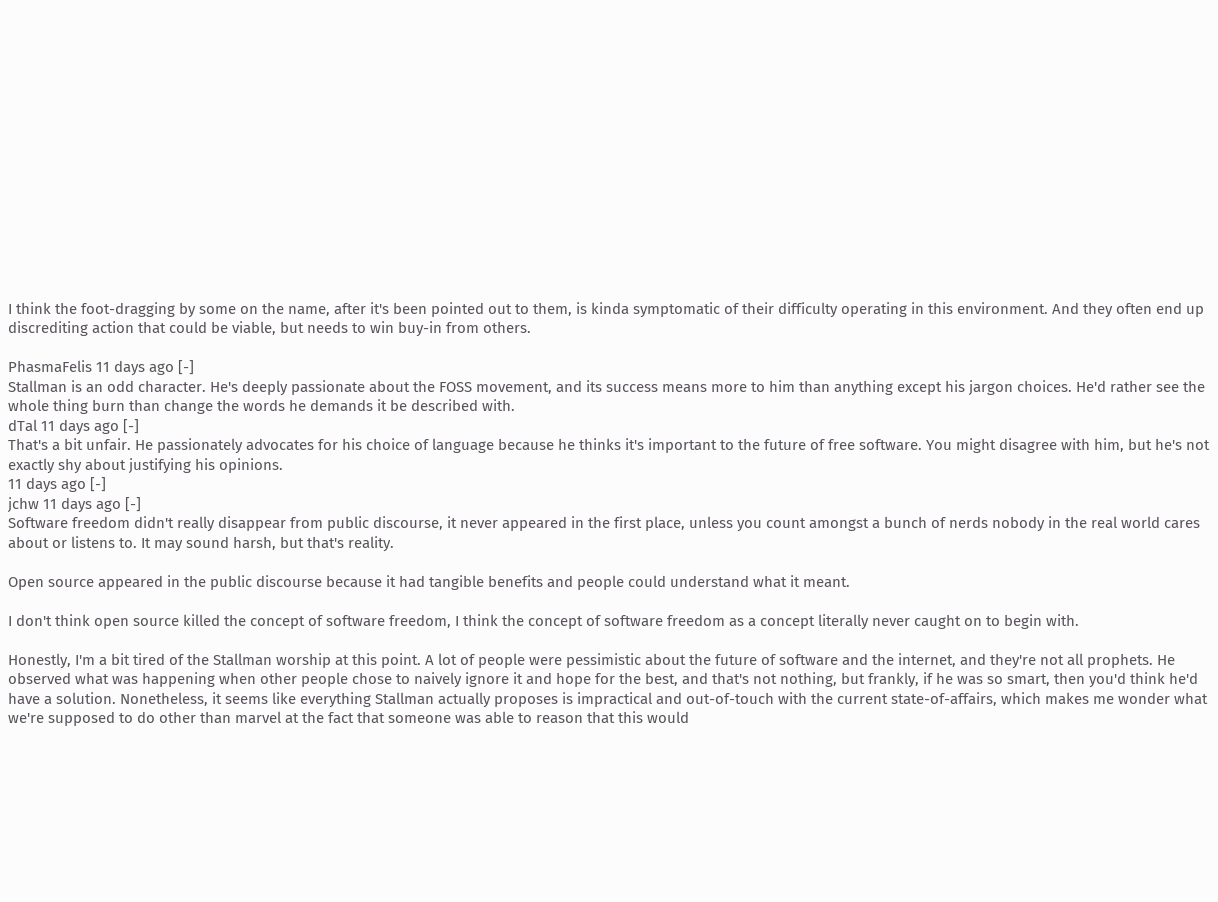I think the foot-dragging by some on the name, after it's been pointed out to them, is kinda symptomatic of their difficulty operating in this environment. And they often end up discrediting action that could be viable, but needs to win buy-in from others.

PhasmaFelis 11 days ago [-]
Stallman is an odd character. He's deeply passionate about the FOSS movement, and its success means more to him than anything except his jargon choices. He'd rather see the whole thing burn than change the words he demands it be described with.
dTal 11 days ago [-]
That's a bit unfair. He passionately advocates for his choice of language because he thinks it's important to the future of free software. You might disagree with him, but he's not exactly shy about justifying his opinions.
11 days ago [-]
jchw 11 days ago [-]
Software freedom didn't really disappear from public discourse, it never appeared in the first place, unless you count amongst a bunch of nerds nobody in the real world cares about or listens to. It may sound harsh, but that's reality.

Open source appeared in the public discourse because it had tangible benefits and people could understand what it meant.

I don't think open source killed the concept of software freedom, I think the concept of software freedom as a concept literally never caught on to begin with.

Honestly, I'm a bit tired of the Stallman worship at this point. A lot of people were pessimistic about the future of software and the internet, and they're not all prophets. He observed what was happening when other people chose to naively ignore it and hope for the best, and that's not nothing, but frankly, if he was so smart, then you'd think he'd have a solution. Nonetheless, it seems like everything Stallman actually proposes is impractical and out-of-touch with the current state-of-affairs, which makes me wonder what we're supposed to do other than marvel at the fact that someone was able to reason that this would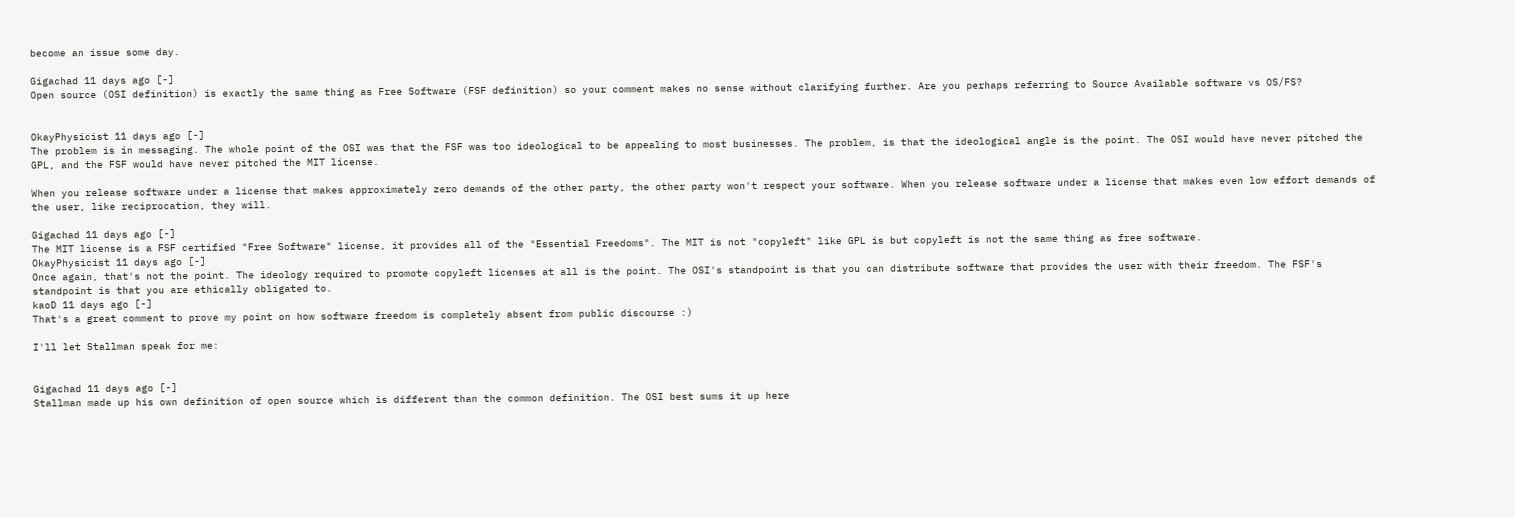become an issue some day.

Gigachad 11 days ago [-]
Open source (OSI definition) is exactly the same thing as Free Software (FSF definition) so your comment makes no sense without clarifying further. Are you perhaps referring to Source Available software vs OS/FS?


OkayPhysicist 11 days ago [-]
The problem is in messaging. The whole point of the OSI was that the FSF was too ideological to be appealing to most businesses. The problem, is that the ideological angle is the point. The OSI would have never pitched the GPL, and the FSF would have never pitched the MIT license.

When you release software under a license that makes approximately zero demands of the other party, the other party won't respect your software. When you release software under a license that makes even low effort demands of the user, like reciprocation, they will.

Gigachad 11 days ago [-]
The MIT license is a FSF certified "Free Software" license, it provides all of the "Essential Freedoms". The MIT is not "copyleft" like GPL is but copyleft is not the same thing as free software.
OkayPhysicist 11 days ago [-]
Once again, that's not the point. The ideology required to promote copyleft licenses at all is the point. The OSI's standpoint is that you can distribute software that provides the user with their freedom. The FSF's standpoint is that you are ethically obligated to.
kaoD 11 days ago [-]
That's a great comment to prove my point on how software freedom is completely absent from public discourse :)

I'll let Stallman speak for me:


Gigachad 11 days ago [-]
Stallman made up his own definition of open source which is different than the common definition. The OSI best sums it up here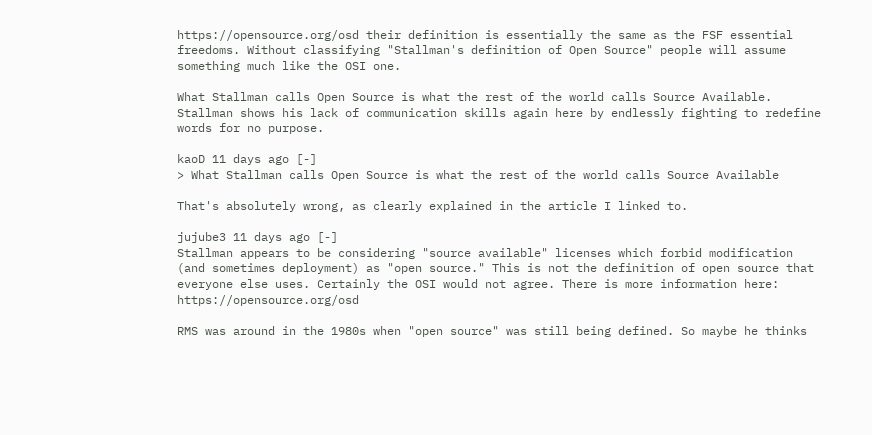https://opensource.org/osd their definition is essentially the same as the FSF essential freedoms. Without classifying "Stallman's definition of Open Source" people will assume something much like the OSI one.

What Stallman calls Open Source is what the rest of the world calls Source Available. Stallman shows his lack of communication skills again here by endlessly fighting to redefine words for no purpose.

kaoD 11 days ago [-]
> What Stallman calls Open Source is what the rest of the world calls Source Available

That's absolutely wrong, as clearly explained in the article I linked to.

jujube3 11 days ago [-]
Stallman appears to be considering "source available" licenses which forbid modification (and sometimes deployment) as "open source." This is not the definition of open source that everyone else uses. Certainly the OSI would not agree. There is more information here: https://opensource.org/osd

RMS was around in the 1980s when "open source" was still being defined. So maybe he thinks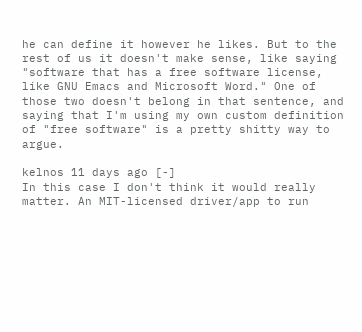he can define it however he likes. But to the rest of us it doesn't make sense, like saying "software that has a free software license, like GNU Emacs and Microsoft Word." One of those two doesn't belong in that sentence, and saying that I'm using my own custom definition of "free software" is a pretty shitty way to argue.

kelnos 11 days ago [-]
In this case I don't think it would really matter. An MIT-licensed driver/app to run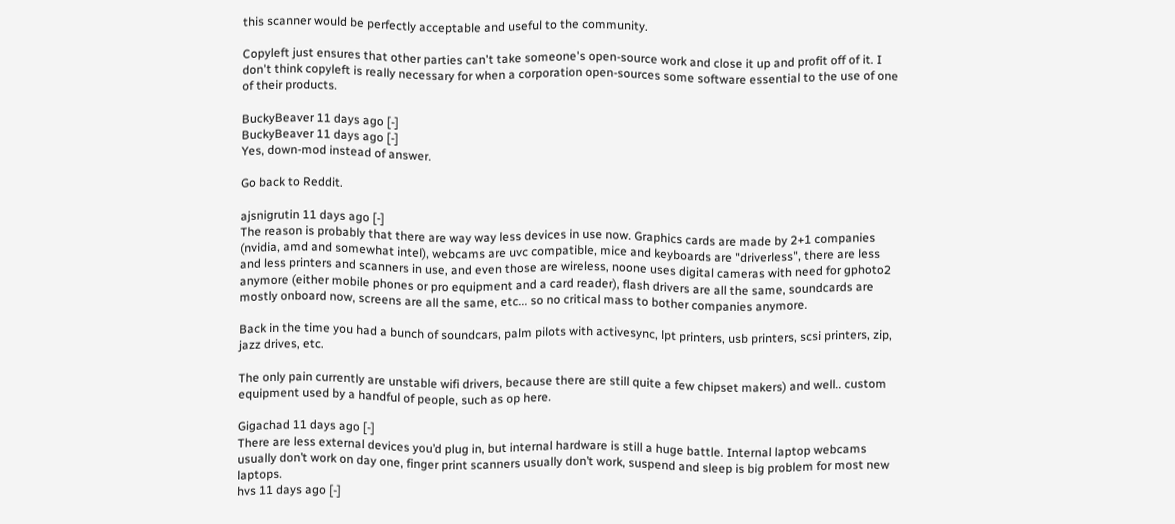this scanner would be perfectly acceptable and useful to the community.

Copyleft just ensures that other parties can't take someone's open-source work and close it up and profit off of it. I don't think copyleft is really necessary for when a corporation open-sources some software essential to the use of one of their products.

BuckyBeaver 11 days ago [-]
BuckyBeaver 11 days ago [-]
Yes, down-mod instead of answer.

Go back to Reddit.

ajsnigrutin 11 days ago [-]
The reason is probably that there are way way less devices in use now. Graphics cards are made by 2+1 companies (nvidia, amd and somewhat intel), webcams are uvc compatible, mice and keyboards are "driverless", there are less and less printers and scanners in use, and even those are wireless, noone uses digital cameras with need for gphoto2 anymore (either mobile phones or pro equipment and a card reader), flash drivers are all the same, soundcards are mostly onboard now, screens are all the same, etc... so no critical mass to bother companies anymore.

Back in the time you had a bunch of soundcars, palm pilots with activesync, lpt printers, usb printers, scsi printers, zip, jazz drives, etc.

The only pain currently are unstable wifi drivers, because there are still quite a few chipset makers) and well.. custom equipment used by a handful of people, such as op here.

Gigachad 11 days ago [-]
There are less external devices you’d plug in, but internal hardware is still a huge battle. Internal laptop webcams usually don’t work on day one, finger print scanners usually don’t work, suspend and sleep is big problem for most new laptops.
hvs 11 days ago [-]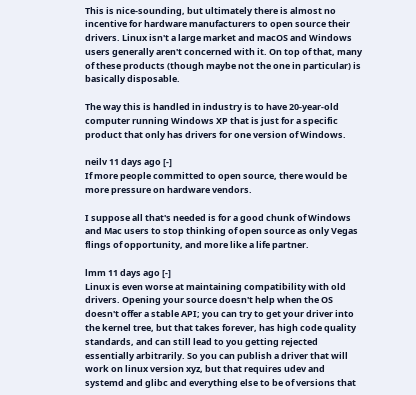This is nice-sounding, but ultimately there is almost no incentive for hardware manufacturers to open source their drivers. Linux isn't a large market and macOS and Windows users generally aren't concerned with it. On top of that, many of these products (though maybe not the one in particular) is basically disposable.

The way this is handled in industry is to have 20-year-old computer running Windows XP that is just for a specific product that only has drivers for one version of Windows.

neilv 11 days ago [-]
If more people committed to open source, there would be more pressure on hardware vendors.

I suppose all that's needed is for a good chunk of Windows and Mac users to stop thinking of open source as only Vegas flings of opportunity, and more like a life partner.

lmm 11 days ago [-]
Linux is even worse at maintaining compatibility with old drivers. Opening your source doesn't help when the OS doesn't offer a stable API; you can try to get your driver into the kernel tree, but that takes forever, has high code quality standards, and can still lead to you getting rejected essentially arbitrarily. So you can publish a driver that will work on linux version xyz, but that requires udev and systemd and glibc and everything else to be of versions that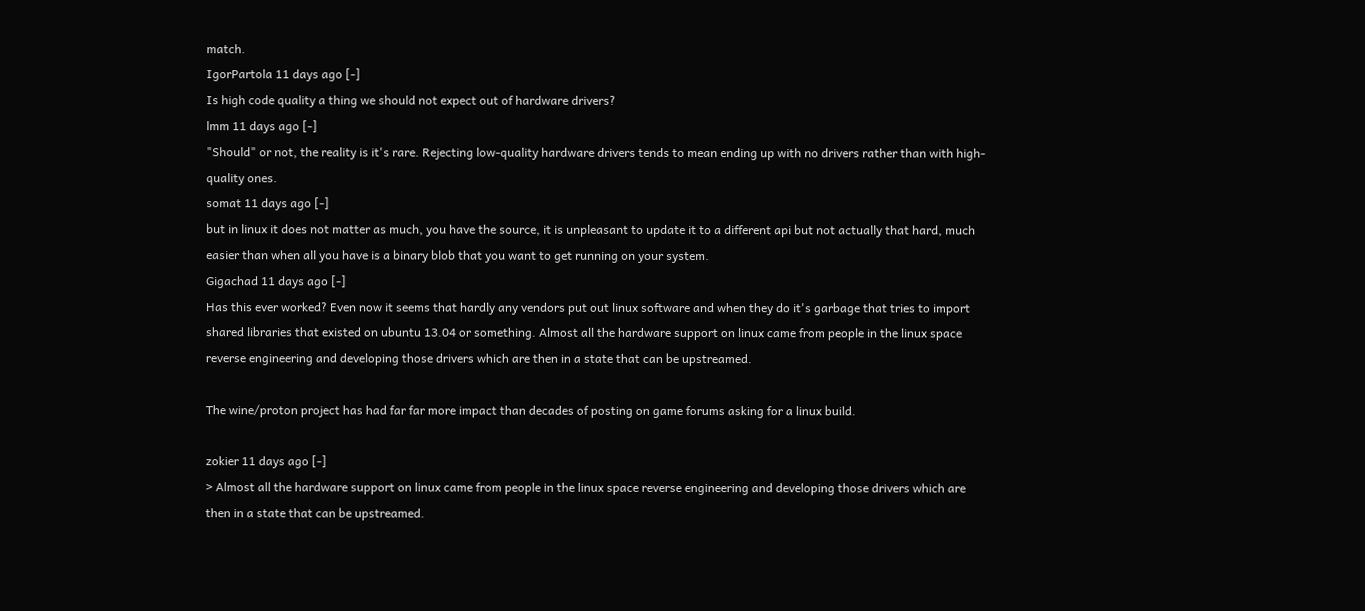match.
IgorPartola 11 days ago [-]
Is high code quality a thing we should not expect out of hardware drivers?
lmm 11 days ago [-]
"Should" or not, the reality is it's rare. Rejecting low-quality hardware drivers tends to mean ending up with no drivers rather than with high-quality ones.
somat 11 days ago [-]
but in linux it does not matter as much, you have the source, it is unpleasant to update it to a different api but not actually that hard, much easier than when all you have is a binary blob that you want to get running on your system.
Gigachad 11 days ago [-]
Has this ever worked? Even now it seems that hardly any vendors put out linux software and when they do it's garbage that tries to import shared libraries that existed on ubuntu 13.04 or something. Almost all the hardware support on linux came from people in the linux space reverse engineering and developing those drivers which are then in a state that can be upstreamed.

The wine/proton project has had far far more impact than decades of posting on game forums asking for a linux build.

zokier 11 days ago [-]
> Almost all the hardware support on linux came from people in the linux space reverse engineering and developing those drivers which are then in a state that can be upstreamed.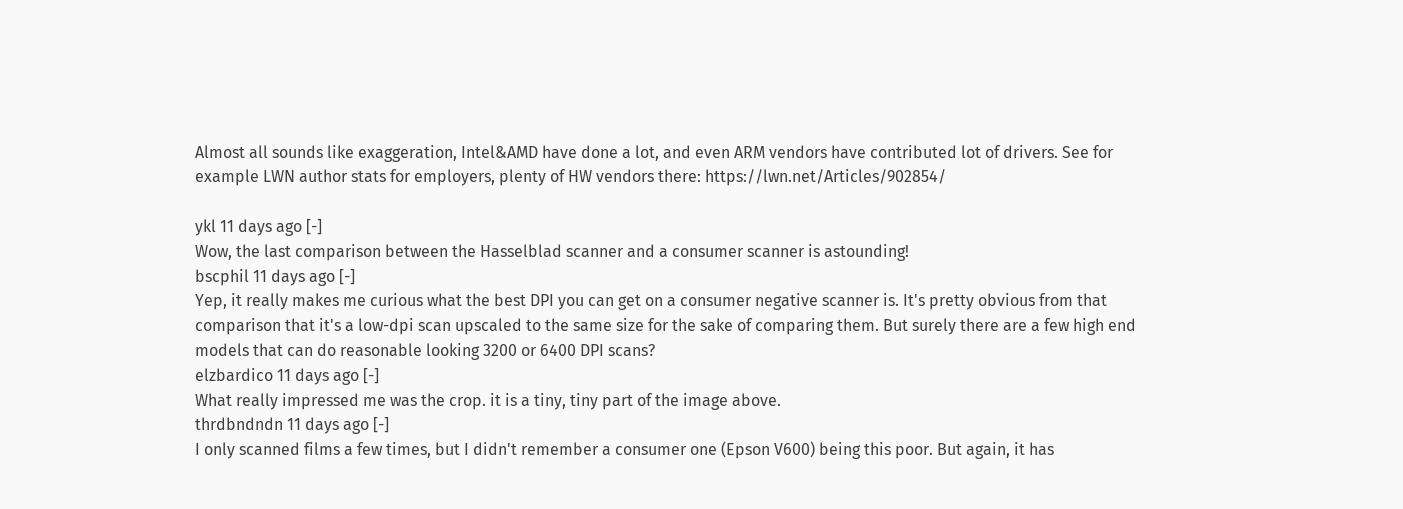Almost all sounds like exaggeration, Intel&AMD have done a lot, and even ARM vendors have contributed lot of drivers. See for example LWN author stats for employers, plenty of HW vendors there: https://lwn.net/Articles/902854/

ykl 11 days ago [-]
Wow, the last comparison between the Hasselblad scanner and a consumer scanner is astounding!
bscphil 11 days ago [-]
Yep, it really makes me curious what the best DPI you can get on a consumer negative scanner is. It's pretty obvious from that comparison that it's a low-dpi scan upscaled to the same size for the sake of comparing them. But surely there are a few high end models that can do reasonable looking 3200 or 6400 DPI scans?
elzbardico 11 days ago [-]
What really impressed me was the crop. it is a tiny, tiny part of the image above.
thrdbndndn 11 days ago [-]
I only scanned films a few times, but I didn't remember a consumer one (Epson V600) being this poor. But again, it has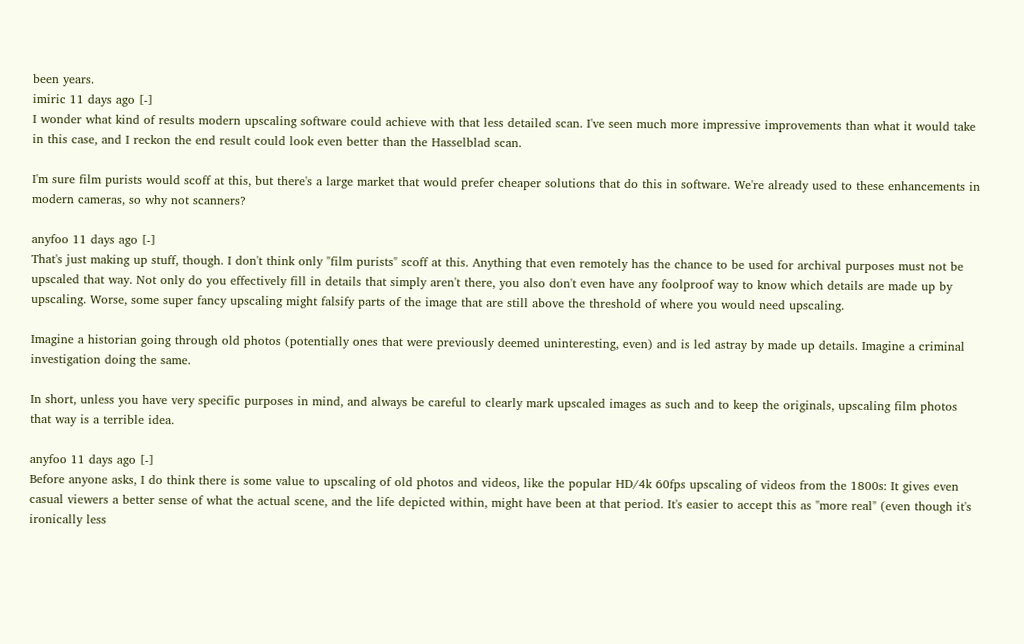been years.
imiric 11 days ago [-]
I wonder what kind of results modern upscaling software could achieve with that less detailed scan. I've seen much more impressive improvements than what it would take in this case, and I reckon the end result could look even better than the Hasselblad scan.

I'm sure film purists would scoff at this, but there's a large market that would prefer cheaper solutions that do this in software. We're already used to these enhancements in modern cameras, so why not scanners?

anyfoo 11 days ago [-]
That's just making up stuff, though. I don't think only "film purists" scoff at this. Anything that even remotely has the chance to be used for archival purposes must not be upscaled that way. Not only do you effectively fill in details that simply aren't there, you also don't even have any foolproof way to know which details are made up by upscaling. Worse, some super fancy upscaling might falsify parts of the image that are still above the threshold of where you would need upscaling.

Imagine a historian going through old photos (potentially ones that were previously deemed uninteresting, even) and is led astray by made up details. Imagine a criminal investigation doing the same.

In short, unless you have very specific purposes in mind, and always be careful to clearly mark upscaled images as such and to keep the originals, upscaling film photos that way is a terrible idea.

anyfoo 11 days ago [-]
Before anyone asks, I do think there is some value to upscaling of old photos and videos, like the popular HD/4k 60fps upscaling of videos from the 1800s: It gives even casual viewers a better sense of what the actual scene, and the life depicted within, might have been at that period. It's easier to accept this as "more real" (even though it's ironically less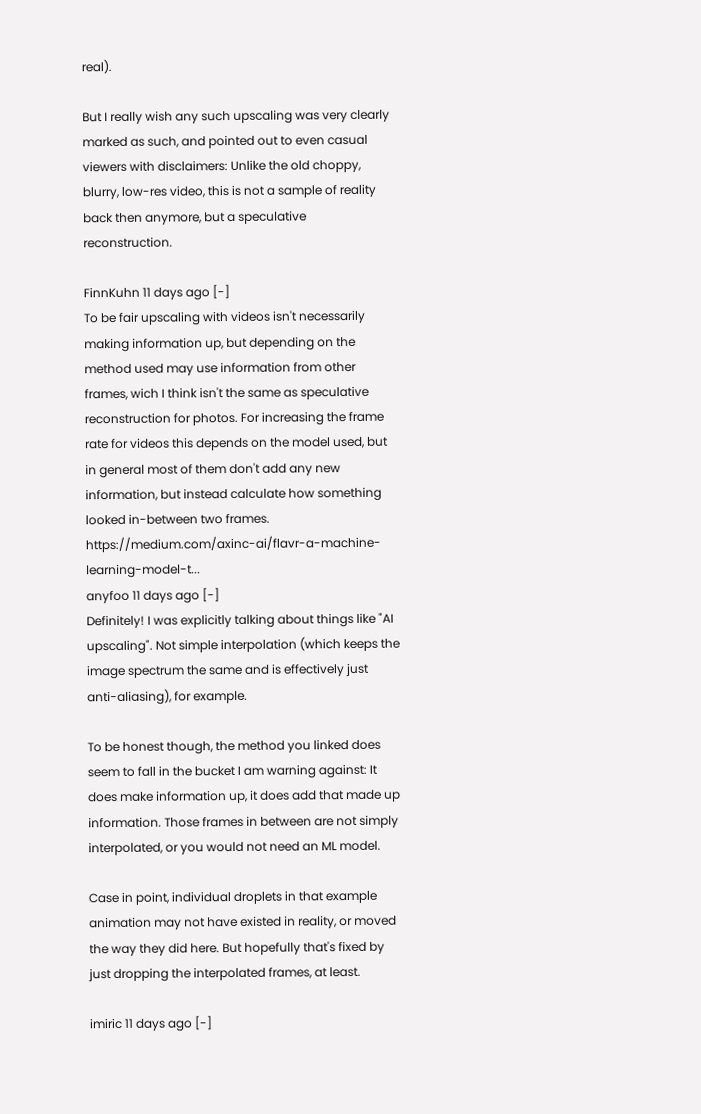real).

But I really wish any such upscaling was very clearly marked as such, and pointed out to even casual viewers with disclaimers: Unlike the old choppy, blurry, low-res video, this is not a sample of reality back then anymore, but a speculative reconstruction.

FinnKuhn 11 days ago [-]
To be fair upscaling with videos isn't necessarily making information up, but depending on the method used may use information from other frames, wich I think isn't the same as speculative reconstruction for photos. For increasing the frame rate for videos this depends on the model used, but in general most of them don't add any new information, but instead calculate how something looked in-between two frames. https://medium.com/axinc-ai/flavr-a-machine-learning-model-t...
anyfoo 11 days ago [-]
Definitely! I was explicitly talking about things like "AI upscaling". Not simple interpolation (which keeps the image spectrum the same and is effectively just anti-aliasing), for example.

To be honest though, the method you linked does seem to fall in the bucket I am warning against: It does make information up, it does add that made up information. Those frames in between are not simply interpolated, or you would not need an ML model.

Case in point, individual droplets in that example animation may not have existed in reality, or moved the way they did here. But hopefully that's fixed by just dropping the interpolated frames, at least.

imiric 11 days ago [-]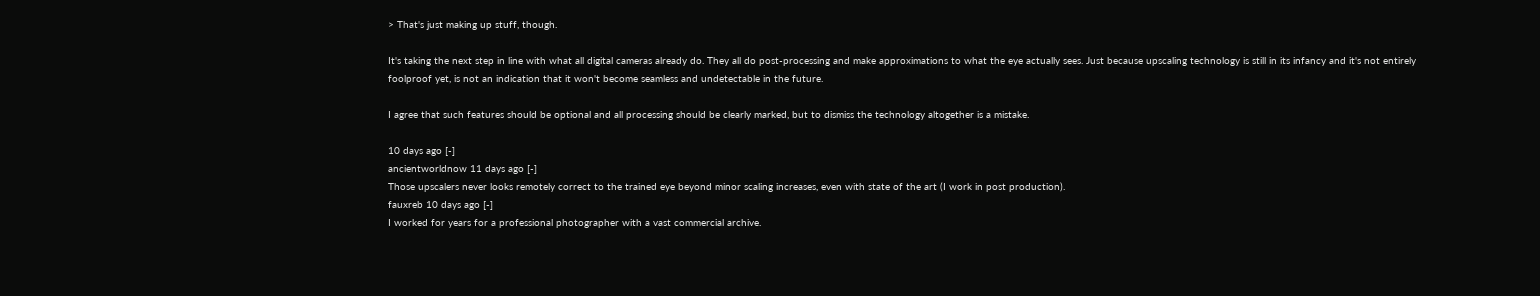> That's just making up stuff, though.

It's taking the next step in line with what all digital cameras already do. They all do post-processing and make approximations to what the eye actually sees. Just because upscaling technology is still in its infancy and it's not entirely foolproof yet, is not an indication that it won't become seamless and undetectable in the future.

I agree that such features should be optional and all processing should be clearly marked, but to dismiss the technology altogether is a mistake.

10 days ago [-]
ancientworldnow 11 days ago [-]
Those upscalers never looks remotely correct to the trained eye beyond minor scaling increases, even with state of the art (I work in post production).
fauxreb 10 days ago [-]
I worked for years for a professional photographer with a vast commercial archive.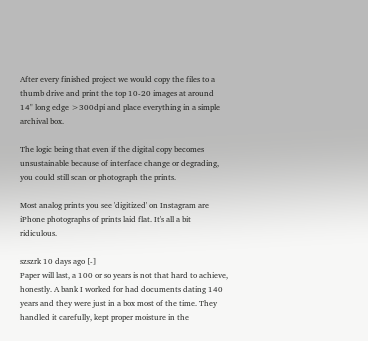After every finished project we would copy the files to a thumb drive and print the top 10-20 images at around 14" long edge >300dpi and place everything in a simple archival box.

The logic being that even if the digital copy becomes unsustainable because of interface change or degrading, you could still scan or photograph the prints.

Most analog prints you see 'digitized' on Instagram are iPhone photographs of prints laid flat. It's all a bit ridiculous.

szszrk 10 days ago [-]
Paper will last, a 100 or so years is not that hard to achieve, honestly. A bank I worked for had documents dating 140 years and they were just in a box most of the time. They handled it carefully, kept proper moisture in the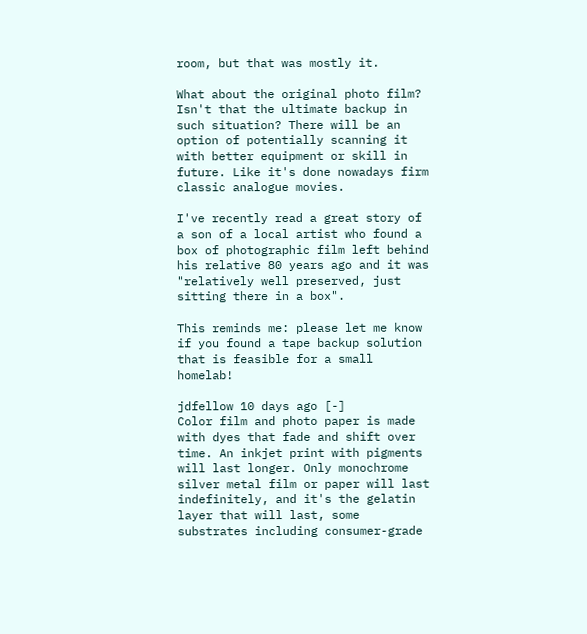room, but that was mostly it.

What about the original photo film? Isn't that the ultimate backup in such situation? There will be an option of potentially scanning it with better equipment or skill in future. Like it's done nowadays firm classic analogue movies.

I've recently read a great story of a son of a local artist who found a box of photographic film left behind his relative 80 years ago and it was "relatively well preserved, just sitting there in a box".

This reminds me: please let me know if you found a tape backup solution that is feasible for a small homelab!

jdfellow 10 days ago [-]
Color film and photo paper is made with dyes that fade and shift over time. An inkjet print with pigments will last longer. Only monochrome silver metal film or paper will last indefinitely, and it's the gelatin layer that will last, some substrates including consumer-grade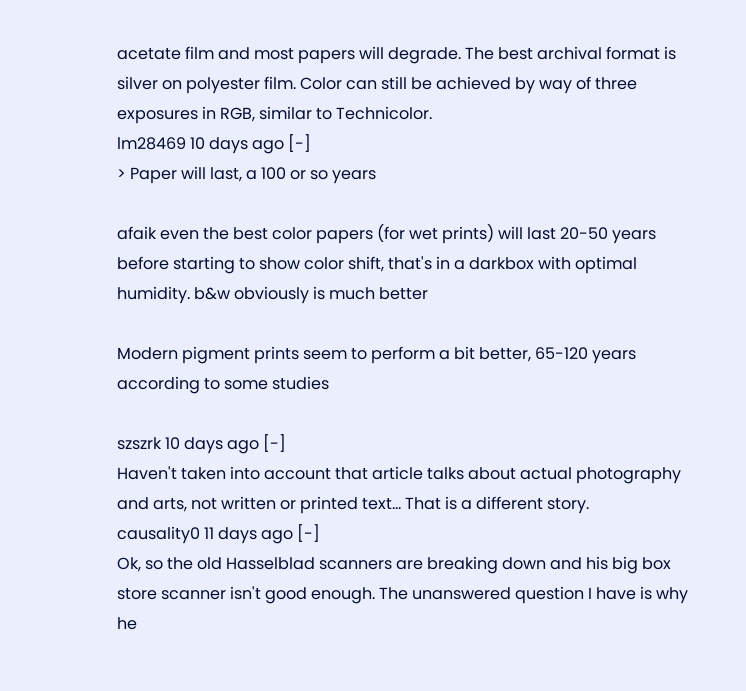acetate film and most papers will degrade. The best archival format is silver on polyester film. Color can still be achieved by way of three exposures in RGB, similar to Technicolor.
lm28469 10 days ago [-]
> Paper will last, a 100 or so years

afaik even the best color papers (for wet prints) will last 20-50 years before starting to show color shift, that's in a darkbox with optimal humidity. b&w obviously is much better

Modern pigment prints seem to perform a bit better, 65-120 years according to some studies

szszrk 10 days ago [-]
Haven't taken into account that article talks about actual photography and arts, not written or printed text... That is a different story.
causality0 11 days ago [-]
Ok, so the old Hasselblad scanners are breaking down and his big box store scanner isn't good enough. The unanswered question I have is why he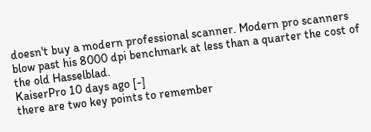doesn't buy a modern professional scanner. Modern pro scanners blow past his 8000 dpi benchmark at less than a quarter the cost of the old Hasselblad.
KaiserPro 10 days ago [-]
there are two key points to remember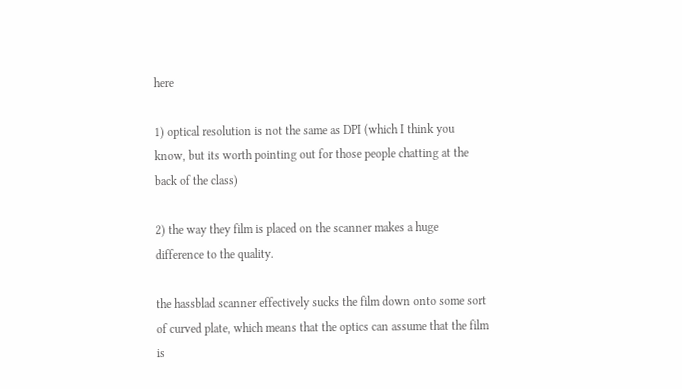here

1) optical resolution is not the same as DPI (which I think you know, but its worth pointing out for those people chatting at the back of the class)

2) the way they film is placed on the scanner makes a huge difference to the quality.

the hassblad scanner effectively sucks the film down onto some sort of curved plate, which means that the optics can assume that the film is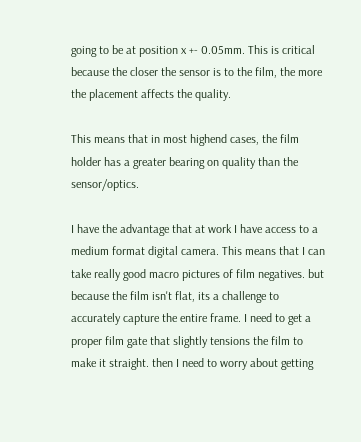going to be at position x +- 0.05mm. This is critical because the closer the sensor is to the film, the more the placement affects the quality.

This means that in most highend cases, the film holder has a greater bearing on quality than the sensor/optics.

I have the advantage that at work I have access to a medium format digital camera. This means that I can take really good macro pictures of film negatives. but because the film isn't flat, its a challenge to accurately capture the entire frame. I need to get a proper film gate that slightly tensions the film to make it straight. then I need to worry about getting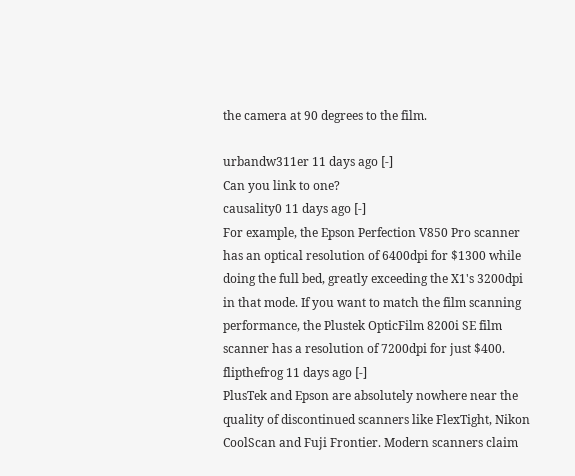the camera at 90 degrees to the film.

urbandw311er 11 days ago [-]
Can you link to one?
causality0 11 days ago [-]
For example, the Epson Perfection V850 Pro scanner has an optical resolution of 6400dpi for $1300 while doing the full bed, greatly exceeding the X1's 3200dpi in that mode. If you want to match the film scanning performance, the Plustek OpticFilm 8200i SE film scanner has a resolution of 7200dpi for just $400.
flipthefrog 11 days ago [-]
PlusTek and Epson are absolutely nowhere near the quality of discontinued scanners like FlexTight, Nikon CoolScan and Fuji Frontier. Modern scanners claim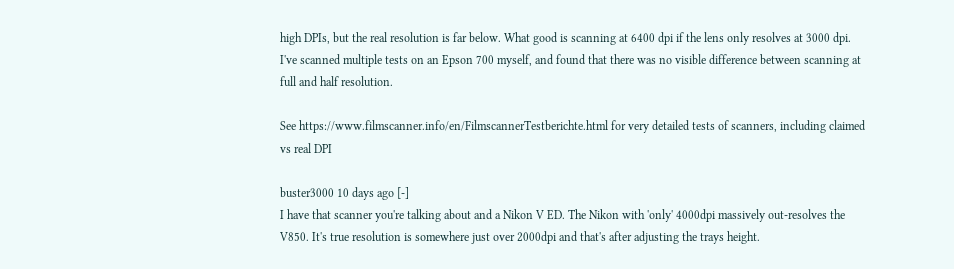high DPIs, but the real resolution is far below. What good is scanning at 6400 dpi if the lens only resolves at 3000 dpi. I've scanned multiple tests on an Epson 700 myself, and found that there was no visible difference between scanning at full and half resolution.

See https://www.filmscanner.info/en/FilmscannerTestberichte.html for very detailed tests of scanners, including claimed vs real DPI

buster3000 10 days ago [-]
I have that scanner you're talking about and a Nikon V ED. The Nikon with 'only' 4000dpi massively out-resolves the V850. It's true resolution is somewhere just over 2000dpi and that's after adjusting the trays height.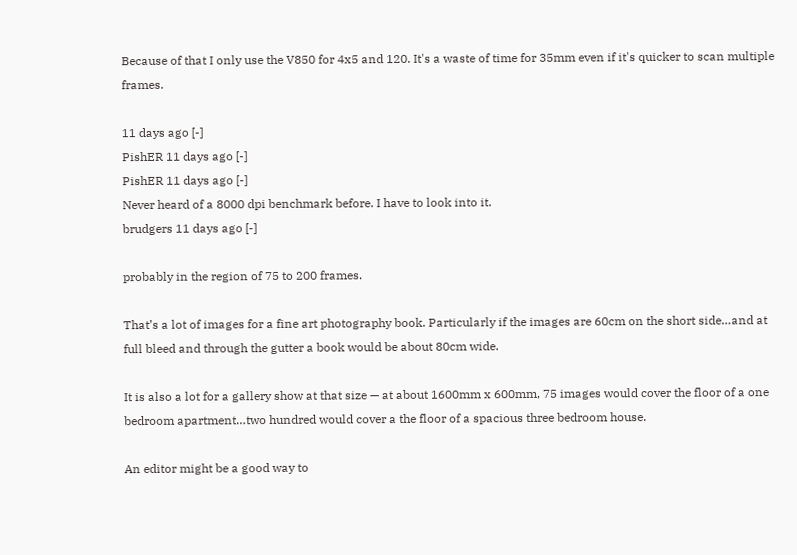Because of that I only use the V850 for 4x5 and 120. It's a waste of time for 35mm even if it's quicker to scan multiple frames.

11 days ago [-]
PishER 11 days ago [-]
PishER 11 days ago [-]
Never heard of a 8000 dpi benchmark before. I have to look into it.
brudgers 11 days ago [-]

probably in the region of 75 to 200 frames.

That’s a lot of images for a fine art photography book. Particularly if the images are 60cm on the short side…and at full bleed and through the gutter a book would be about 80cm wide.

It is also a lot for a gallery show at that size — at about 1600mm x 600mm, 75 images would cover the floor of a one bedroom apartment…two hundred would cover a the floor of a spacious three bedroom house.

An editor might be a good way to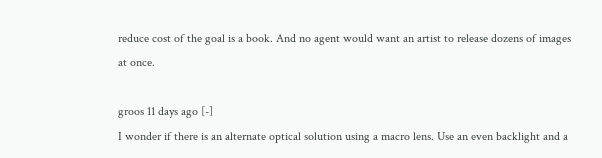reduce cost of the goal is a book. And no agent would want an artist to release dozens of images at once.

groos 11 days ago [-]
I wonder if there is an alternate optical solution using a macro lens. Use an even backlight and a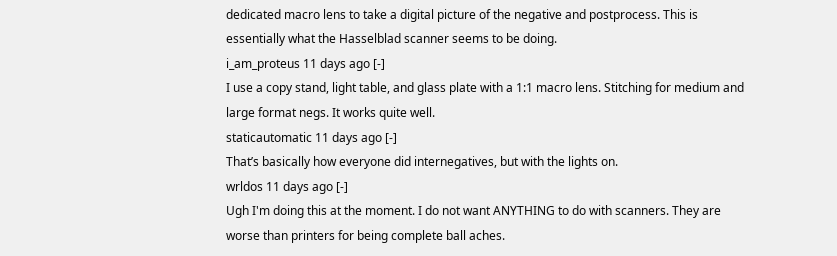dedicated macro lens to take a digital picture of the negative and postprocess. This is essentially what the Hasselblad scanner seems to be doing.
i_am_proteus 11 days ago [-]
I use a copy stand, light table, and glass plate with a 1:1 macro lens. Stitching for medium and large format negs. It works quite well.
staticautomatic 11 days ago [-]
That’s basically how everyone did internegatives, but with the lights on.
wrldos 11 days ago [-]
Ugh I'm doing this at the moment. I do not want ANYTHING to do with scanners. They are worse than printers for being complete ball aches.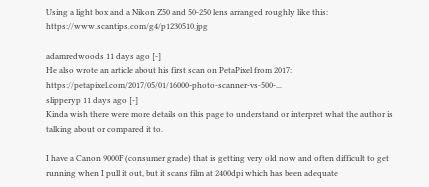Using a light box and a Nikon Z50 and 50-250 lens arranged roughly like this: https://www.scantips.com/g4/p1230510.jpg

adamredwoods 11 days ago [-]
He also wrote an article about his first scan on PetaPixel from 2017: https://petapixel.com/2017/05/01/16000-photo-scanner-vs-500-...
slipperyp 11 days ago [-]
Kinda wish there were more details on this page to understand or interpret what the author is talking about or compared it to.

I have a Canon 9000F (consumer grade) that is getting very old now and often difficult to get running when I pull it out, but it scans film at 2400dpi which has been adequate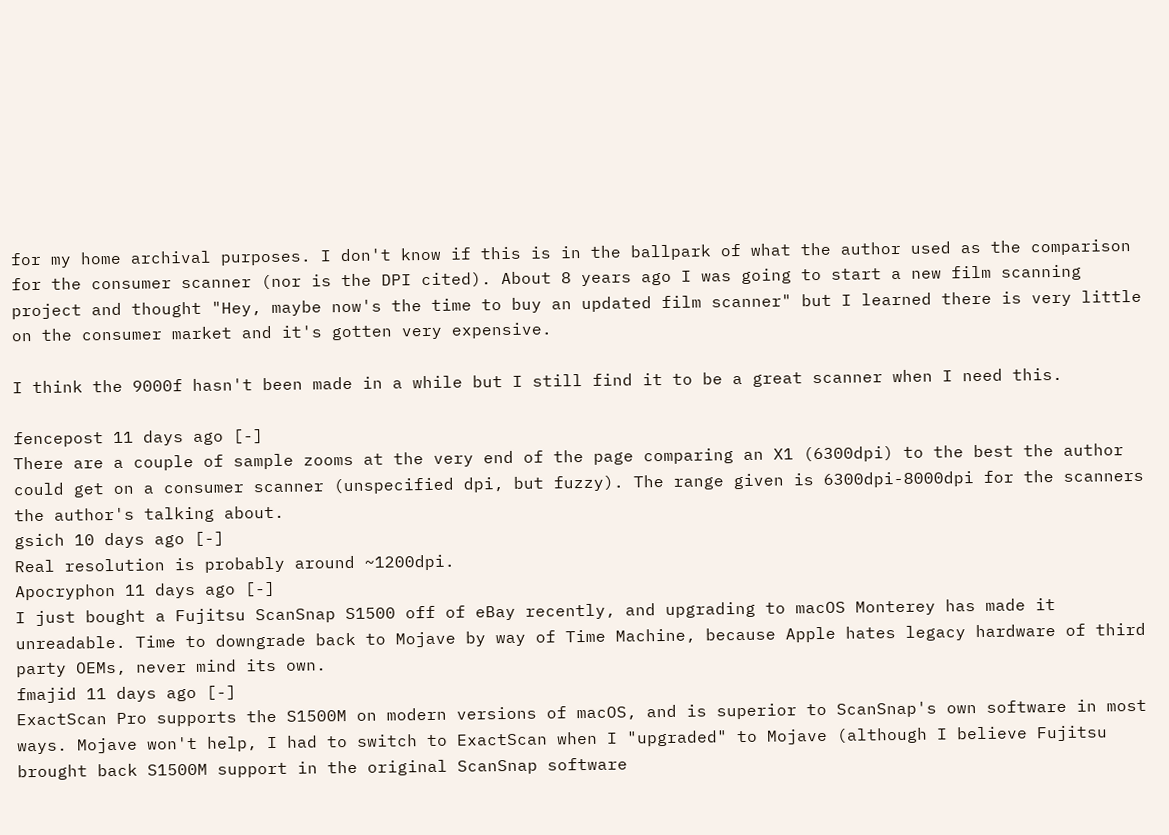for my home archival purposes. I don't know if this is in the ballpark of what the author used as the comparison for the consumer scanner (nor is the DPI cited). About 8 years ago I was going to start a new film scanning project and thought "Hey, maybe now's the time to buy an updated film scanner" but I learned there is very little on the consumer market and it's gotten very expensive.

I think the 9000f hasn't been made in a while but I still find it to be a great scanner when I need this.

fencepost 11 days ago [-]
There are a couple of sample zooms at the very end of the page comparing an X1 (6300dpi) to the best the author could get on a consumer scanner (unspecified dpi, but fuzzy). The range given is 6300dpi-8000dpi for the scanners the author's talking about.
gsich 10 days ago [-]
Real resolution is probably around ~1200dpi.
Apocryphon 11 days ago [-]
I just bought a Fujitsu ScanSnap S1500 off of eBay recently, and upgrading to macOS Monterey has made it unreadable. Time to downgrade back to Mojave by way of Time Machine, because Apple hates legacy hardware of third party OEMs, never mind its own.
fmajid 11 days ago [-]
ExactScan Pro supports the S1500M on modern versions of macOS, and is superior to ScanSnap's own software in most ways. Mojave won't help, I had to switch to ExactScan when I "upgraded" to Mojave (although I believe Fujitsu brought back S1500M support in the original ScanSnap software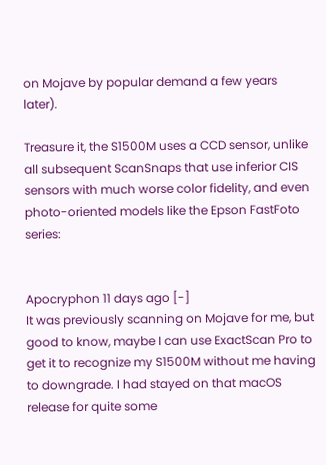on Mojave by popular demand a few years later).

Treasure it, the S1500M uses a CCD sensor, unlike all subsequent ScanSnaps that use inferior CIS sensors with much worse color fidelity, and even photo-oriented models like the Epson FastFoto series:


Apocryphon 11 days ago [-]
It was previously scanning on Mojave for me, but good to know, maybe I can use ExactScan Pro to get it to recognize my S1500M without me having to downgrade. I had stayed on that macOS release for quite some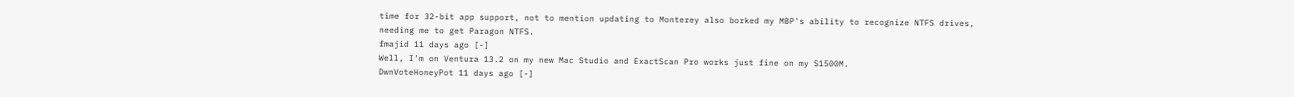time for 32-bit app support, not to mention updating to Monterey also borked my MBP's ability to recognize NTFS drives, needing me to get Paragon NTFS.
fmajid 11 days ago [-]
Well, I'm on Ventura 13.2 on my new Mac Studio and ExactScan Pro works just fine on my S1500M.
DwnVoteHoneyPot 11 days ago [-]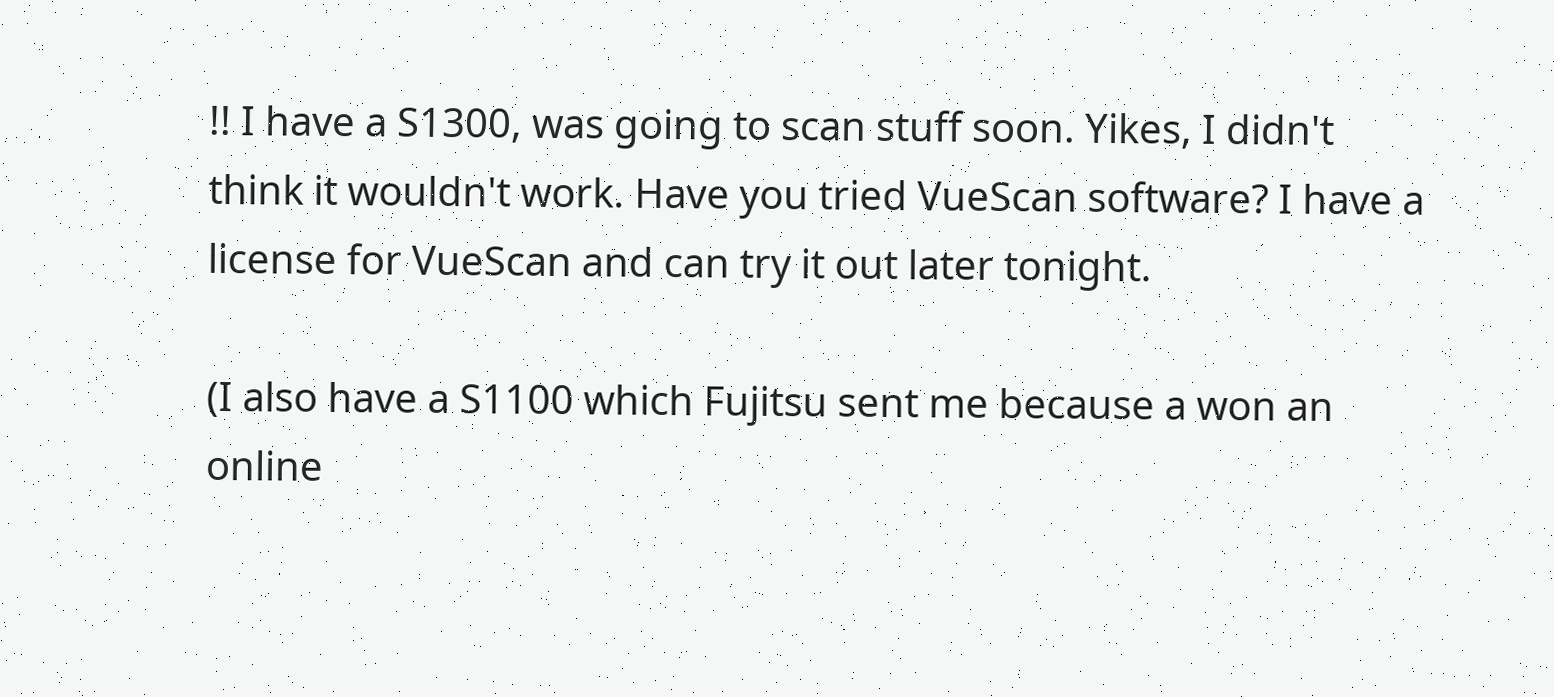!! I have a S1300, was going to scan stuff soon. Yikes, I didn't think it wouldn't work. Have you tried VueScan software? I have a license for VueScan and can try it out later tonight.

(I also have a S1100 which Fujitsu sent me because a won an online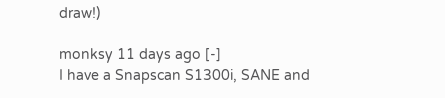draw!)

monksy 11 days ago [-]
I have a Snapscan S1300i, SANE and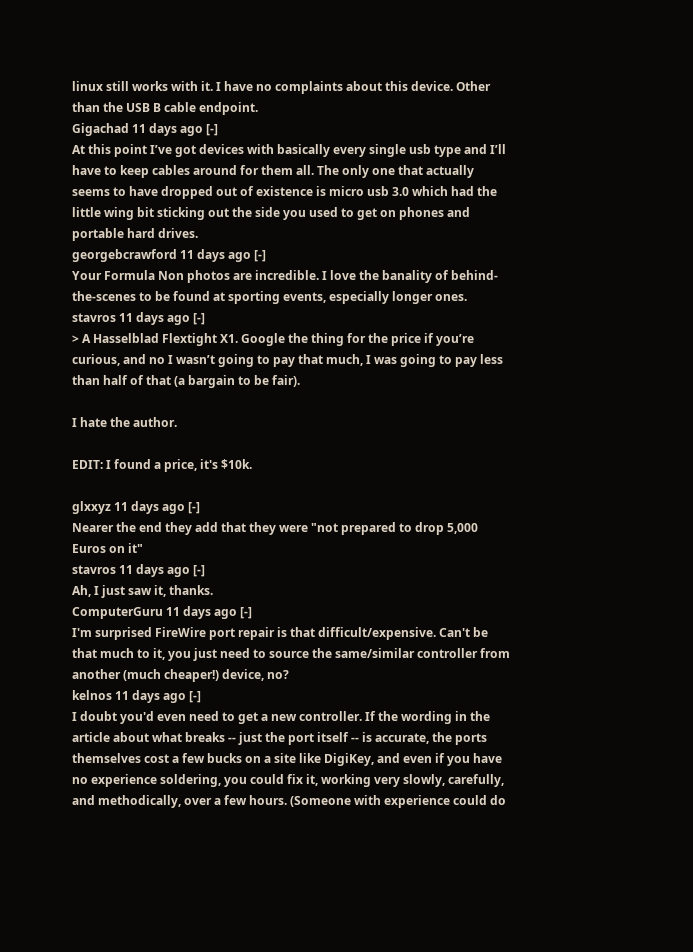linux still works with it. I have no complaints about this device. Other than the USB B cable endpoint.
Gigachad 11 days ago [-]
At this point I’ve got devices with basically every single usb type and I’ll have to keep cables around for them all. The only one that actually seems to have dropped out of existence is micro usb 3.0 which had the little wing bit sticking out the side you used to get on phones and portable hard drives.
georgebcrawford 11 days ago [-]
Your Formula Non photos are incredible. I love the banality of behind-the-scenes to be found at sporting events, especially longer ones.
stavros 11 days ago [-]
> A Hasselblad Flextight X1. Google the thing for the price if you’re curious, and no I wasn’t going to pay that much, I was going to pay less than half of that (a bargain to be fair).

I hate the author.

EDIT: I found a price, it's $10k.

glxxyz 11 days ago [-]
Nearer the end they add that they were "not prepared to drop 5,000 Euros on it"
stavros 11 days ago [-]
Ah, I just saw it, thanks.
ComputerGuru 11 days ago [-]
I'm surprised FireWire port repair is that difficult/expensive. Can't be that much to it, you just need to source the same/similar controller from another (much cheaper!) device, no?
kelnos 11 days ago [-]
I doubt you'd even need to get a new controller. If the wording in the article about what breaks -- just the port itself -- is accurate, the ports themselves cost a few bucks on a site like DigiKey, and even if you have no experience soldering, you could fix it, working very slowly, carefully, and methodically, over a few hours. (Someone with experience could do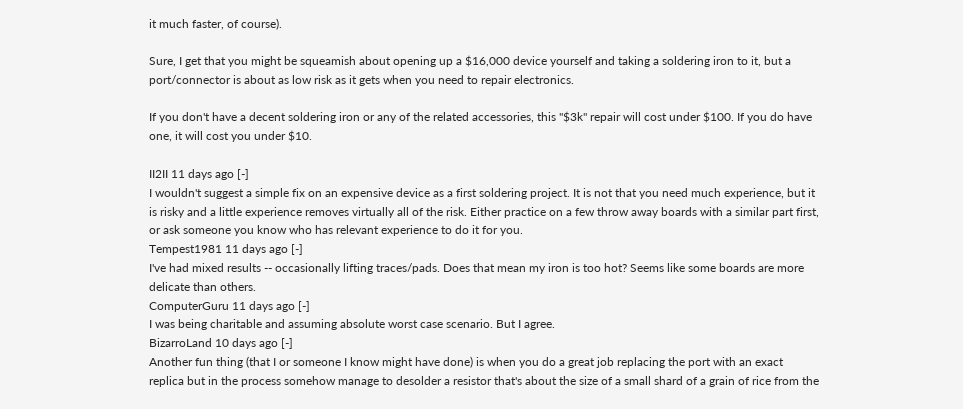it much faster, of course).

Sure, I get that you might be squeamish about opening up a $16,000 device yourself and taking a soldering iron to it, but a port/connector is about as low risk as it gets when you need to repair electronics.

If you don't have a decent soldering iron or any of the related accessories, this "$3k" repair will cost under $100. If you do have one, it will cost you under $10.

II2II 11 days ago [-]
I wouldn't suggest a simple fix on an expensive device as a first soldering project. It is not that you need much experience, but it is risky and a little experience removes virtually all of the risk. Either practice on a few throw away boards with a similar part first, or ask someone you know who has relevant experience to do it for you.
Tempest1981 11 days ago [-]
I've had mixed results -- occasionally lifting traces/pads. Does that mean my iron is too hot? Seems like some boards are more delicate than others.
ComputerGuru 11 days ago [-]
I was being charitable and assuming absolute worst case scenario. But I agree.
BizarroLand 10 days ago [-]
Another fun thing (that I or someone I know might have done) is when you do a great job replacing the port with an exact replica but in the process somehow manage to desolder a resistor that's about the size of a small shard of a grain of rice from the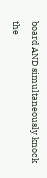board AND simultaneously knock the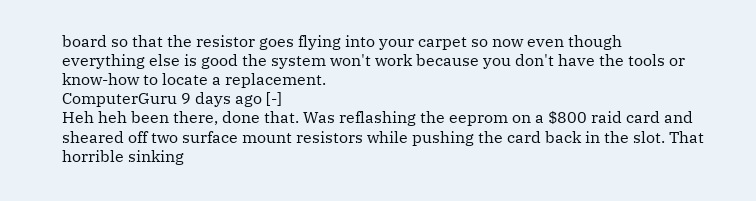board so that the resistor goes flying into your carpet so now even though everything else is good the system won't work because you don't have the tools or know-how to locate a replacement.
ComputerGuru 9 days ago [-]
Heh heh been there, done that. Was reflashing the eeprom on a $800 raid card and sheared off two surface mount resistors while pushing the card back in the slot. That horrible sinking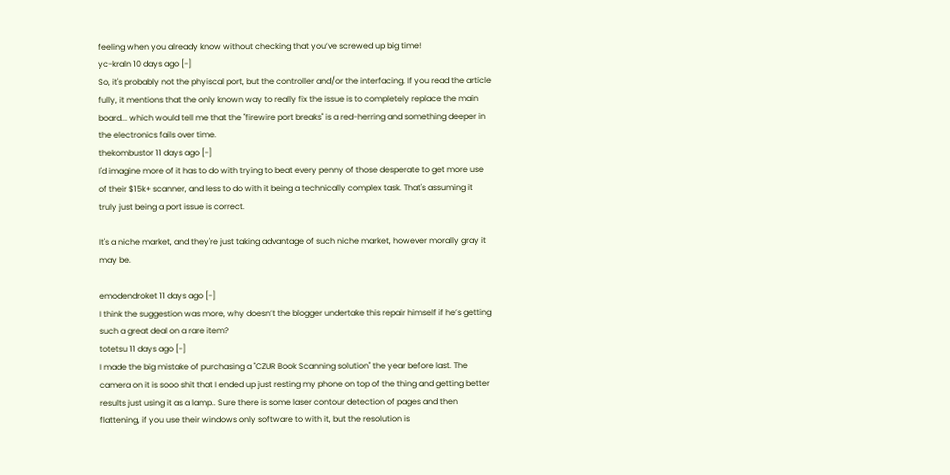feeling when you already know without checking that you’ve screwed up big time!
yc-kraln 10 days ago [-]
So, it's probably not the phyiscal port, but the controller and/or the interfacing. If you read the article fully, it mentions that the only known way to really fix the issue is to completely replace the main board... which would tell me that the "firewire port breaks" is a red-herring and something deeper in the electronics fails over time.
thekombustor 11 days ago [-]
I'd imagine more of it has to do with trying to beat every penny of those desperate to get more use of their $15k+ scanner, and less to do with it being a technically complex task. That's assuming it truly just being a port issue is correct.

It's a niche market, and they're just taking advantage of such niche market, however morally gray it may be.

emodendroket 11 days ago [-]
I think the suggestion was more, why doesn’t the blogger undertake this repair himself if he’s getting such a great deal on a rare item?
totetsu 11 days ago [-]
I made the big mistake of purchasing a "CZUR Book Scanning solution" the year before last. The camera on it is sooo shit that I ended up just resting my phone on top of the thing and getting better results just using it as a lamp.. Sure there is some laser contour detection of pages and then flattening, if you use their windows only software to with it, but the resolution is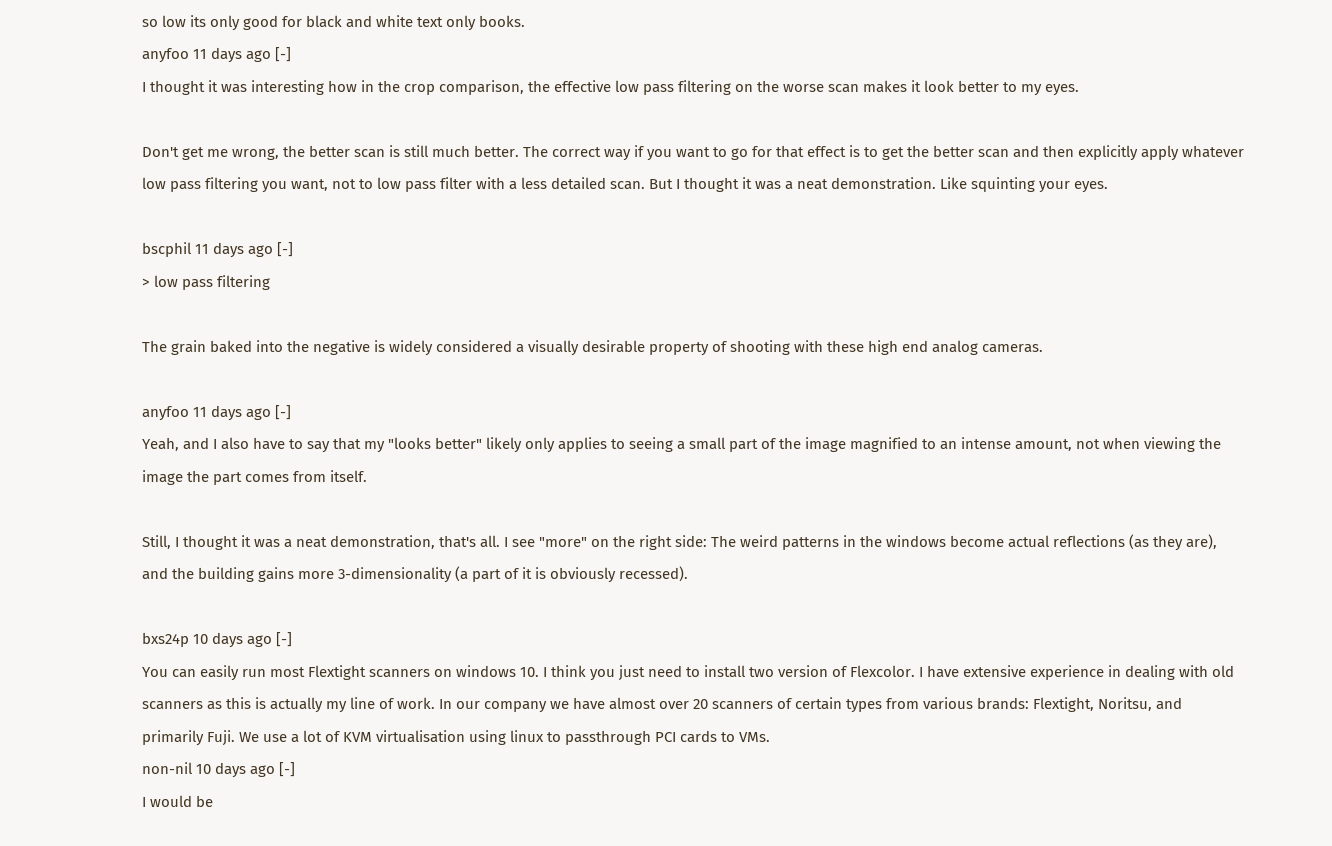so low its only good for black and white text only books.
anyfoo 11 days ago [-]
I thought it was interesting how in the crop comparison, the effective low pass filtering on the worse scan makes it look better to my eyes.

Don't get me wrong, the better scan is still much better. The correct way if you want to go for that effect is to get the better scan and then explicitly apply whatever low pass filtering you want, not to low pass filter with a less detailed scan. But I thought it was a neat demonstration. Like squinting your eyes.

bscphil 11 days ago [-]
> low pass filtering

The grain baked into the negative is widely considered a visually desirable property of shooting with these high end analog cameras.

anyfoo 11 days ago [-]
Yeah, and I also have to say that my "looks better" likely only applies to seeing a small part of the image magnified to an intense amount, not when viewing the image the part comes from itself.

Still, I thought it was a neat demonstration, that's all. I see "more" on the right side: The weird patterns in the windows become actual reflections (as they are), and the building gains more 3-dimensionality (a part of it is obviously recessed).

bxs24p 10 days ago [-]
You can easily run most Flextight scanners on windows 10. I think you just need to install two version of Flexcolor. I have extensive experience in dealing with old scanners as this is actually my line of work. In our company we have almost over 20 scanners of certain types from various brands: Flextight, Noritsu, and primarily Fuji. We use a lot of KVM virtualisation using linux to passthrough PCI cards to VMs.
non-nil 10 days ago [-]
I would be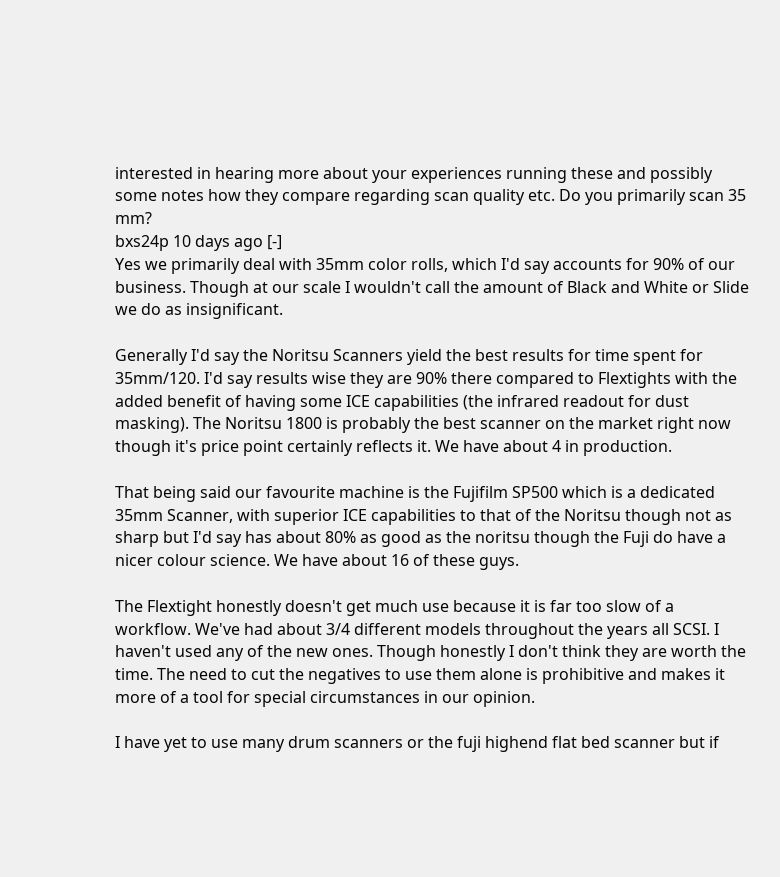interested in hearing more about your experiences running these and possibly some notes how they compare regarding scan quality etc. Do you primarily scan 35 mm?
bxs24p 10 days ago [-]
Yes we primarily deal with 35mm color rolls, which I'd say accounts for 90% of our business. Though at our scale I wouldn't call the amount of Black and White or Slide we do as insignificant.

Generally I'd say the Noritsu Scanners yield the best results for time spent for 35mm/120. I'd say results wise they are 90% there compared to Flextights with the added benefit of having some ICE capabilities (the infrared readout for dust masking). The Noritsu 1800 is probably the best scanner on the market right now though it's price point certainly reflects it. We have about 4 in production.

That being said our favourite machine is the Fujifilm SP500 which is a dedicated 35mm Scanner, with superior ICE capabilities to that of the Noritsu though not as sharp but I'd say has about 80% as good as the noritsu though the Fuji do have a nicer colour science. We have about 16 of these guys.

The Flextight honestly doesn't get much use because it is far too slow of a workflow. We've had about 3/4 different models throughout the years all SCSI. I haven't used any of the new ones. Though honestly I don't think they are worth the time. The need to cut the negatives to use them alone is prohibitive and makes it more of a tool for special circumstances in our opinion.

I have yet to use many drum scanners or the fuji highend flat bed scanner but if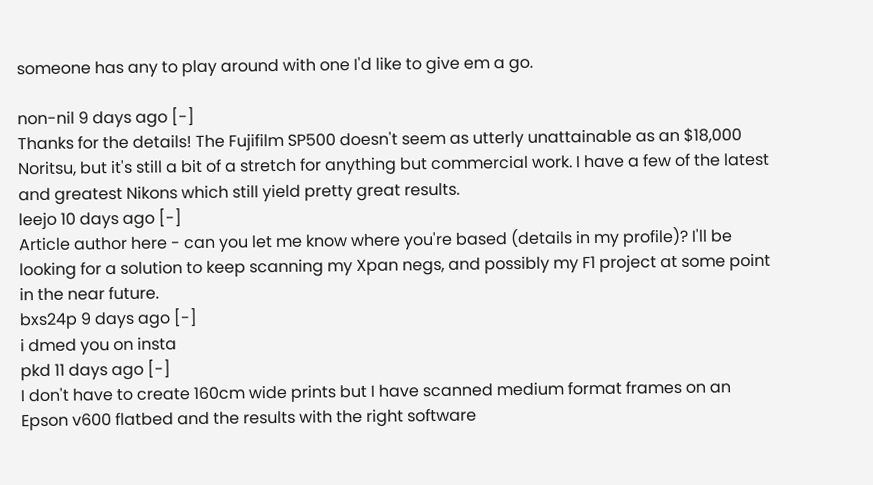someone has any to play around with one I'd like to give em a go.

non-nil 9 days ago [-]
Thanks for the details! The Fujifilm SP500 doesn't seem as utterly unattainable as an $18,000 Noritsu, but it's still a bit of a stretch for anything but commercial work. I have a few of the latest and greatest Nikons which still yield pretty great results.
leejo 10 days ago [-]
Article author here - can you let me know where you're based (details in my profile)? I'll be looking for a solution to keep scanning my Xpan negs, and possibly my F1 project at some point in the near future.
bxs24p 9 days ago [-]
i dmed you on insta
pkd 11 days ago [-]
I don't have to create 160cm wide prints but I have scanned medium format frames on an Epson v600 flatbed and the results with the right software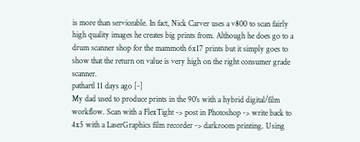is more than serviceable. In fact, Nick Carver uses a v800 to scan fairly high quality images he creates big prints from. Although he does go to a drum scanner shop for the mammoth 6x17 prints but it simply goes to show that the return on value is very high on the right consumer grade scanner.
pathartl 11 days ago [-]
My dad used to produce prints in the 90's with a hybrid digital/film workflow. Scan with a FlexTight -> post in Photoshop -> write back to 4x5 with a LaserGraphics film recorder -> darkroom printing. Using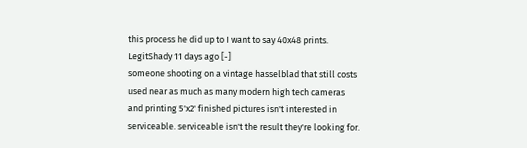this process he did up to I want to say 40x48 prints.
LegitShady 11 days ago [-]
someone shooting on a vintage hasselblad that still costs used near as much as many modern high tech cameras and printing 5'x2' finished pictures isn't interested in serviceable. serviceable isn't the result they're looking for.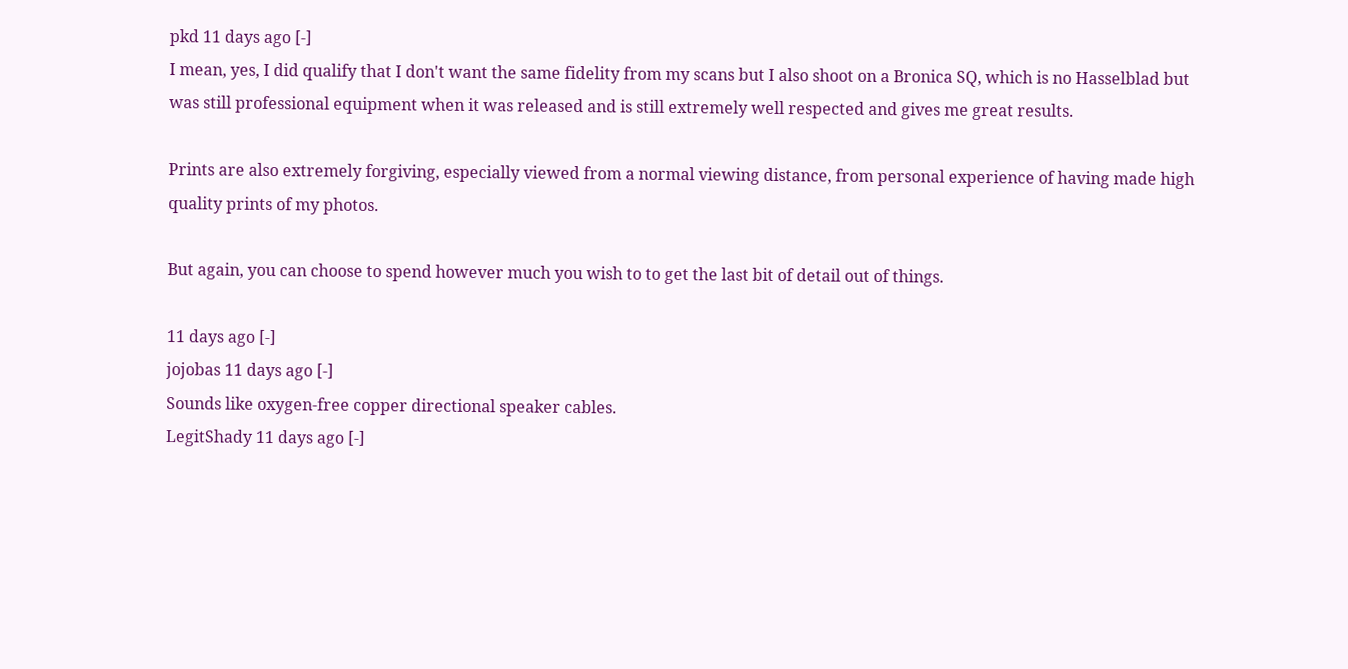pkd 11 days ago [-]
I mean, yes, I did qualify that I don't want the same fidelity from my scans but I also shoot on a Bronica SQ, which is no Hasselblad but was still professional equipment when it was released and is still extremely well respected and gives me great results.

Prints are also extremely forgiving, especially viewed from a normal viewing distance, from personal experience of having made high quality prints of my photos.

But again, you can choose to spend however much you wish to to get the last bit of detail out of things.

11 days ago [-]
jojobas 11 days ago [-]
Sounds like oxygen-free copper directional speaker cables.
LegitShady 11 days ago [-]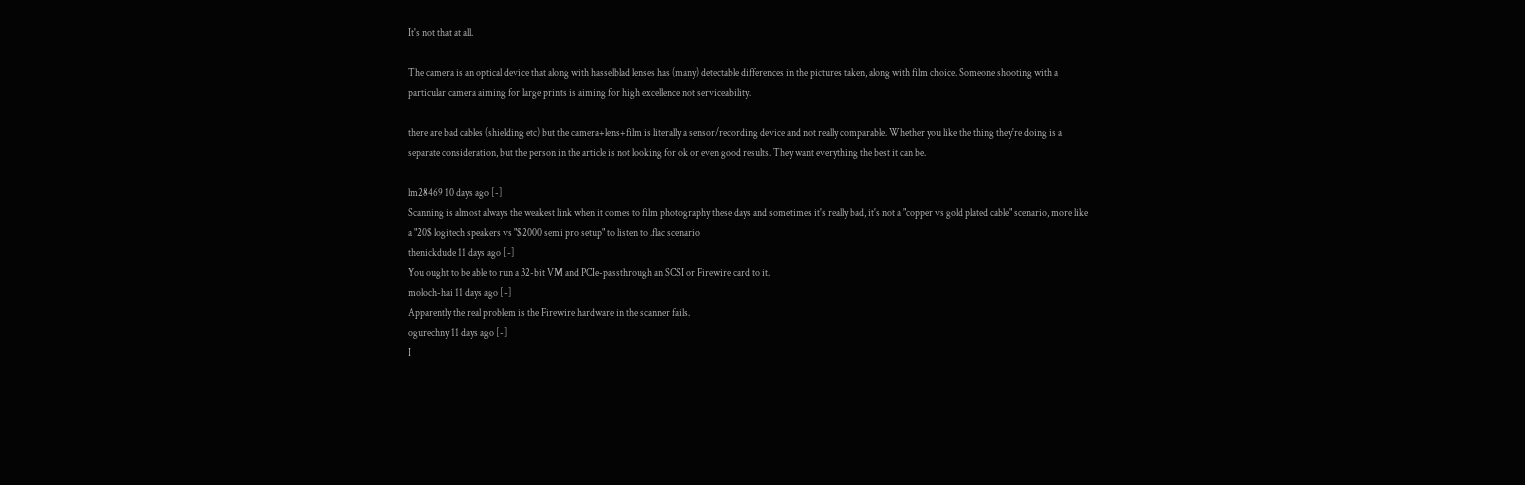It's not that at all.

The camera is an optical device that along with hasselblad lenses has (many) detectable differences in the pictures taken, along with film choice. Someone shooting with a particular camera aiming for large prints is aiming for high excellence not serviceability.

there are bad cables (shielding etc) but the camera+lens+film is literally a sensor/recording device and not really comparable. Whether you like the thing they're doing is a separate consideration, but the person in the article is not looking for ok or even good results. They want everything the best it can be.

lm28469 10 days ago [-]
Scanning is almost always the weakest link when it comes to film photography these days and sometimes it's really bad, it's not a "copper vs gold plated cable" scenario, more like a "20$ logitech speakers vs "$2000 semi pro setup" to listen to .flac scenario
thenickdude 11 days ago [-]
You ought to be able to run a 32-bit VM and PCIe-passthrough an SCSI or Firewire card to it.
moloch-hai 11 days ago [-]
Apparently the real problem is the Firewire hardware in the scanner fails.
ogurechny 11 days ago [-]
I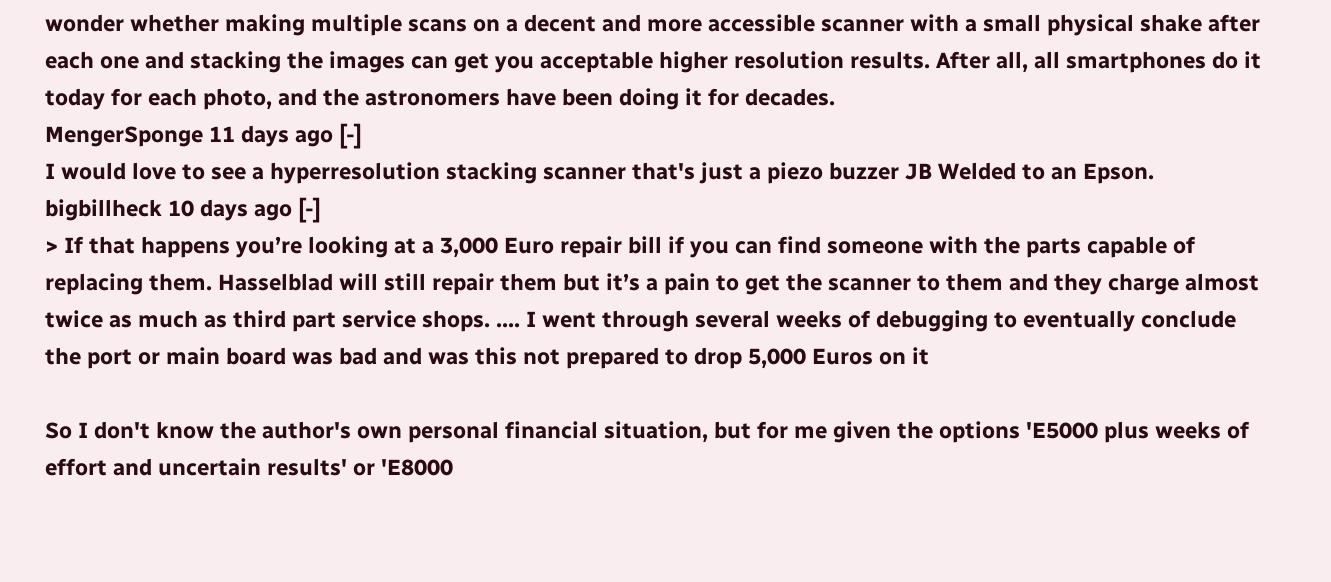wonder whether making multiple scans on a decent and more accessible scanner with a small physical shake after each one and stacking the images can get you acceptable higher resolution results. After all, all smartphones do it today for each photo, and the astronomers have been doing it for decades.
MengerSponge 11 days ago [-]
I would love to see a hyperresolution stacking scanner that's just a piezo buzzer JB Welded to an Epson.
bigbillheck 10 days ago [-]
> If that happens you’re looking at a 3,000 Euro repair bill if you can find someone with the parts capable of replacing them. Hasselblad will still repair them but it’s a pain to get the scanner to them and they charge almost twice as much as third part service shops. .... I went through several weeks of debugging to eventually conclude the port or main board was bad and was this not prepared to drop 5,000 Euros on it

So I don't know the author's own personal financial situation, but for me given the options 'E5000 plus weeks of effort and uncertain results' or 'E8000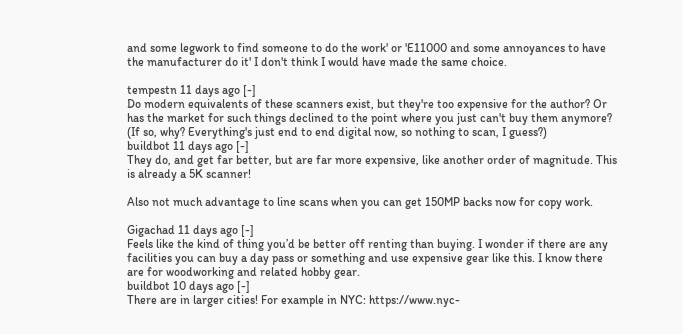and some legwork to find someone to do the work' or 'E11000 and some annoyances to have the manufacturer do it' I don't think I would have made the same choice.

tempestn 11 days ago [-]
Do modern equivalents of these scanners exist, but they're too expensive for the author? Or has the market for such things declined to the point where you just can't buy them anymore? (If so, why? Everything's just end to end digital now, so nothing to scan, I guess?)
buildbot 11 days ago [-]
They do, and get far better, but are far more expensive, like another order of magnitude. This is already a 5K scanner!

Also not much advantage to line scans when you can get 150MP backs now for copy work.

Gigachad 11 days ago [-]
Feels like the kind of thing you’d be better off renting than buying. I wonder if there are any facilities you can buy a day pass or something and use expensive gear like this. I know there are for woodworking and related hobby gear.
buildbot 10 days ago [-]
There are in larger cities! For example in NYC: https://www.nyc-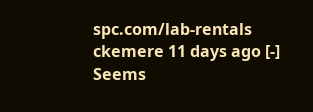spc.com/lab-rentals
ckemere 11 days ago [-]
Seems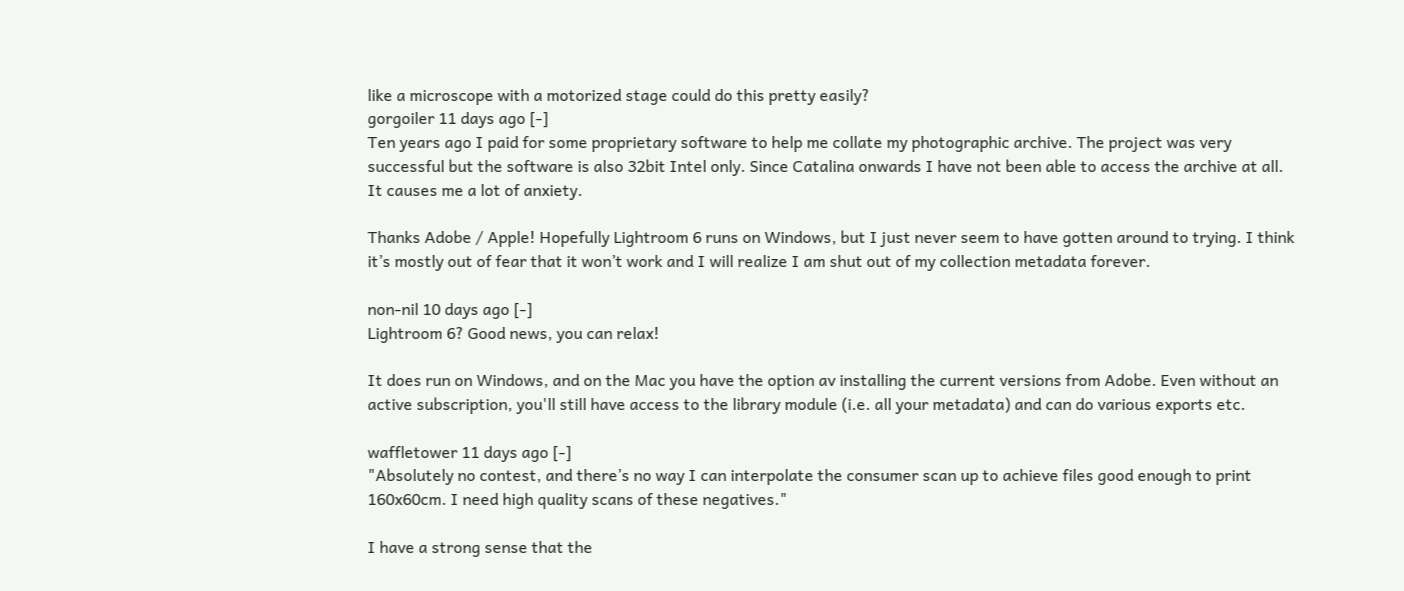like a microscope with a motorized stage could do this pretty easily?
gorgoiler 11 days ago [-]
Ten years ago I paid for some proprietary software to help me collate my photographic archive. The project was very successful but the software is also 32bit Intel only. Since Catalina onwards I have not been able to access the archive at all. It causes me a lot of anxiety.

Thanks Adobe / Apple! Hopefully Lightroom 6 runs on Windows, but I just never seem to have gotten around to trying. I think it’s mostly out of fear that it won’t work and I will realize I am shut out of my collection metadata forever.

non-nil 10 days ago [-]
Lightroom 6? Good news, you can relax!

It does run on Windows, and on the Mac you have the option av installing the current versions from Adobe. Even without an active subscription, you'll still have access to the library module (i.e. all your metadata) and can do various exports etc.

waffletower 11 days ago [-]
"Absolutely no contest, and there’s no way I can interpolate the consumer scan up to achieve files good enough to print 160x60cm. I need high quality scans of these negatives."

I have a strong sense that the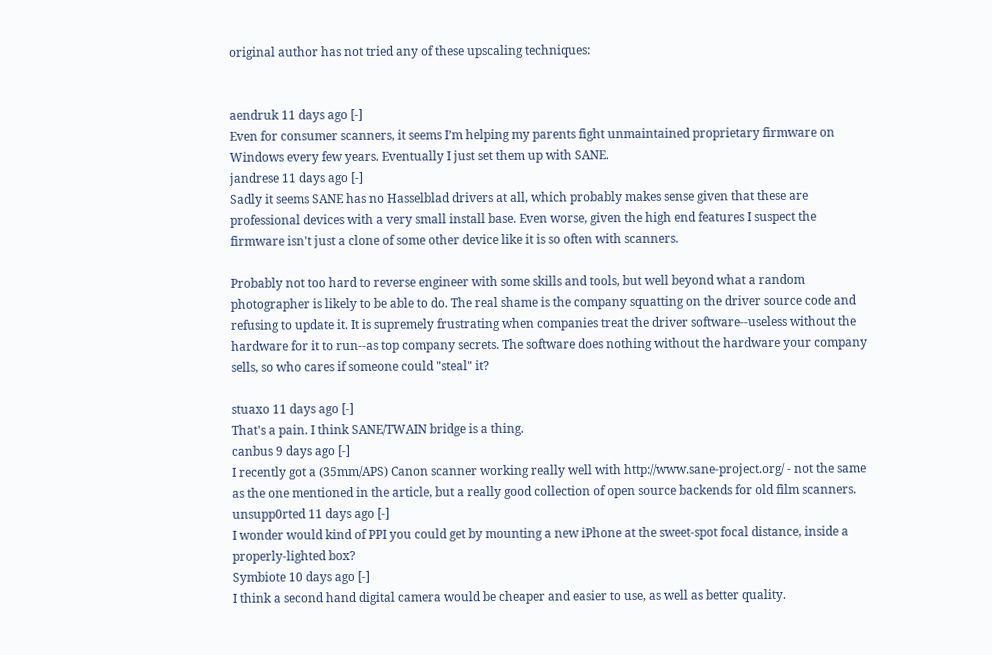original author has not tried any of these upscaling techniques:


aendruk 11 days ago [-]
Even for consumer scanners, it seems I’m helping my parents fight unmaintained proprietary firmware on Windows every few years. Eventually I just set them up with SANE.
jandrese 11 days ago [-]
Sadly it seems SANE has no Hasselblad drivers at all, which probably makes sense given that these are professional devices with a very small install base. Even worse, given the high end features I suspect the firmware isn't just a clone of some other device like it is so often with scanners.

Probably not too hard to reverse engineer with some skills and tools, but well beyond what a random photographer is likely to be able to do. The real shame is the company squatting on the driver source code and refusing to update it. It is supremely frustrating when companies treat the driver software--useless without the hardware for it to run--as top company secrets. The software does nothing without the hardware your company sells, so who cares if someone could "steal" it?

stuaxo 11 days ago [-]
That's a pain. I think SANE/TWAIN bridge is a thing.
canbus 9 days ago [-]
I recently got a (35mm/APS) Canon scanner working really well with http://www.sane-project.org/ - not the same as the one mentioned in the article, but a really good collection of open source backends for old film scanners.
unsupp0rted 11 days ago [-]
I wonder would kind of PPI you could get by mounting a new iPhone at the sweet-spot focal distance, inside a properly-lighted box?
Symbiote 10 days ago [-]
I think a second hand digital camera would be cheaper and easier to use, as well as better quality.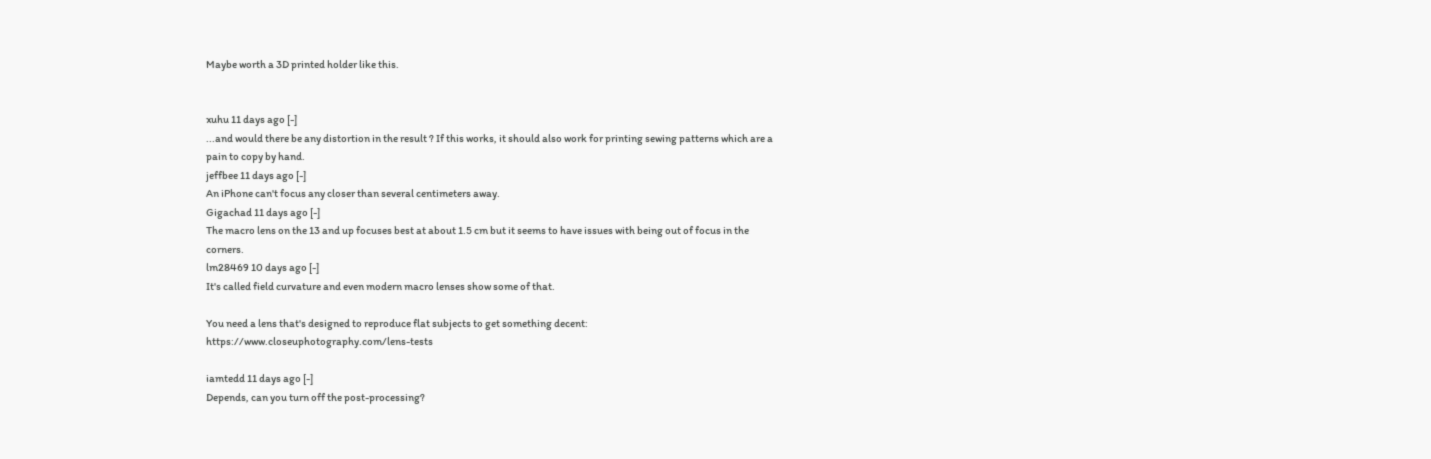Maybe worth a 3D printed holder like this.


xuhu 11 days ago [-]
...and would there be any distortion in the result ? If this works, it should also work for printing sewing patterns which are a pain to copy by hand.
jeffbee 11 days ago [-]
An iPhone can't focus any closer than several centimeters away.
Gigachad 11 days ago [-]
The macro lens on the 13 and up focuses best at about 1.5 cm but it seems to have issues with being out of focus in the corners.
lm28469 10 days ago [-]
It's called field curvature and even modern macro lenses show some of that.

You need a lens that's designed to reproduce flat subjects to get something decent: https://www.closeuphotography.com/lens-tests

iamtedd 11 days ago [-]
Depends, can you turn off the post-processing?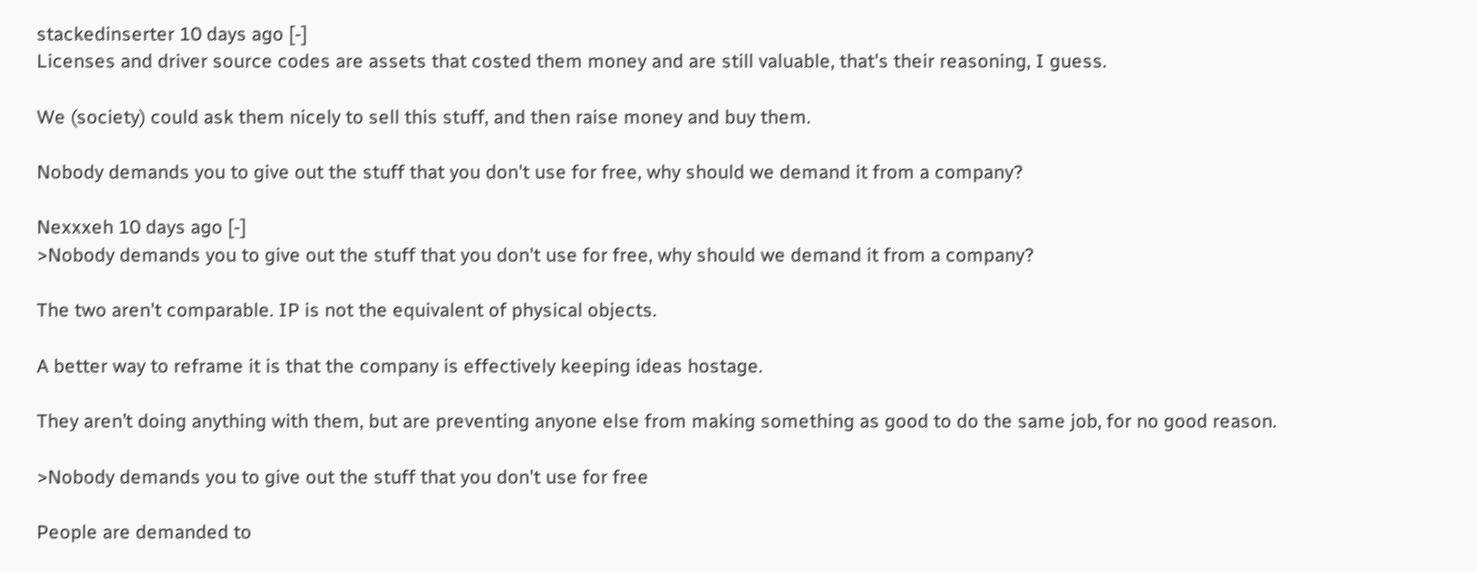stackedinserter 10 days ago [-]
Licenses and driver source codes are assets that costed them money and are still valuable, that's their reasoning, I guess.

We (society) could ask them nicely to sell this stuff, and then raise money and buy them.

Nobody demands you to give out the stuff that you don't use for free, why should we demand it from a company?

Nexxxeh 10 days ago [-]
>Nobody demands you to give out the stuff that you don't use for free, why should we demand it from a company?

The two aren't comparable. IP is not the equivalent of physical objects.

A better way to reframe it is that the company is effectively keeping ideas hostage.

They aren’t doing anything with them, but are preventing anyone else from making something as good to do the same job, for no good reason.

>Nobody demands you to give out the stuff that you don't use for free

People are demanded to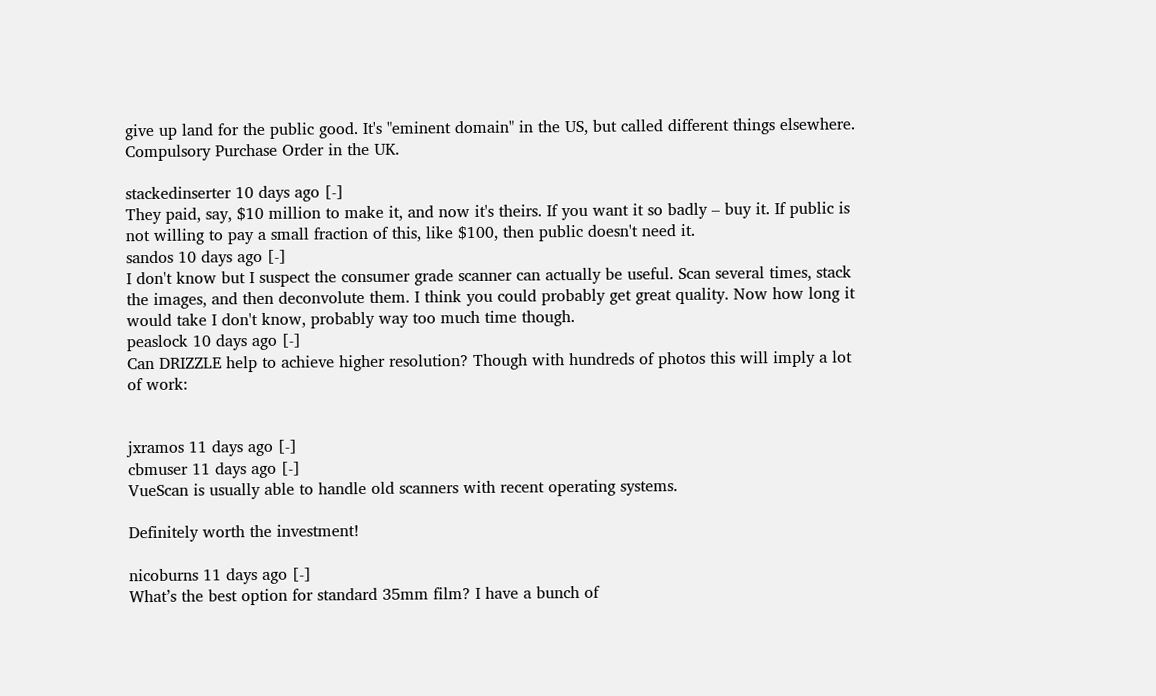give up land for the public good. It's "eminent domain" in the US, but called different things elsewhere. Compulsory Purchase Order in the UK.

stackedinserter 10 days ago [-]
They paid, say, $10 million to make it, and now it's theirs. If you want it so badly – buy it. If public is not willing to pay a small fraction of this, like $100, then public doesn't need it.
sandos 10 days ago [-]
I don't know but I suspect the consumer grade scanner can actually be useful. Scan several times, stack the images, and then deconvolute them. I think you could probably get great quality. Now how long it would take I don't know, probably way too much time though.
peaslock 10 days ago [-]
Can DRIZZLE help to achieve higher resolution? Though with hundreds of photos this will imply a lot of work:


jxramos 11 days ago [-]
cbmuser 11 days ago [-]
VueScan is usually able to handle old scanners with recent operating systems.

Definitely worth the investment!

nicoburns 11 days ago [-]
What’s the best option for standard 35mm film? I have a bunch of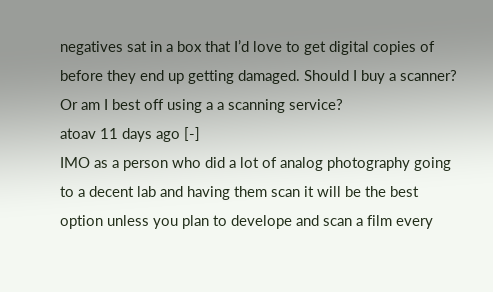negatives sat in a box that I’d love to get digital copies of before they end up getting damaged. Should I buy a scanner? Or am I best off using a a scanning service?
atoav 11 days ago [-]
IMO as a person who did a lot of analog photography going to a decent lab and having them scan it will be the best option unless you plan to develope and scan a film every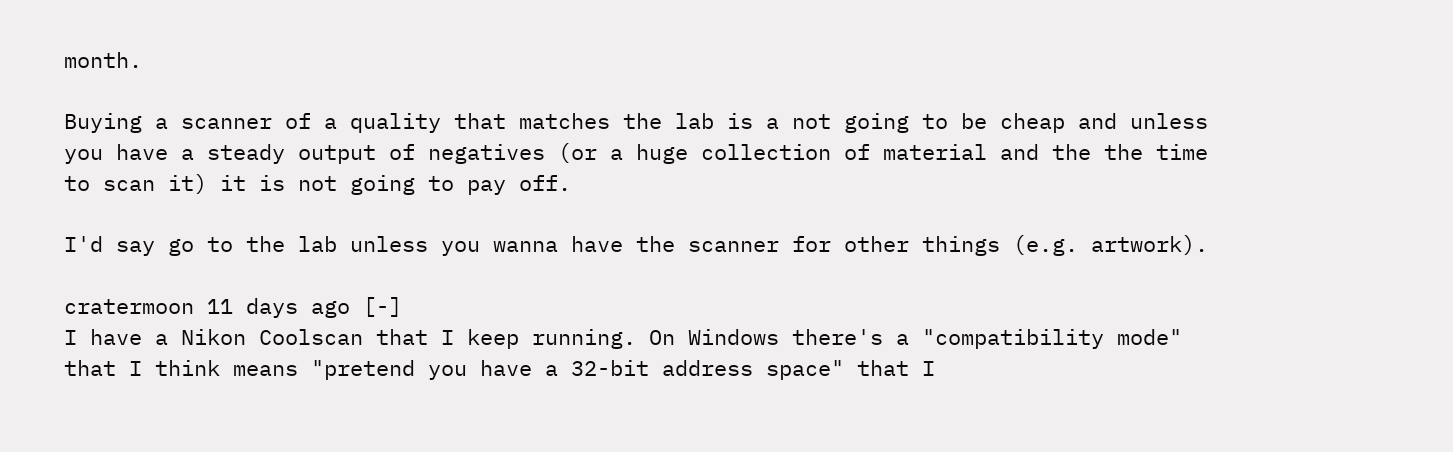month.

Buying a scanner of a quality that matches the lab is a not going to be cheap and unless you have a steady output of negatives (or a huge collection of material and the the time to scan it) it is not going to pay off.

I'd say go to the lab unless you wanna have the scanner for other things (e.g. artwork).

cratermoon 11 days ago [-]
I have a Nikon Coolscan that I keep running. On Windows there's a "compatibility mode" that I think means "pretend you have a 32-bit address space" that I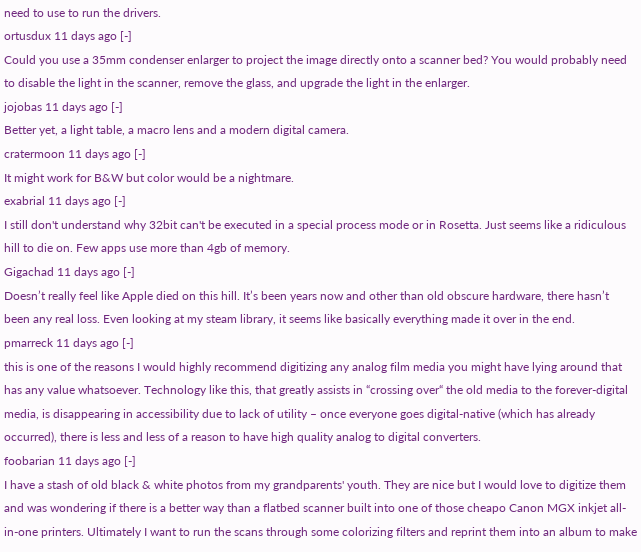need to use to run the drivers.
ortusdux 11 days ago [-]
Could you use a 35mm condenser enlarger to project the image directly onto a scanner bed? You would probably need to disable the light in the scanner, remove the glass, and upgrade the light in the enlarger.
jojobas 11 days ago [-]
Better yet, a light table, a macro lens and a modern digital camera.
cratermoon 11 days ago [-]
It might work for B&W but color would be a nightmare.
exabrial 11 days ago [-]
I still don't understand why 32bit can't be executed in a special process mode or in Rosetta. Just seems like a ridiculous hill to die on. Few apps use more than 4gb of memory.
Gigachad 11 days ago [-]
Doesn’t really feel like Apple died on this hill. It’s been years now and other than old obscure hardware, there hasn’t been any real loss. Even looking at my steam library, it seems like basically everything made it over in the end.
pmarreck 11 days ago [-]
this is one of the reasons I would highly recommend digitizing any analog film media you might have lying around that has any value whatsoever. Technology like this, that greatly assists in “crossing over“ the old media to the forever-digital media, is disappearing in accessibility due to lack of utility – once everyone goes digital-native (which has already occurred), there is less and less of a reason to have high quality analog to digital converters.
foobarian 11 days ago [-]
I have a stash of old black & white photos from my grandparents' youth. They are nice but I would love to digitize them and was wondering if there is a better way than a flatbed scanner built into one of those cheapo Canon MGX inkjet all-in-one printers. Ultimately I want to run the scans through some colorizing filters and reprint them into an album to make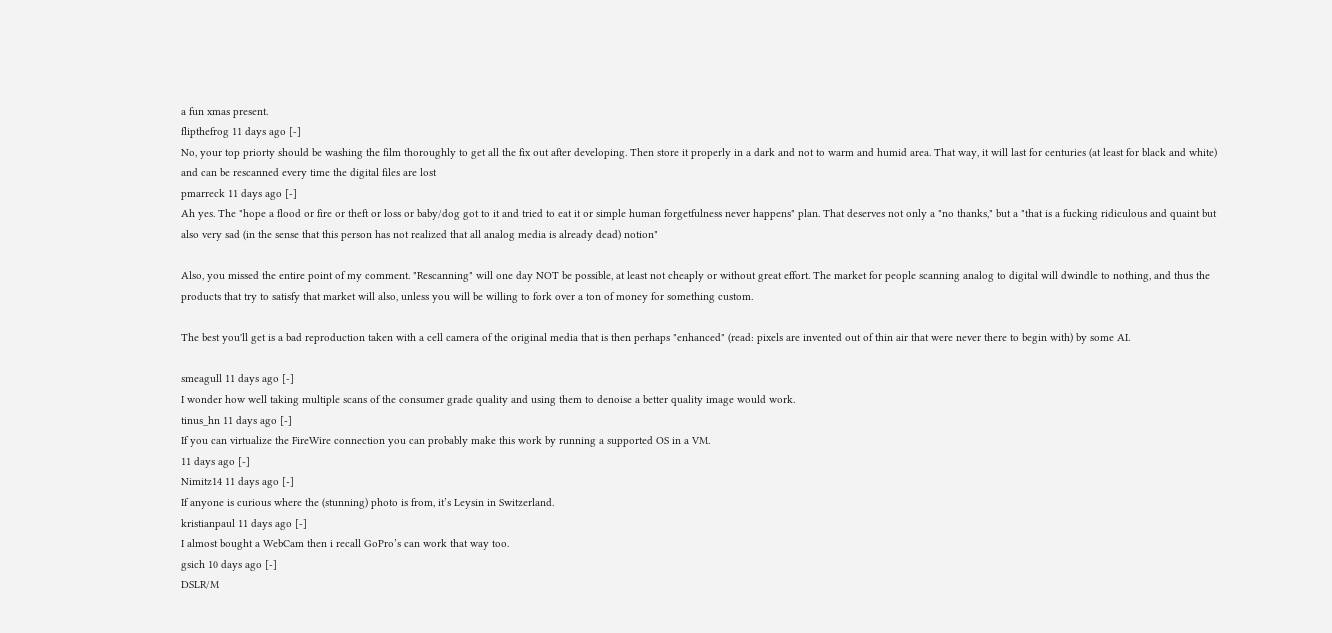a fun xmas present.
flipthefrog 11 days ago [-]
No, your top priorty should be washing the film thoroughly to get all the fix out after developing. Then store it properly in a dark and not to warm and humid area. That way, it will last for centuries (at least for black and white) and can be rescanned every time the digital files are lost
pmarreck 11 days ago [-]
Ah yes. The "hope a flood or fire or theft or loss or baby/dog got to it and tried to eat it or simple human forgetfulness never happens" plan. That deserves not only a "no thanks," but a "that is a fucking ridiculous and quaint but also very sad (in the sense that this person has not realized that all analog media is already dead) notion"

Also, you missed the entire point of my comment. "Rescanning" will one day NOT be possible, at least not cheaply or without great effort. The market for people scanning analog to digital will dwindle to nothing, and thus the products that try to satisfy that market will also, unless you will be willing to fork over a ton of money for something custom.

The best you'll get is a bad reproduction taken with a cell camera of the original media that is then perhaps "enhanced" (read: pixels are invented out of thin air that were never there to begin with) by some AI.

smeagull 11 days ago [-]
I wonder how well taking multiple scans of the consumer grade quality and using them to denoise a better quality image would work.
tinus_hn 11 days ago [-]
If you can virtualize the FireWire connection you can probably make this work by running a supported OS in a VM.
11 days ago [-]
Nimitz14 11 days ago [-]
If anyone is curious where the (stunning) photo is from, it’s Leysin in Switzerland.
kristianpaul 11 days ago [-]
I almost bought a WebCam then i recall GoPro’s can work that way too.
gsich 10 days ago [-]
DSLR/M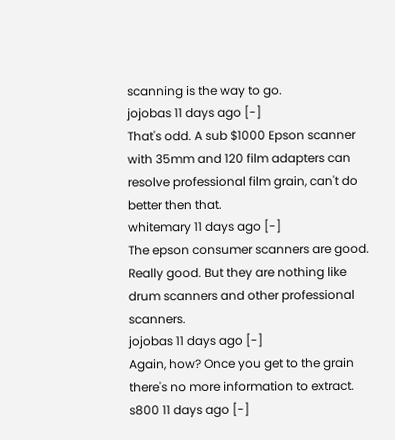scanning is the way to go.
jojobas 11 days ago [-]
That's odd. A sub $1000 Epson scanner with 35mm and 120 film adapters can resolve professional film grain, can't do better then that.
whitemary 11 days ago [-]
The epson consumer scanners are good. Really good. But they are nothing like drum scanners and other professional scanners.
jojobas 11 days ago [-]
Again, how? Once you get to the grain there's no more information to extract.
s800 11 days ago [-]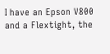I have an Epson V800 and a Flextight, the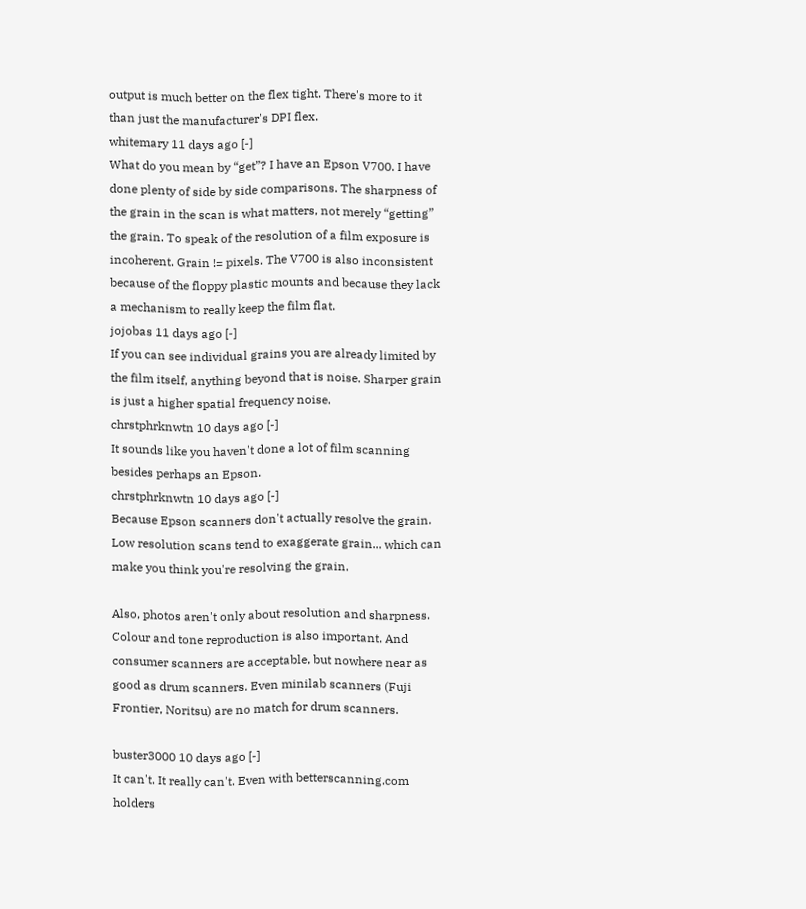output is much better on the flex tight. There's more to it than just the manufacturer's DPI flex.
whitemary 11 days ago [-]
What do you mean by “get”? I have an Epson V700. I have done plenty of side by side comparisons. The sharpness of the grain in the scan is what matters, not merely “getting” the grain. To speak of the resolution of a film exposure is incoherent. Grain != pixels. The V700 is also inconsistent because of the floppy plastic mounts and because they lack a mechanism to really keep the film flat.
jojobas 11 days ago [-]
If you can see individual grains you are already limited by the film itself, anything beyond that is noise. Sharper grain is just a higher spatial frequency noise.
chrstphrknwtn 10 days ago [-]
It sounds like you haven't done a lot of film scanning besides perhaps an Epson.
chrstphrknwtn 10 days ago [-]
Because Epson scanners don't actually resolve the grain. Low resolution scans tend to exaggerate grain... which can make you think you're resolving the grain.

Also, photos aren't only about resolution and sharpness. Colour and tone reproduction is also important. And consumer scanners are acceptable, but nowhere near as good as drum scanners. Even minilab scanners (Fuji Frontier, Noritsu) are no match for drum scanners.

buster3000 10 days ago [-]
It can't. It really can't. Even with betterscanning.com holders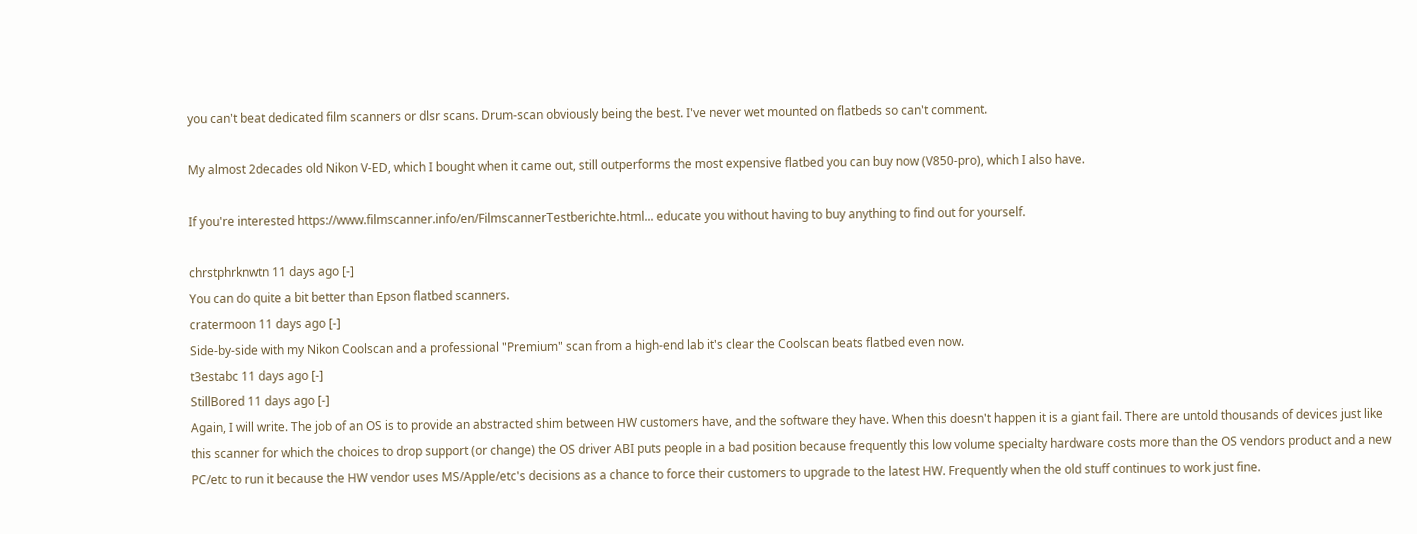you can't beat dedicated film scanners or dlsr scans. Drum-scan obviously being the best. I've never wet mounted on flatbeds so can't comment.

My almost 2decades old Nikon V-ED, which I bought when it came out, still outperforms the most expensive flatbed you can buy now (V850-pro), which I also have.

If you're interested https://www.filmscanner.info/en/FilmscannerTestberichte.html... educate you without having to buy anything to find out for yourself.

chrstphrknwtn 11 days ago [-]
You can do quite a bit better than Epson flatbed scanners.
cratermoon 11 days ago [-]
Side-by-side with my Nikon Coolscan and a professional "Premium" scan from a high-end lab it's clear the Coolscan beats flatbed even now.
t3estabc 11 days ago [-]
StillBored 11 days ago [-]
Again, I will write. The job of an OS is to provide an abstracted shim between HW customers have, and the software they have. When this doesn't happen it is a giant fail. There are untold thousands of devices just like this scanner for which the choices to drop support (or change) the OS driver ABI puts people in a bad position because frequently this low volume specialty hardware costs more than the OS vendors product and a new PC/etc to run it because the HW vendor uses MS/Apple/etc's decisions as a chance to force their customers to upgrade to the latest HW. Frequently when the old stuff continues to work just fine.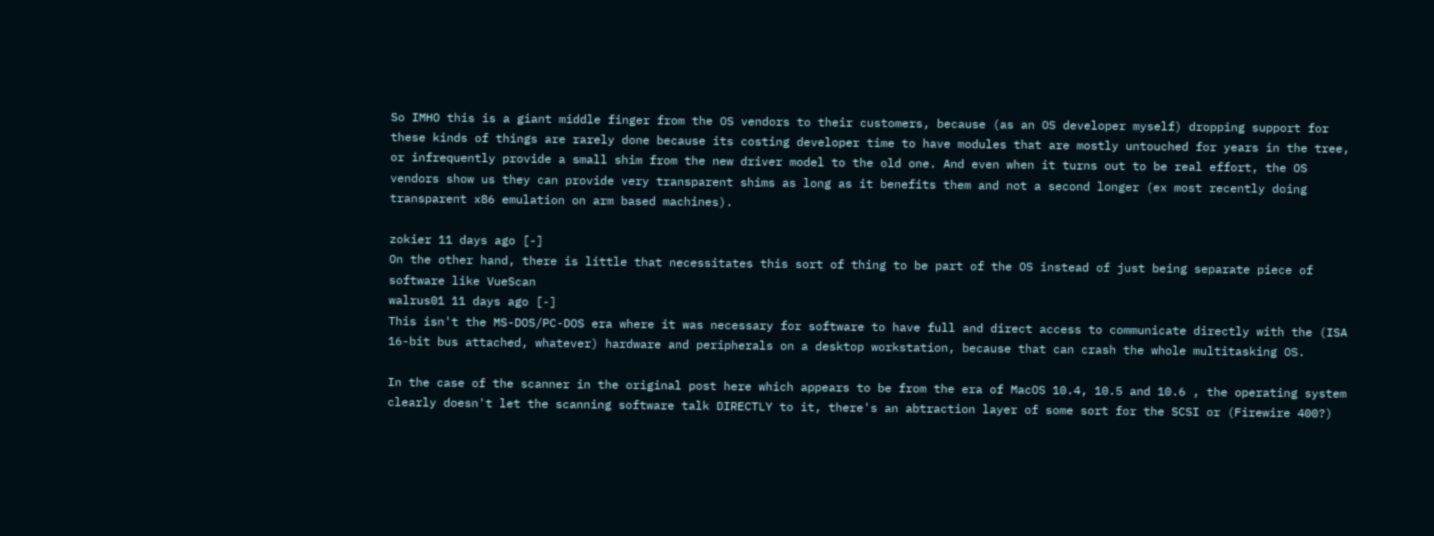So IMHO this is a giant middle finger from the OS vendors to their customers, because (as an OS developer myself) dropping support for these kinds of things are rarely done because its costing developer time to have modules that are mostly untouched for years in the tree, or infrequently provide a small shim from the new driver model to the old one. And even when it turns out to be real effort, the OS vendors show us they can provide very transparent shims as long as it benefits them and not a second longer (ex most recently doing transparent x86 emulation on arm based machines).

zokier 11 days ago [-]
On the other hand, there is little that necessitates this sort of thing to be part of the OS instead of just being separate piece of software like VueScan
walrus01 11 days ago [-]
This isn't the MS-DOS/PC-DOS era where it was necessary for software to have full and direct access to communicate directly with the (ISA 16-bit bus attached, whatever) hardware and peripherals on a desktop workstation, because that can crash the whole multitasking OS.

In the case of the scanner in the original post here which appears to be from the era of MacOS 10.4, 10.5 and 10.6 , the operating system clearly doesn't let the scanning software talk DIRECTLY to it, there's an abtraction layer of some sort for the SCSI or (Firewire 400?)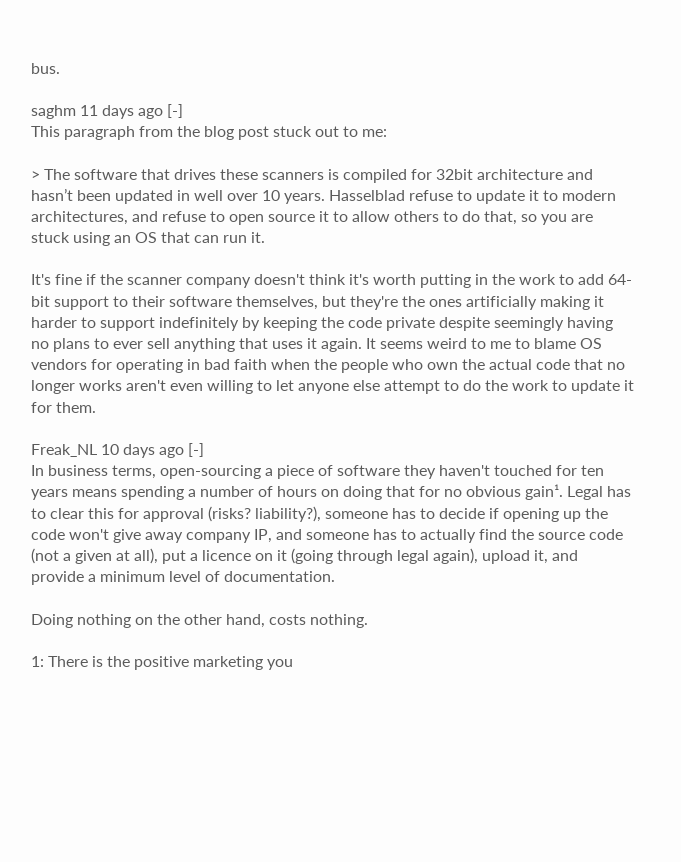bus.

saghm 11 days ago [-]
This paragraph from the blog post stuck out to me:

> The software that drives these scanners is compiled for 32bit architecture and hasn’t been updated in well over 10 years. Hasselblad refuse to update it to modern architectures, and refuse to open source it to allow others to do that, so you are stuck using an OS that can run it.

It's fine if the scanner company doesn't think it's worth putting in the work to add 64-bit support to their software themselves, but they're the ones artificially making it harder to support indefinitely by keeping the code private despite seemingly having no plans to ever sell anything that uses it again. It seems weird to me to blame OS vendors for operating in bad faith when the people who own the actual code that no longer works aren't even willing to let anyone else attempt to do the work to update it for them.

Freak_NL 10 days ago [-]
In business terms, open-sourcing a piece of software they haven't touched for ten years means spending a number of hours on doing that for no obvious gain¹. Legal has to clear this for approval (risks? liability?), someone has to decide if opening up the code won't give away company IP, and someone has to actually find the source code (not a given at all), put a licence on it (going through legal again), upload it, and provide a minimum level of documentation.

Doing nothing on the other hand, costs nothing.

1: There is the positive marketing you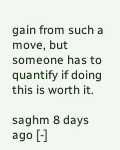gain from such a move, but someone has to quantify if doing this is worth it.

saghm 8 days ago [-]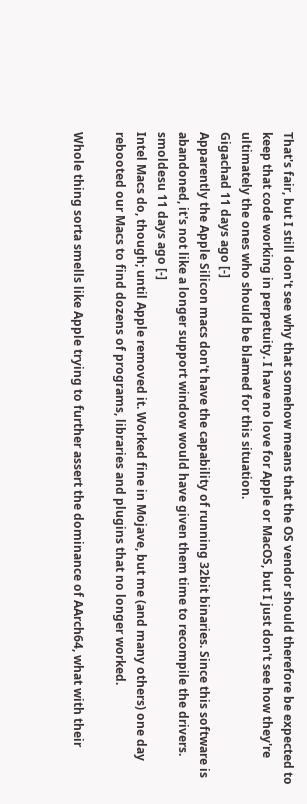That's fair, but I still don't see why that somehow means that the OS vendor should therefore be expected to keep that code working in perpetuity. I have no love for Apple or MacOS, but I just don't see how they're ultimately the ones who should be blamed for this situation.
Gigachad 11 days ago [-]
Apparently the Apple Silicon macs don't have the capability of running 32bit binaries. Since this software is abandoned, it's not like a longer support window would have given them time to recompile the drivers.
smoldesu 11 days ago [-]
Intel Macs do, though; until Apple removed it. Worked fine in Mojave, but me (and many others) one day rebooted our Macs to find dozens of programs, libraries and plugins that no longer worked.

Whole thing sorta smells like Apple trying to further assert the dominance of AArch64, what with their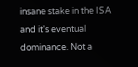insane stake in the ISA and it's eventual dominance. Not a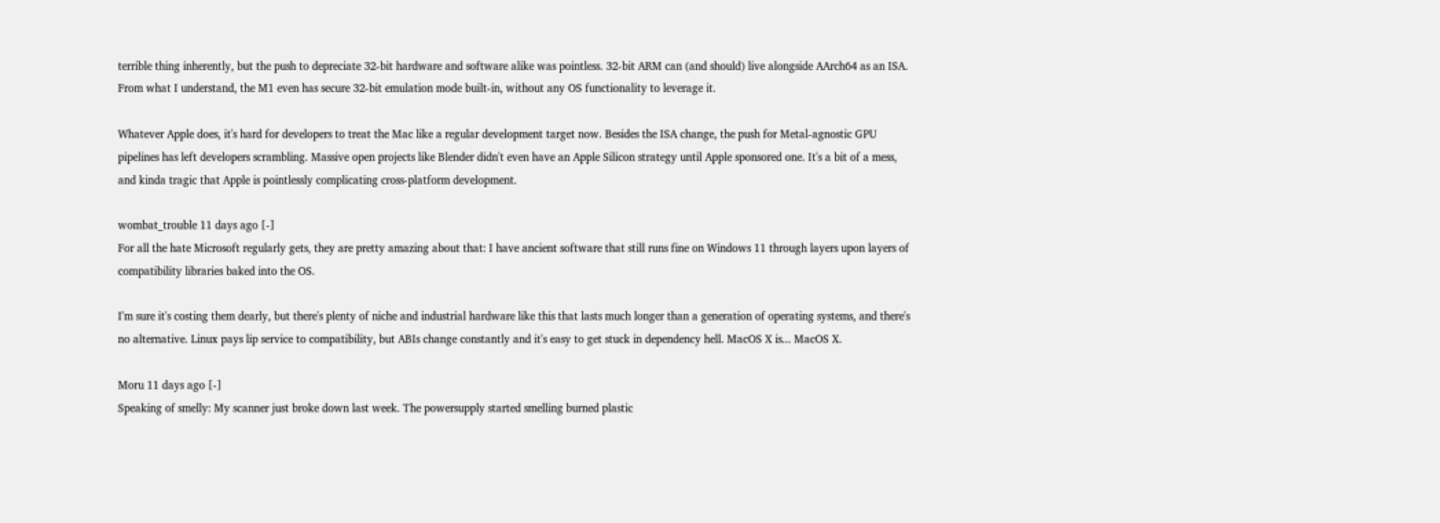terrible thing inherently, but the push to depreciate 32-bit hardware and software alike was pointless. 32-bit ARM can (and should) live alongside AArch64 as an ISA. From what I understand, the M1 even has secure 32-bit emulation mode built-in, without any OS functionality to leverage it.

Whatever Apple does, it's hard for developers to treat the Mac like a regular development target now. Besides the ISA change, the push for Metal-agnostic GPU pipelines has left developers scrambling. Massive open projects like Blender didn't even have an Apple Silicon strategy until Apple sponsored one. It's a bit of a mess, and kinda tragic that Apple is pointlessly complicating cross-platform development.

wombat_trouble 11 days ago [-]
For all the hate Microsoft regularly gets, they are pretty amazing about that: I have ancient software that still runs fine on Windows 11 through layers upon layers of compatibility libraries baked into the OS.

I'm sure it's costing them dearly, but there's plenty of niche and industrial hardware like this that lasts much longer than a generation of operating systems, and there's no alternative. Linux pays lip service to compatibility, but ABIs change constantly and it's easy to get stuck in dependency hell. MacOS X is... MacOS X.

Moru 11 days ago [-]
Speaking of smelly: My scanner just broke down last week. The powersupply started smelling burned plastic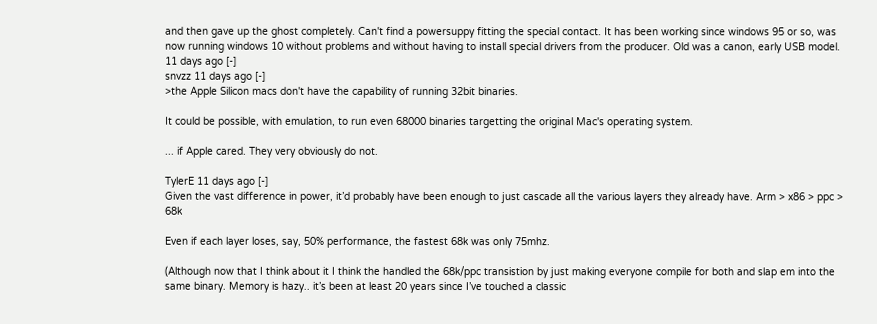and then gave up the ghost completely. Can't find a powersuppy fitting the special contact. It has been working since windows 95 or so, was now running windows 10 without problems and without having to install special drivers from the producer. Old was a canon, early USB model.
11 days ago [-]
snvzz 11 days ago [-]
>the Apple Silicon macs don't have the capability of running 32bit binaries.

It could be possible, with emulation, to run even 68000 binaries targetting the original Mac's operating system.

... if Apple cared. They very obviously do not.

TylerE 11 days ago [-]
Given the vast difference in power, it’d probably have been enough to just cascade all the various layers they already have. Arm > x86 > ppc > 68k

Even if each layer loses, say, 50% performance, the fastest 68k was only 75mhz.

(Although now that I think about it I think the handled the 68k/ppc transistion by just making everyone compile for both and slap em into the same binary. Memory is hazy.. it’s been at least 20 years since I’ve touched a classic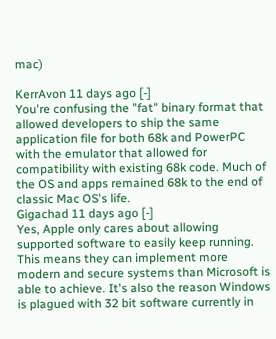mac)

KerrAvon 11 days ago [-]
You're confusing the "fat" binary format that allowed developers to ship the same application file for both 68k and PowerPC with the emulator that allowed for compatibility with existing 68k code. Much of the OS and apps remained 68k to the end of classic Mac OS's life.
Gigachad 11 days ago [-]
Yes, Apple only cares about allowing supported software to easily keep running. This means they can implement more modern and secure systems than Microsoft is able to achieve. It's also the reason Windows is plagued with 32 bit software currently in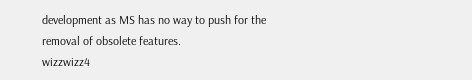development as MS has no way to push for the removal of obsolete features.
wizzwizz4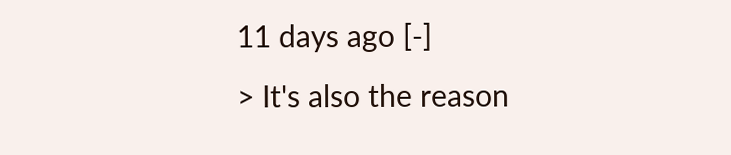11 days ago [-]
> It's also the reason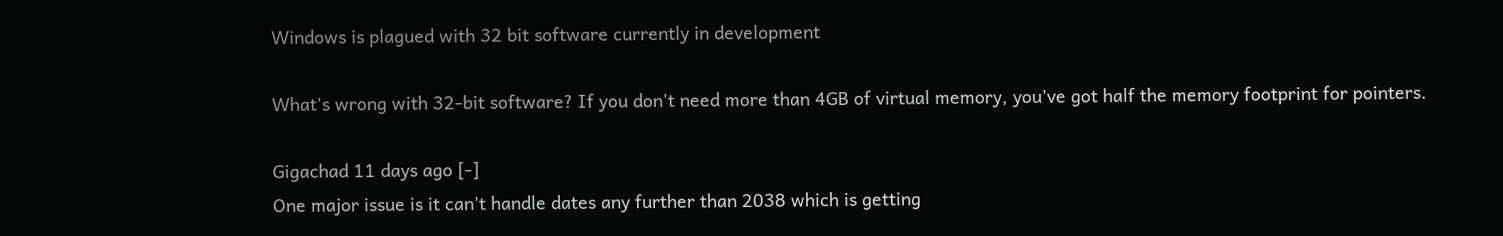Windows is plagued with 32 bit software currently in development

What's wrong with 32-bit software? If you don't need more than 4GB of virtual memory, you've got half the memory footprint for pointers.

Gigachad 11 days ago [-]
One major issue is it can't handle dates any further than 2038 which is getting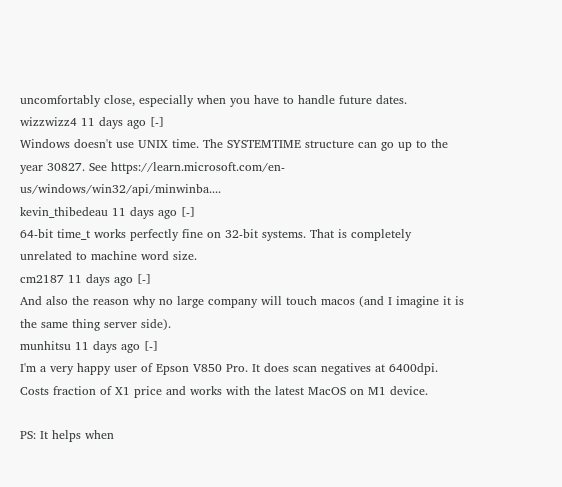uncomfortably close, especially when you have to handle future dates.
wizzwizz4 11 days ago [-]
Windows doesn't use UNIX time. The SYSTEMTIME structure can go up to the year 30827. See https://learn.microsoft.com/en-us/windows/win32/api/minwinba....
kevin_thibedeau 11 days ago [-]
64-bit time_t works perfectly fine on 32-bit systems. That is completely unrelated to machine word size.
cm2187 11 days ago [-]
And also the reason why no large company will touch macos (and I imagine it is the same thing server side).
munhitsu 11 days ago [-]
I'm a very happy user of Epson V850 Pro. It does scan negatives at 6400dpi. Costs fraction of X1 price and works with the latest MacOS on M1 device.

PS: It helps when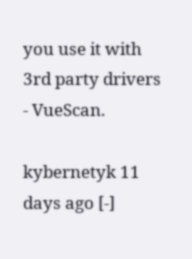you use it with 3rd party drivers - VueScan.

kybernetyk 11 days ago [-]